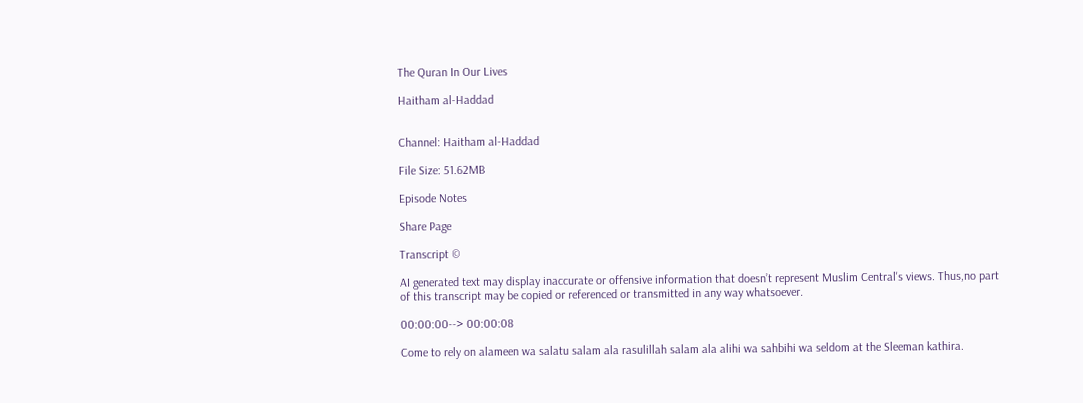The Quran In Our Lives

Haitham al-Haddad


Channel: Haitham al-Haddad

File Size: 51.62MB

Episode Notes

Share Page

Transcript ©

AI generated text may display inaccurate or offensive information that doesn’t represent Muslim Central's views. Thus,no part of this transcript may be copied or referenced or transmitted in any way whatsoever.

00:00:00--> 00:00:08

Come to rely on alameen wa salatu salam ala rasulillah salam ala alihi wa sahbihi wa seldom at the Sleeman kathira.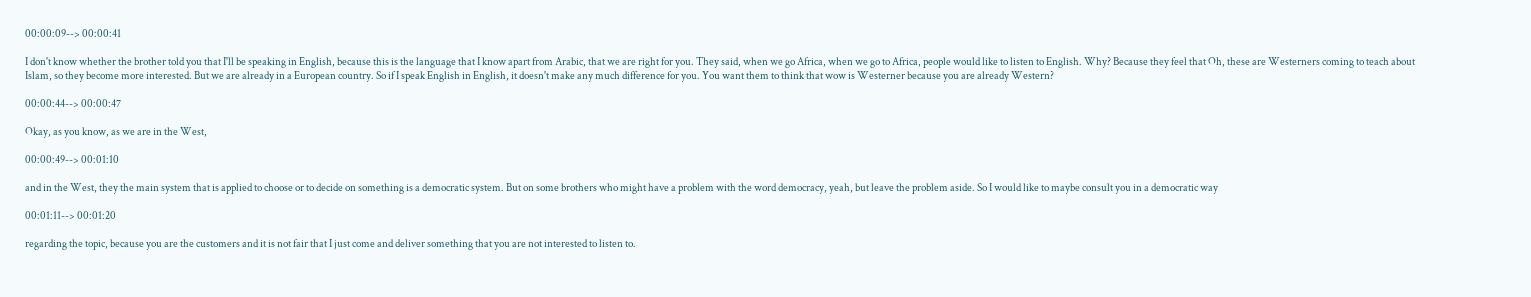00:00:09--> 00:00:41

I don't know whether the brother told you that I'll be speaking in English, because this is the language that I know apart from Arabic, that we are right for you. They said, when we go Africa, when we go to Africa, people would like to listen to English. Why? Because they feel that Oh, these are Westerners coming to teach about Islam, so they become more interested. But we are already in a European country. So if I speak English in English, it doesn't make any much difference for you. You want them to think that wow is Westerner because you are already Western?

00:00:44--> 00:00:47

Okay, as you know, as we are in the West,

00:00:49--> 00:01:10

and in the West, they the main system that is applied to choose or to decide on something is a democratic system. But on some brothers who might have a problem with the word democracy, yeah, but leave the problem aside. So I would like to maybe consult you in a democratic way

00:01:11--> 00:01:20

regarding the topic, because you are the customers and it is not fair that I just come and deliver something that you are not interested to listen to.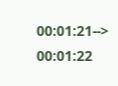00:01:21--> 00:01:22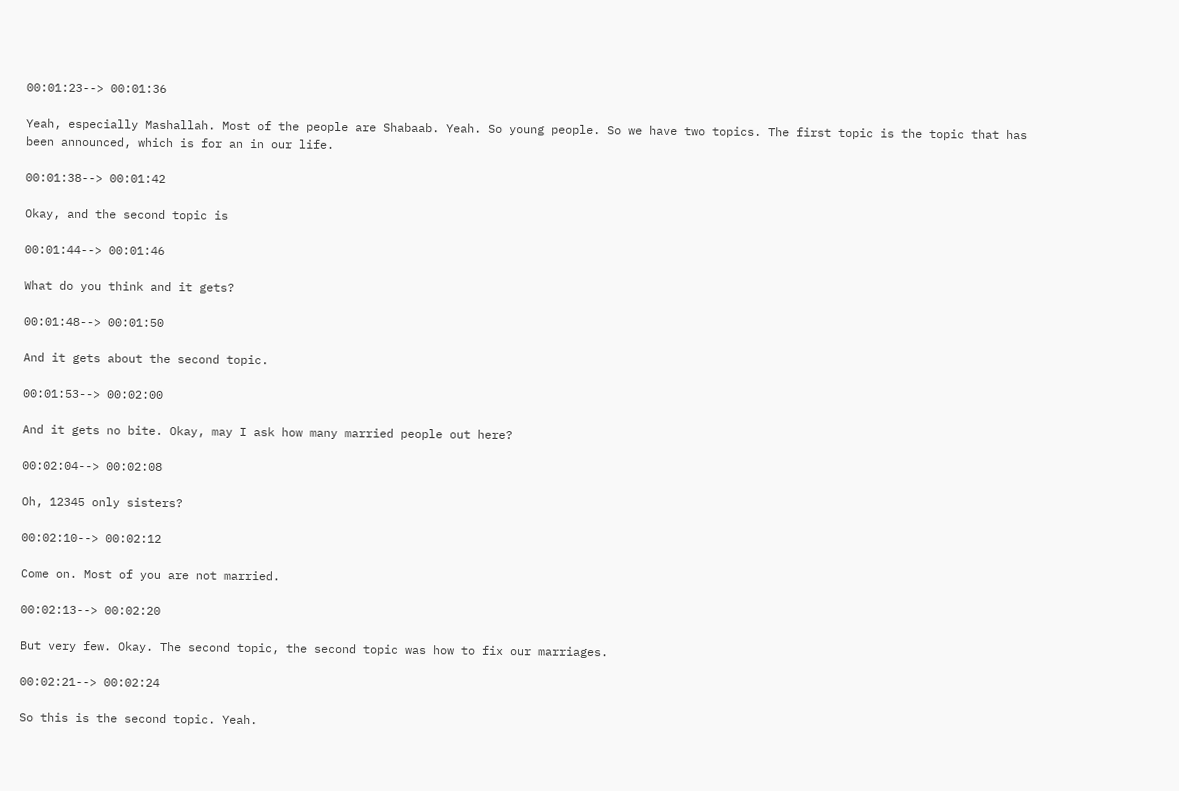00:01:23--> 00:01:36

Yeah, especially Mashallah. Most of the people are Shabaab. Yeah. So young people. So we have two topics. The first topic is the topic that has been announced, which is for an in our life.

00:01:38--> 00:01:42

Okay, and the second topic is

00:01:44--> 00:01:46

What do you think and it gets?

00:01:48--> 00:01:50

And it gets about the second topic.

00:01:53--> 00:02:00

And it gets no bite. Okay, may I ask how many married people out here?

00:02:04--> 00:02:08

Oh, 12345 only sisters?

00:02:10--> 00:02:12

Come on. Most of you are not married.

00:02:13--> 00:02:20

But very few. Okay. The second topic, the second topic was how to fix our marriages.

00:02:21--> 00:02:24

So this is the second topic. Yeah.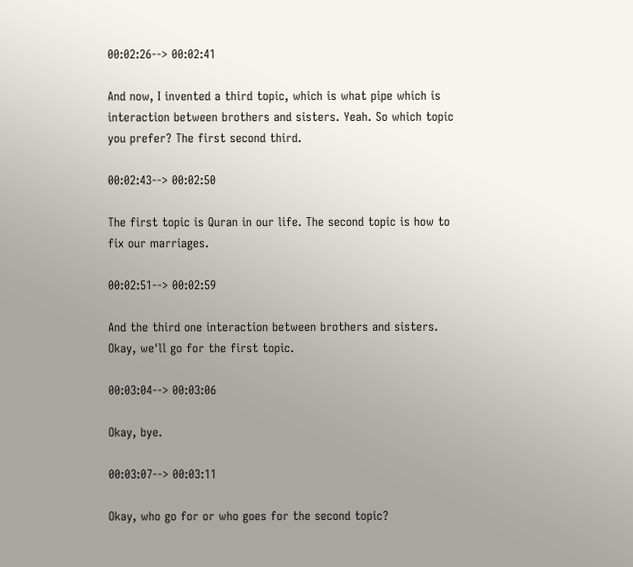00:02:26--> 00:02:41

And now, I invented a third topic, which is what pipe which is interaction between brothers and sisters. Yeah. So which topic you prefer? The first second third.

00:02:43--> 00:02:50

The first topic is Quran in our life. The second topic is how to fix our marriages.

00:02:51--> 00:02:59

And the third one interaction between brothers and sisters. Okay, we'll go for the first topic.

00:03:04--> 00:03:06

Okay, bye.

00:03:07--> 00:03:11

Okay, who go for or who goes for the second topic?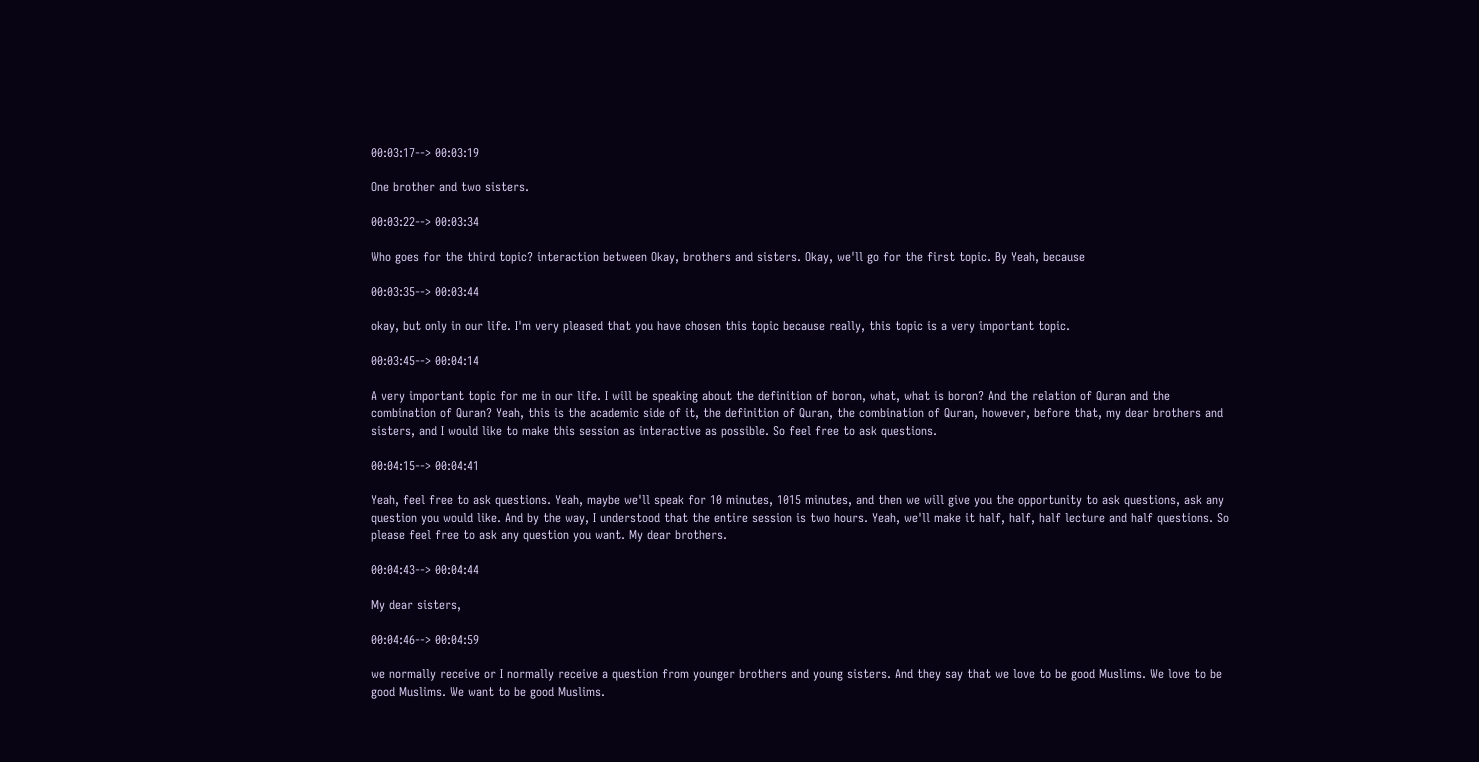00:03:17--> 00:03:19

One brother and two sisters.

00:03:22--> 00:03:34

Who goes for the third topic? interaction between Okay, brothers and sisters. Okay, we'll go for the first topic. By Yeah, because

00:03:35--> 00:03:44

okay, but only in our life. I'm very pleased that you have chosen this topic because really, this topic is a very important topic.

00:03:45--> 00:04:14

A very important topic for me in our life. I will be speaking about the definition of boron, what, what is boron? And the relation of Quran and the combination of Quran? Yeah, this is the academic side of it, the definition of Quran, the combination of Quran, however, before that, my dear brothers and sisters, and I would like to make this session as interactive as possible. So feel free to ask questions.

00:04:15--> 00:04:41

Yeah, feel free to ask questions. Yeah, maybe we'll speak for 10 minutes, 1015 minutes, and then we will give you the opportunity to ask questions, ask any question you would like. And by the way, I understood that the entire session is two hours. Yeah, we'll make it half, half, half lecture and half questions. So please feel free to ask any question you want. My dear brothers.

00:04:43--> 00:04:44

My dear sisters,

00:04:46--> 00:04:59

we normally receive or I normally receive a question from younger brothers and young sisters. And they say that we love to be good Muslims. We love to be good Muslims. We want to be good Muslims.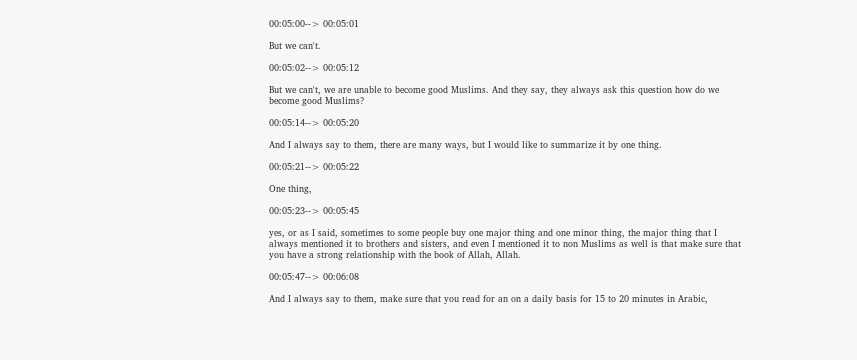00:05:00--> 00:05:01

But we can't.

00:05:02--> 00:05:12

But we can't, we are unable to become good Muslims. And they say, they always ask this question how do we become good Muslims?

00:05:14--> 00:05:20

And I always say to them, there are many ways, but I would like to summarize it by one thing.

00:05:21--> 00:05:22

One thing,

00:05:23--> 00:05:45

yes, or as I said, sometimes to some people buy one major thing and one minor thing, the major thing that I always mentioned it to brothers and sisters, and even I mentioned it to non Muslims as well is that make sure that you have a strong relationship with the book of Allah, Allah.

00:05:47--> 00:06:08

And I always say to them, make sure that you read for an on a daily basis for 15 to 20 minutes in Arabic,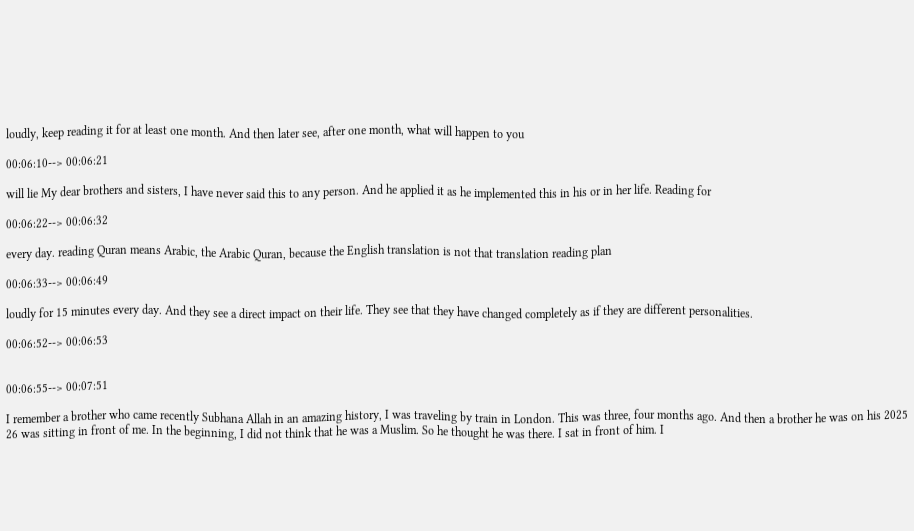loudly, keep reading it for at least one month. And then later see, after one month, what will happen to you

00:06:10--> 00:06:21

will lie My dear brothers and sisters, I have never said this to any person. And he applied it as he implemented this in his or in her life. Reading for

00:06:22--> 00:06:32

every day. reading Quran means Arabic, the Arabic Quran, because the English translation is not that translation reading plan

00:06:33--> 00:06:49

loudly for 15 minutes every day. And they see a direct impact on their life. They see that they have changed completely as if they are different personalities.

00:06:52--> 00:06:53


00:06:55--> 00:07:51

I remember a brother who came recently Subhana Allah in an amazing history, I was traveling by train in London. This was three, four months ago. And then a brother he was on his 2025 26 was sitting in front of me. In the beginning, I did not think that he was a Muslim. So he thought he was there. I sat in front of him. I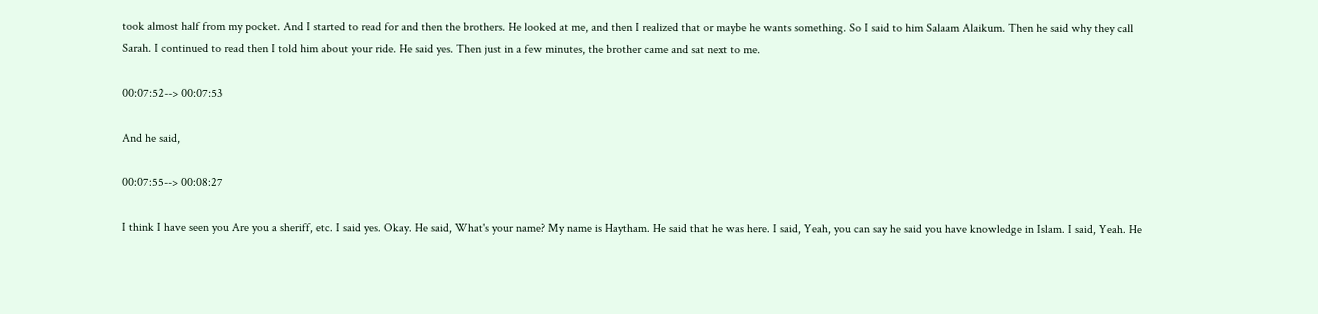took almost half from my pocket. And I started to read for and then the brothers. He looked at me, and then I realized that or maybe he wants something. So I said to him Salaam Alaikum. Then he said why they call Sarah. I continued to read then I told him about your ride. He said yes. Then just in a few minutes, the brother came and sat next to me.

00:07:52--> 00:07:53

And he said,

00:07:55--> 00:08:27

I think I have seen you Are you a sheriff, etc. I said yes. Okay. He said, What's your name? My name is Haytham. He said that he was here. I said, Yeah, you can say he said you have knowledge in Islam. I said, Yeah. He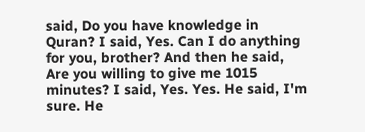said, Do you have knowledge in Quran? I said, Yes. Can I do anything for you, brother? And then he said, Are you willing to give me 1015 minutes? I said, Yes. Yes. He said, I'm sure. He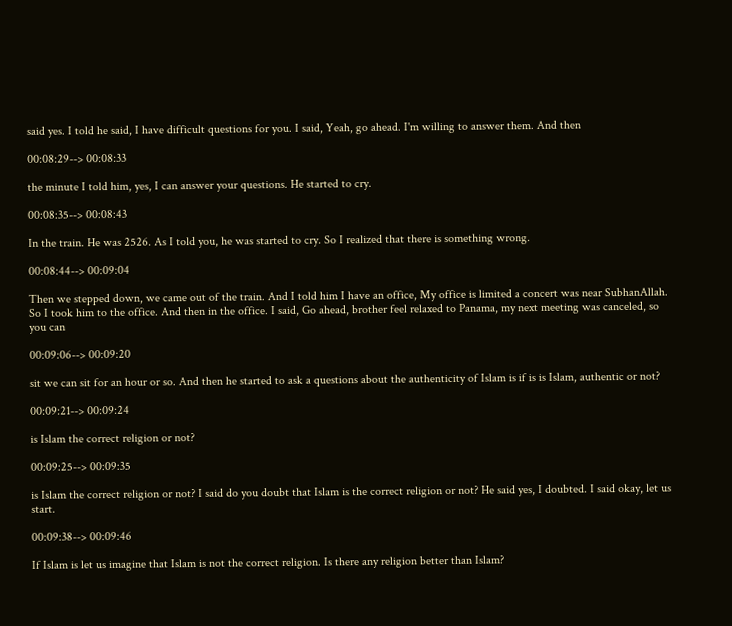said yes. I told he said, I have difficult questions for you. I said, Yeah, go ahead. I'm willing to answer them. And then

00:08:29--> 00:08:33

the minute I told him, yes, I can answer your questions. He started to cry.

00:08:35--> 00:08:43

In the train. He was 2526. As I told you, he was started to cry. So I realized that there is something wrong.

00:08:44--> 00:09:04

Then we stepped down, we came out of the train. And I told him I have an office, My office is limited a concert was near SubhanAllah. So I took him to the office. And then in the office. I said, Go ahead, brother feel relaxed to Panama, my next meeting was canceled, so you can

00:09:06--> 00:09:20

sit we can sit for an hour or so. And then he started to ask a questions about the authenticity of Islam is if is is Islam, authentic or not?

00:09:21--> 00:09:24

is Islam the correct religion or not?

00:09:25--> 00:09:35

is Islam the correct religion or not? I said do you doubt that Islam is the correct religion or not? He said yes, I doubted. I said okay, let us start.

00:09:38--> 00:09:46

If Islam is let us imagine that Islam is not the correct religion. Is there any religion better than Islam?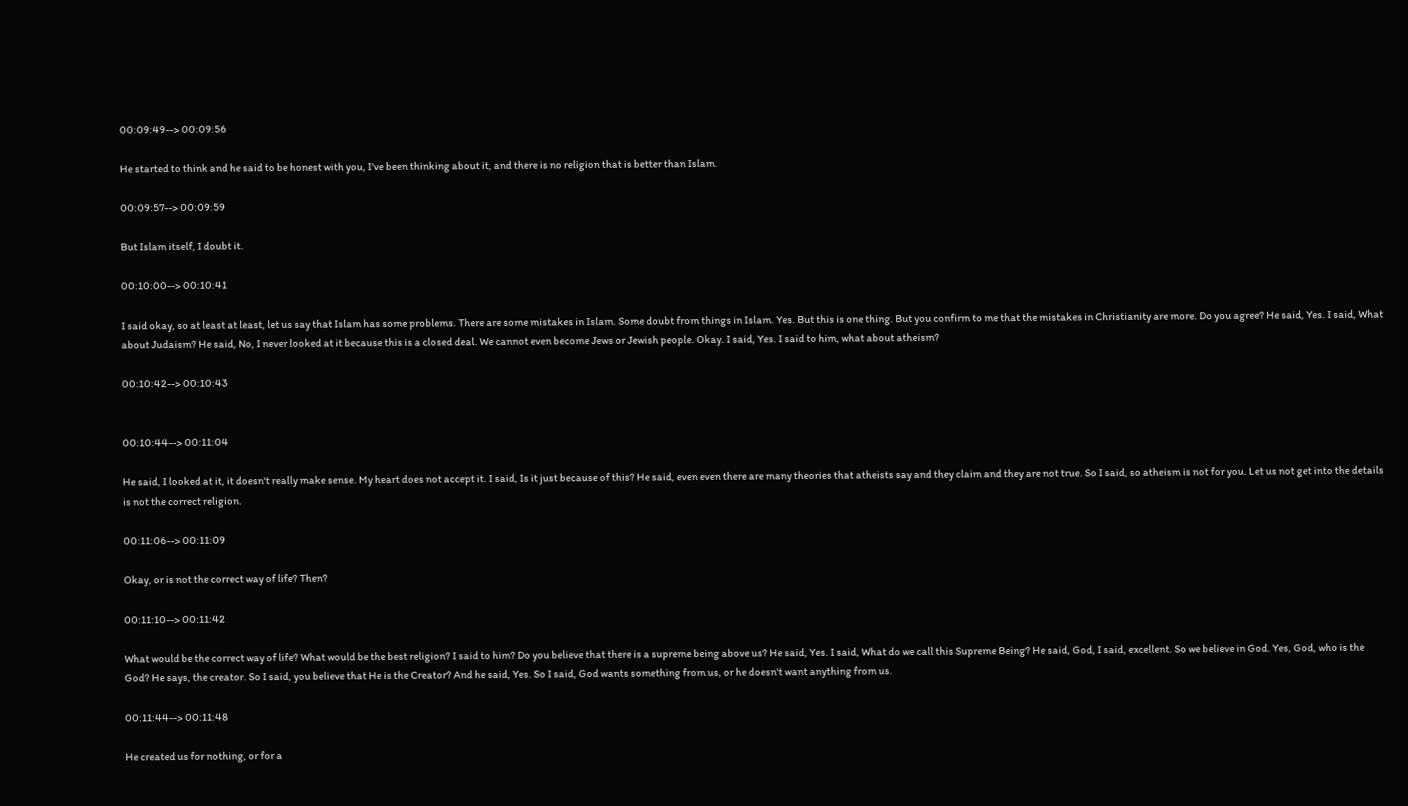00:09:49--> 00:09:56

He started to think and he said to be honest with you, I've been thinking about it, and there is no religion that is better than Islam.

00:09:57--> 00:09:59

But Islam itself, I doubt it.

00:10:00--> 00:10:41

I said okay, so at least at least, let us say that Islam has some problems. There are some mistakes in Islam. Some doubt from things in Islam. Yes. But this is one thing. But you confirm to me that the mistakes in Christianity are more. Do you agree? He said, Yes. I said, What about Judaism? He said, No, I never looked at it because this is a closed deal. We cannot even become Jews or Jewish people. Okay. I said, Yes. I said to him, what about atheism?

00:10:42--> 00:10:43


00:10:44--> 00:11:04

He said, I looked at it, it doesn't really make sense. My heart does not accept it. I said, Is it just because of this? He said, even even there are many theories that atheists say and they claim and they are not true. So I said, so atheism is not for you. Let us not get into the details is not the correct religion.

00:11:06--> 00:11:09

Okay, or is not the correct way of life? Then?

00:11:10--> 00:11:42

What would be the correct way of life? What would be the best religion? I said to him? Do you believe that there is a supreme being above us? He said, Yes. I said, What do we call this Supreme Being? He said, God, I said, excellent. So we believe in God. Yes, God, who is the God? He says, the creator. So I said, you believe that He is the Creator? And he said, Yes. So I said, God wants something from us, or he doesn't want anything from us.

00:11:44--> 00:11:48

He created us for nothing, or for a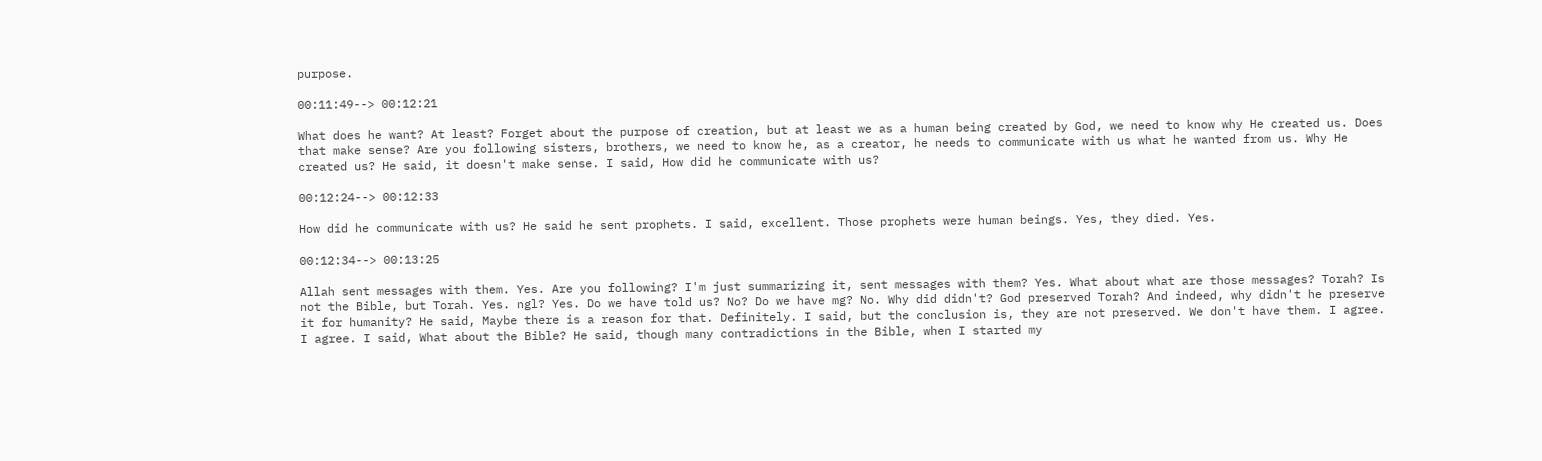purpose.

00:11:49--> 00:12:21

What does he want? At least? Forget about the purpose of creation, but at least we as a human being created by God, we need to know why He created us. Does that make sense? Are you following sisters, brothers, we need to know he, as a creator, he needs to communicate with us what he wanted from us. Why He created us? He said, it doesn't make sense. I said, How did he communicate with us?

00:12:24--> 00:12:33

How did he communicate with us? He said he sent prophets. I said, excellent. Those prophets were human beings. Yes, they died. Yes.

00:12:34--> 00:13:25

Allah sent messages with them. Yes. Are you following? I'm just summarizing it, sent messages with them? Yes. What about what are those messages? Torah? Is not the Bible, but Torah. Yes. ngl? Yes. Do we have told us? No? Do we have mg? No. Why did didn't? God preserved Torah? And indeed, why didn't he preserve it for humanity? He said, Maybe there is a reason for that. Definitely. I said, but the conclusion is, they are not preserved. We don't have them. I agree. I agree. I said, What about the Bible? He said, though many contradictions in the Bible, when I started my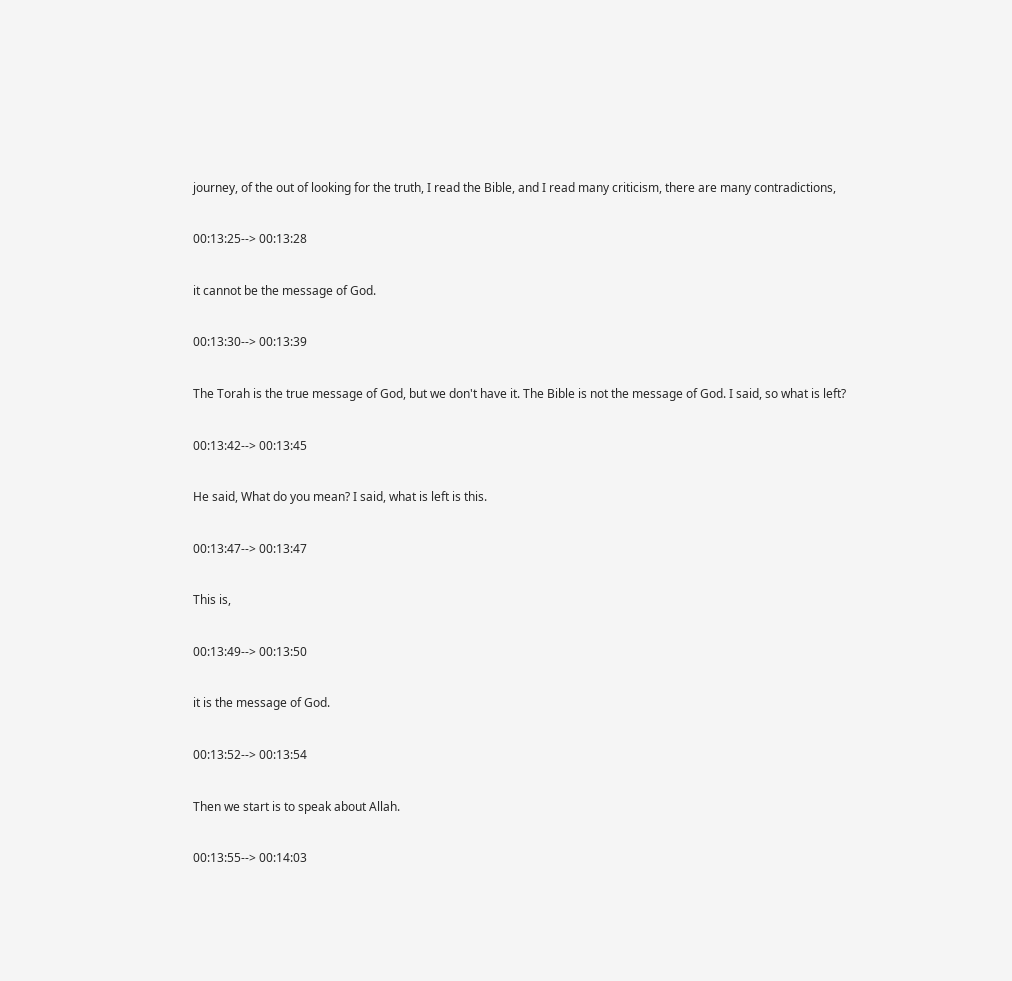journey, of the out of looking for the truth, I read the Bible, and I read many criticism, there are many contradictions,

00:13:25--> 00:13:28

it cannot be the message of God.

00:13:30--> 00:13:39

The Torah is the true message of God, but we don't have it. The Bible is not the message of God. I said, so what is left?

00:13:42--> 00:13:45

He said, What do you mean? I said, what is left is this.

00:13:47--> 00:13:47

This is,

00:13:49--> 00:13:50

it is the message of God.

00:13:52--> 00:13:54

Then we start is to speak about Allah.

00:13:55--> 00:14:03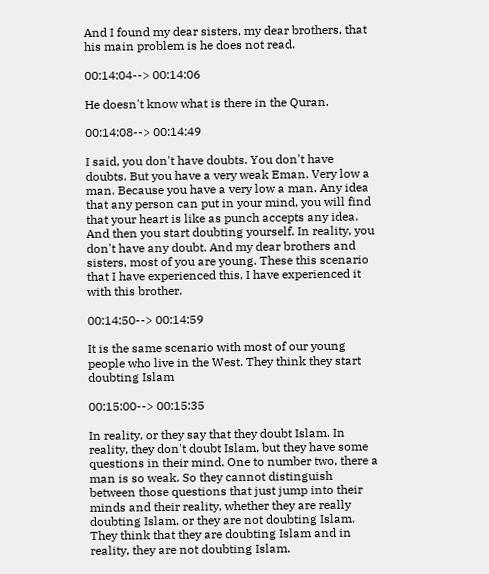And I found my dear sisters, my dear brothers, that his main problem is he does not read.

00:14:04--> 00:14:06

He doesn't know what is there in the Quran.

00:14:08--> 00:14:49

I said, you don't have doubts. You don't have doubts. But you have a very weak Eman. Very low a man. Because you have a very low a man. Any idea that any person can put in your mind, you will find that your heart is like as punch accepts any idea. And then you start doubting yourself. In reality, you don't have any doubt. And my dear brothers and sisters, most of you are young. These this scenario that I have experienced this, I have experienced it with this brother.

00:14:50--> 00:14:59

It is the same scenario with most of our young people who live in the West. They think they start doubting Islam

00:15:00--> 00:15:35

In reality, or they say that they doubt Islam. In reality, they don't doubt Islam, but they have some questions in their mind. One to number two, there a man is so weak. So they cannot distinguish between those questions that just jump into their minds and their reality, whether they are really doubting Islam, or they are not doubting Islam. They think that they are doubting Islam and in reality, they are not doubting Islam.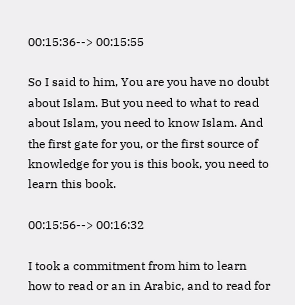00:15:36--> 00:15:55

So I said to him, You are you have no doubt about Islam. But you need to what to read about Islam, you need to know Islam. And the first gate for you, or the first source of knowledge for you is this book, you need to learn this book.

00:15:56--> 00:16:32

I took a commitment from him to learn how to read or an in Arabic, and to read for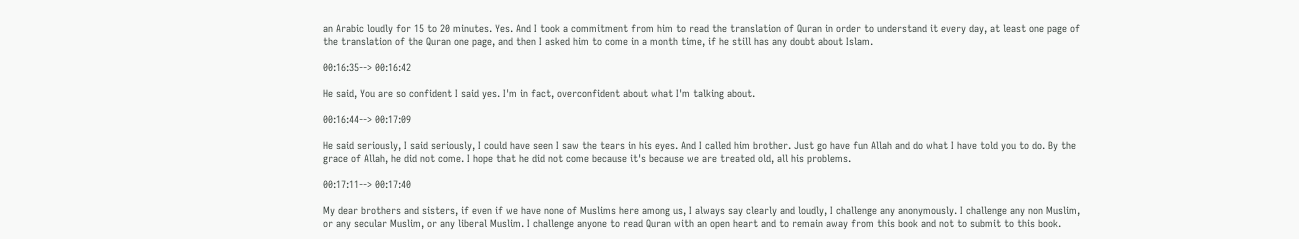an Arabic loudly for 15 to 20 minutes. Yes. And I took a commitment from him to read the translation of Quran in order to understand it every day, at least one page of the translation of the Quran one page, and then I asked him to come in a month time, if he still has any doubt about Islam.

00:16:35--> 00:16:42

He said, You are so confident I said yes. I'm in fact, overconfident about what I'm talking about.

00:16:44--> 00:17:09

He said seriously, I said seriously, I could have seen I saw the tears in his eyes. And I called him brother. Just go have fun Allah and do what I have told you to do. By the grace of Allah, he did not come. I hope that he did not come because it's because we are treated old, all his problems.

00:17:11--> 00:17:40

My dear brothers and sisters, if even if we have none of Muslims here among us, I always say clearly and loudly, I challenge any anonymously. I challenge any non Muslim, or any secular Muslim, or any liberal Muslim. I challenge anyone to read Quran with an open heart and to remain away from this book and not to submit to this book.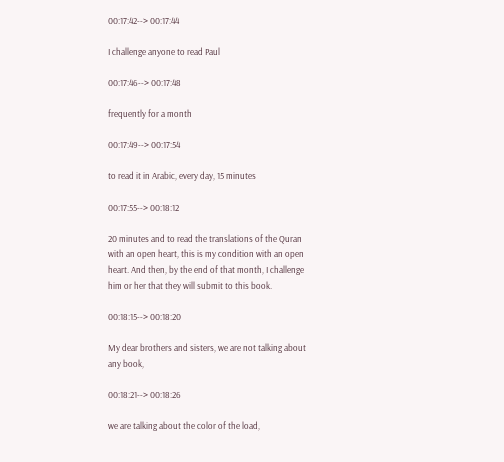00:17:42--> 00:17:44

I challenge anyone to read Paul

00:17:46--> 00:17:48

frequently for a month

00:17:49--> 00:17:54

to read it in Arabic, every day, 15 minutes

00:17:55--> 00:18:12

20 minutes and to read the translations of the Quran with an open heart, this is my condition with an open heart. And then, by the end of that month, I challenge him or her that they will submit to this book.

00:18:15--> 00:18:20

My dear brothers and sisters, we are not talking about any book,

00:18:21--> 00:18:26

we are talking about the color of the load,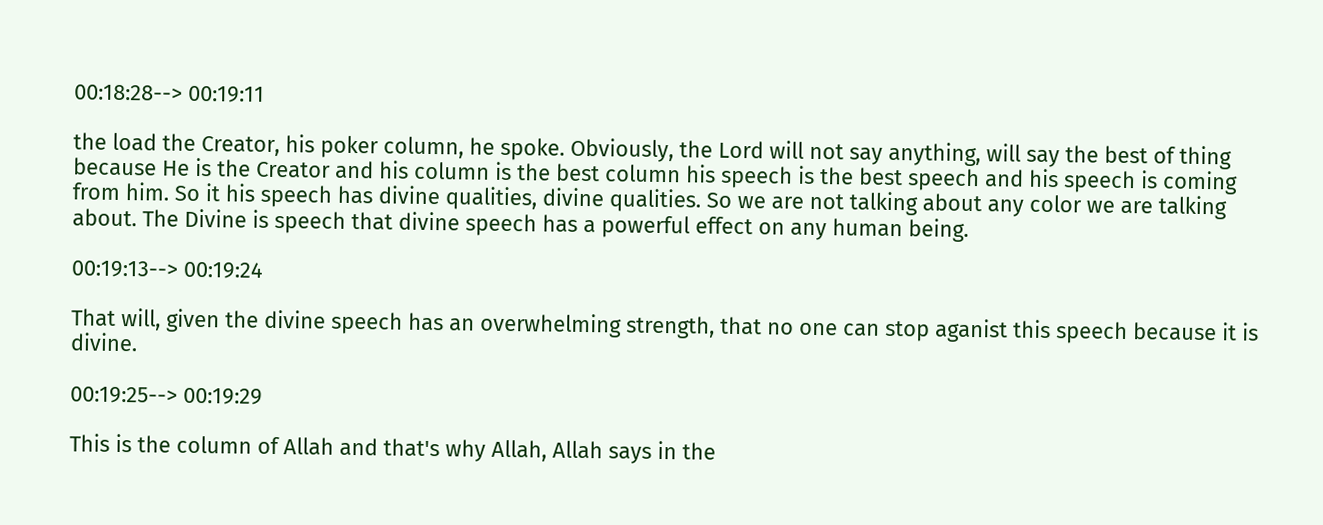00:18:28--> 00:19:11

the load the Creator, his poker column, he spoke. Obviously, the Lord will not say anything, will say the best of thing because He is the Creator and his column is the best column his speech is the best speech and his speech is coming from him. So it his speech has divine qualities, divine qualities. So we are not talking about any color we are talking about. The Divine is speech that divine speech has a powerful effect on any human being.

00:19:13--> 00:19:24

That will, given the divine speech has an overwhelming strength, that no one can stop aganist this speech because it is divine.

00:19:25--> 00:19:29

This is the column of Allah and that's why Allah, Allah says in the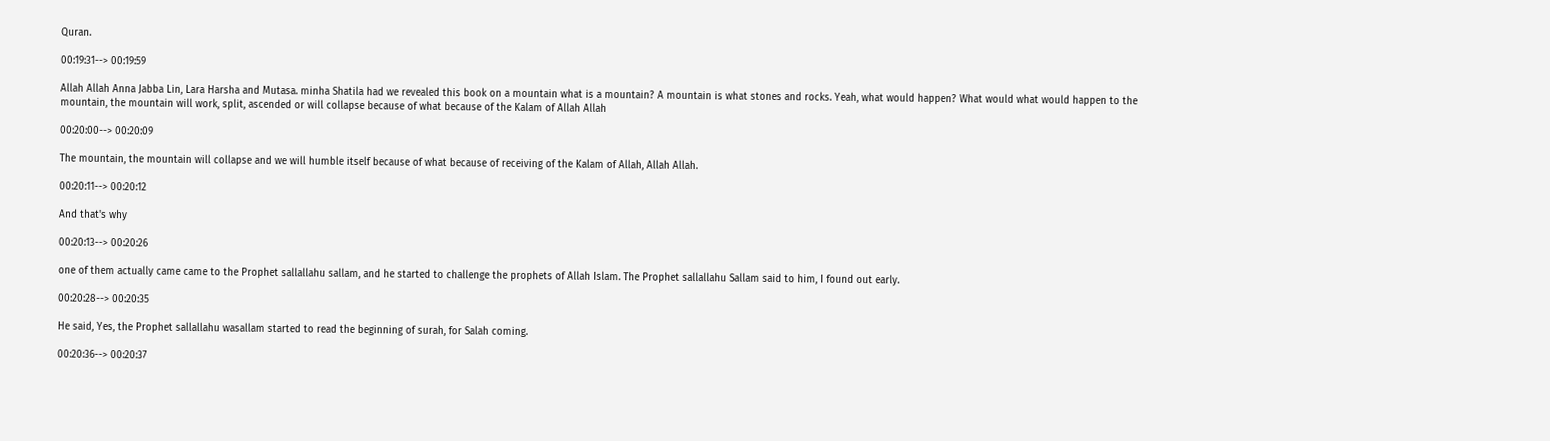Quran.

00:19:31--> 00:19:59

Allah Allah Anna Jabba Lin, Lara Harsha and Mutasa. minha Shatila had we revealed this book on a mountain what is a mountain? A mountain is what stones and rocks. Yeah, what would happen? What would what would happen to the mountain, the mountain will work, split, ascended or will collapse because of what because of the Kalam of Allah Allah

00:20:00--> 00:20:09

The mountain, the mountain will collapse and we will humble itself because of what because of receiving of the Kalam of Allah, Allah Allah.

00:20:11--> 00:20:12

And that's why

00:20:13--> 00:20:26

one of them actually came came to the Prophet sallallahu sallam, and he started to challenge the prophets of Allah Islam. The Prophet sallallahu Sallam said to him, I found out early.

00:20:28--> 00:20:35

He said, Yes, the Prophet sallallahu wasallam started to read the beginning of surah, for Salah coming.

00:20:36--> 00:20:37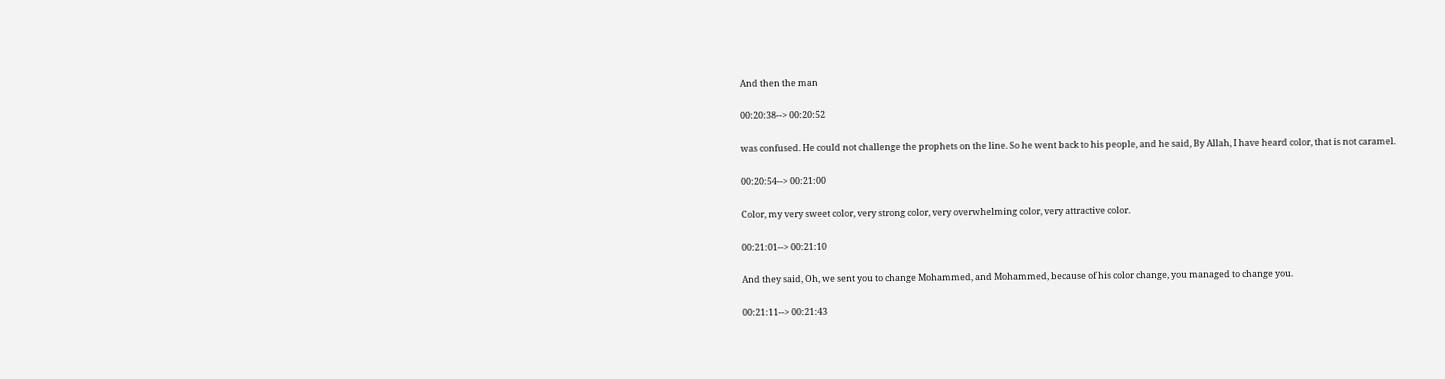And then the man

00:20:38--> 00:20:52

was confused. He could not challenge the prophets on the line. So he went back to his people, and he said, By Allah, I have heard color, that is not caramel.

00:20:54--> 00:21:00

Color, my very sweet color, very strong color, very overwhelming color, very attractive color.

00:21:01--> 00:21:10

And they said, Oh, we sent you to change Mohammed, and Mohammed, because of his color change, you managed to change you.

00:21:11--> 00:21:43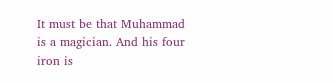It must be that Muhammad is a magician. And his four iron is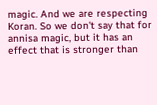magic. And we are respecting Koran. So we don't say that for annisa magic, but it has an effect that is stronger than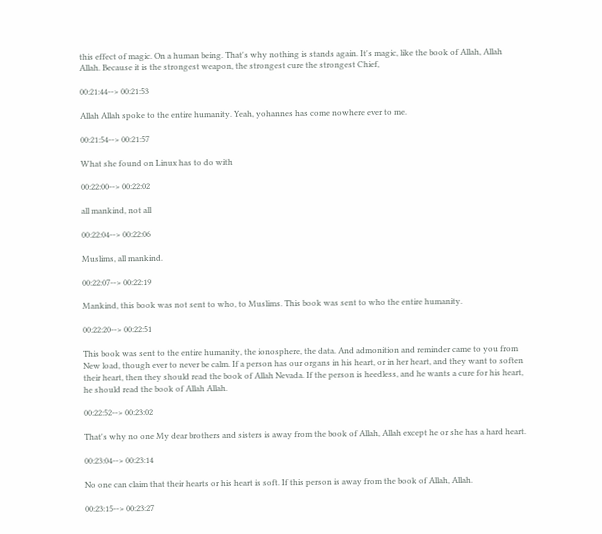this effect of magic. On a human being. That's why nothing is stands again. It's magic, like the book of Allah, Allah Allah. Because it is the strongest weapon, the strongest cure the strongest Chief,

00:21:44--> 00:21:53

Allah Allah spoke to the entire humanity. Yeah, yohannes has come nowhere ever to me.

00:21:54--> 00:21:57

What she found on Linux has to do with

00:22:00--> 00:22:02

all mankind, not all

00:22:04--> 00:22:06

Muslims, all mankind.

00:22:07--> 00:22:19

Mankind, this book was not sent to who, to Muslims. This book was sent to who the entire humanity.

00:22:20--> 00:22:51

This book was sent to the entire humanity, the ionosphere, the data. And admonition and reminder came to you from New load, though ever to never be calm. If a person has our organs in his heart, or in her heart, and they want to soften their heart, then they should read the book of Allah Nevada. If the person is heedless, and he wants a cure for his heart, he should read the book of Allah Allah.

00:22:52--> 00:23:02

That's why no one My dear brothers and sisters is away from the book of Allah, Allah except he or she has a hard heart.

00:23:04--> 00:23:14

No one can claim that their hearts or his heart is soft. If this person is away from the book of Allah, Allah.

00:23:15--> 00:23:27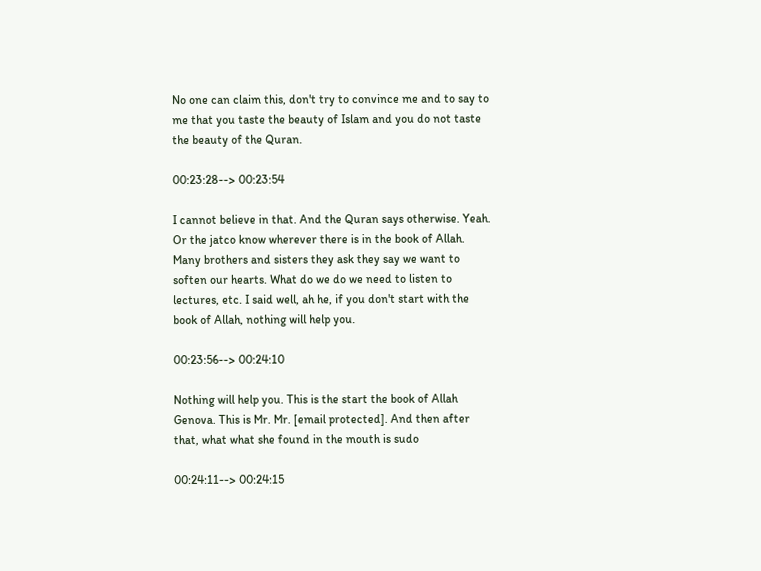No one can claim this, don't try to convince me and to say to me that you taste the beauty of Islam and you do not taste the beauty of the Quran.

00:23:28--> 00:23:54

I cannot believe in that. And the Quran says otherwise. Yeah. Or the jatco know wherever there is in the book of Allah. Many brothers and sisters they ask they say we want to soften our hearts. What do we do we need to listen to lectures, etc. I said well, ah he, if you don't start with the book of Allah, nothing will help you.

00:23:56--> 00:24:10

Nothing will help you. This is the start the book of Allah Genova. This is Mr. Mr. [email protected]. And then after that, what what she found in the mouth is sudo

00:24:11--> 00:24:15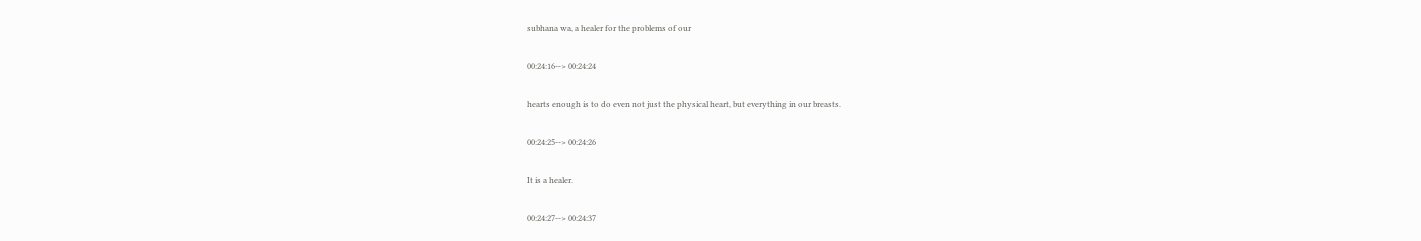subhana wa, a healer for the problems of our

00:24:16--> 00:24:24

hearts enough is to do even not just the physical heart, but everything in our breasts.

00:24:25--> 00:24:26

It is a healer.

00:24:27--> 00:24:37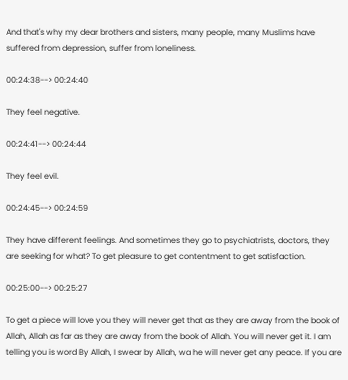And that's why my dear brothers and sisters, many people, many Muslims have suffered from depression, suffer from loneliness.

00:24:38--> 00:24:40

They feel negative.

00:24:41--> 00:24:44

They feel evil.

00:24:45--> 00:24:59

They have different feelings. And sometimes they go to psychiatrists, doctors, they are seeking for what? To get pleasure to get contentment to get satisfaction.

00:25:00--> 00:25:27

To get a piece will love you they will never get that as they are away from the book of Allah, Allah as far as they are away from the book of Allah. You will never get it. I am telling you is word By Allah, I swear by Allah, wa he will never get any peace. If you are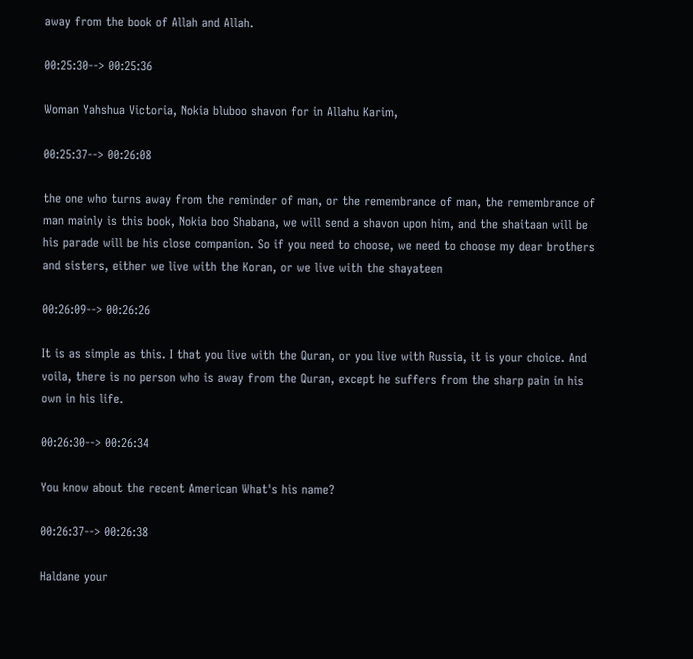away from the book of Allah and Allah.

00:25:30--> 00:25:36

Woman Yahshua Victoria, Nokia bluboo shavon for in Allahu Karim,

00:25:37--> 00:26:08

the one who turns away from the reminder of man, or the remembrance of man, the remembrance of man mainly is this book, Nokia boo Shabana, we will send a shavon upon him, and the shaitaan will be his parade will be his close companion. So if you need to choose, we need to choose my dear brothers and sisters, either we live with the Koran, or we live with the shayateen

00:26:09--> 00:26:26

It is as simple as this. I that you live with the Quran, or you live with Russia, it is your choice. And voila, there is no person who is away from the Quran, except he suffers from the sharp pain in his own in his life.

00:26:30--> 00:26:34

You know about the recent American What's his name?

00:26:37--> 00:26:38

Haldane your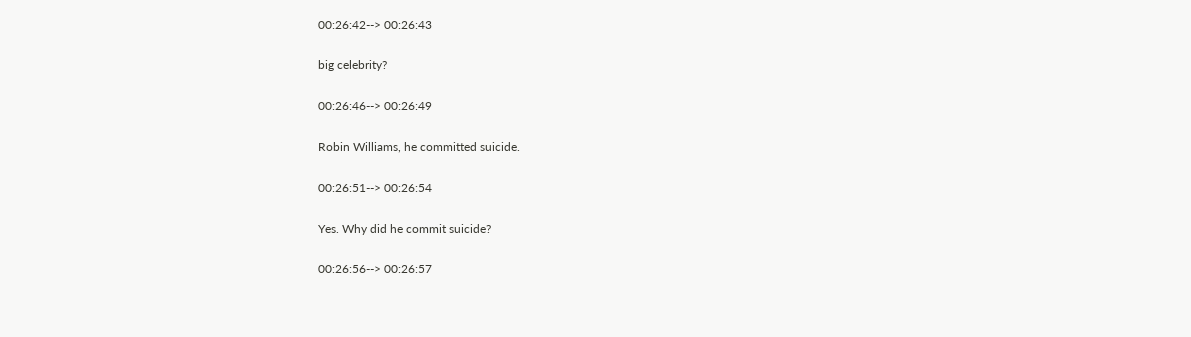00:26:42--> 00:26:43

big celebrity?

00:26:46--> 00:26:49

Robin Williams, he committed suicide.

00:26:51--> 00:26:54

Yes. Why did he commit suicide?

00:26:56--> 00:26:57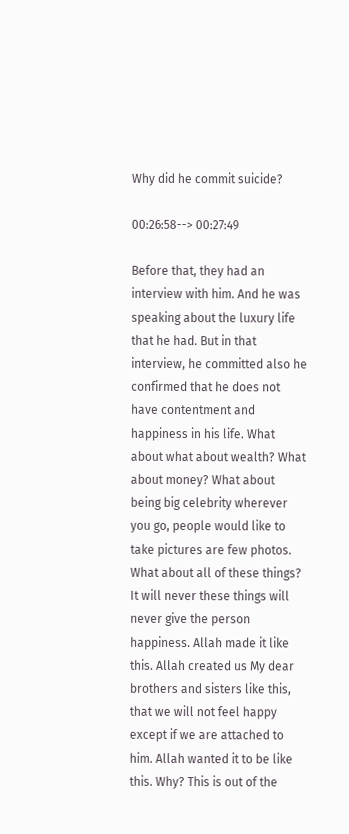Why did he commit suicide?

00:26:58--> 00:27:49

Before that, they had an interview with him. And he was speaking about the luxury life that he had. But in that interview, he committed also he confirmed that he does not have contentment and happiness in his life. What about what about wealth? What about money? What about being big celebrity wherever you go, people would like to take pictures are few photos. What about all of these things? It will never these things will never give the person happiness. Allah made it like this. Allah created us My dear brothers and sisters like this, that we will not feel happy except if we are attached to him. Allah wanted it to be like this. Why? This is out of the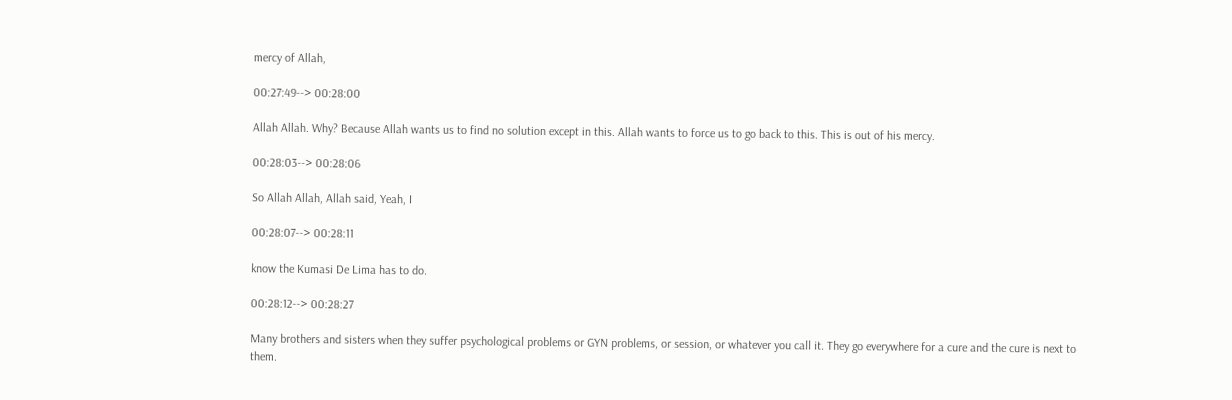mercy of Allah,

00:27:49--> 00:28:00

Allah Allah. Why? Because Allah wants us to find no solution except in this. Allah wants to force us to go back to this. This is out of his mercy.

00:28:03--> 00:28:06

So Allah Allah, Allah said, Yeah, I

00:28:07--> 00:28:11

know the Kumasi De Lima has to do.

00:28:12--> 00:28:27

Many brothers and sisters when they suffer psychological problems or GYN problems, or session, or whatever you call it. They go everywhere for a cure and the cure is next to them.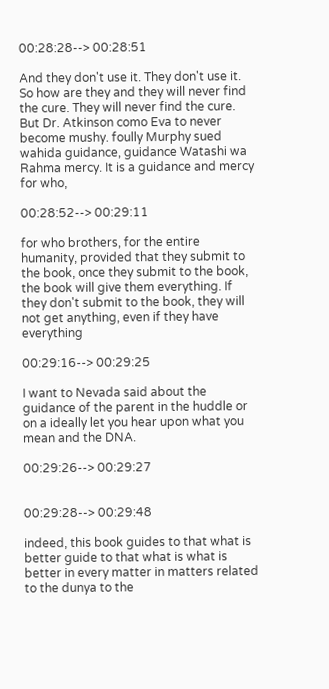00:28:28--> 00:28:51

And they don't use it. They don't use it. So how are they and they will never find the cure. They will never find the cure. But Dr. Atkinson como Eva to never become mushy. foully Murphy sued wahida guidance, guidance Watashi wa Rahma mercy. It is a guidance and mercy for who,

00:28:52--> 00:29:11

for who brothers, for the entire humanity, provided that they submit to the book, once they submit to the book, the book will give them everything. If they don't submit to the book, they will not get anything, even if they have everything

00:29:16--> 00:29:25

I want to Nevada said about the guidance of the parent in the huddle or on a ideally let you hear upon what you mean and the DNA.

00:29:26--> 00:29:27


00:29:28--> 00:29:48

indeed, this book guides to that what is better guide to that what is what is better in every matter in matters related to the dunya to the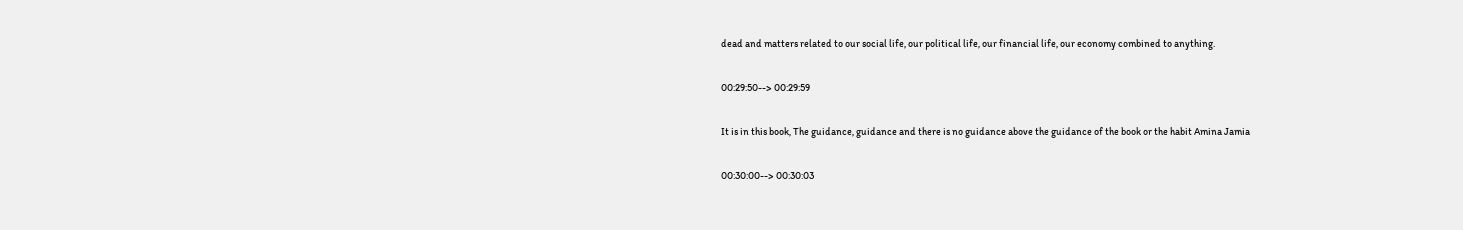dead and matters related to our social life, our political life, our financial life, our economy combined to anything.

00:29:50--> 00:29:59

It is in this book, The guidance, guidance and there is no guidance above the guidance of the book or the habit Amina Jamia

00:30:00--> 00:30:03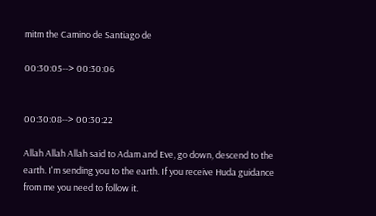mitm the Camino de Santiago de

00:30:05--> 00:30:06


00:30:08--> 00:30:22

Allah Allah Allah said to Adam and Eve, go down, descend to the earth. I'm sending you to the earth. If you receive Huda guidance from me you need to follow it.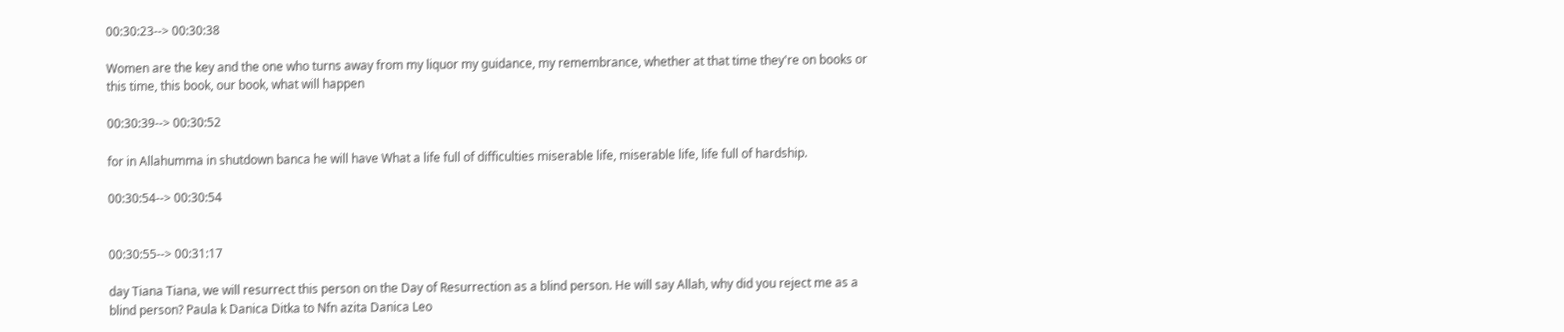00:30:23--> 00:30:38

Women are the key and the one who turns away from my liquor my guidance, my remembrance, whether at that time they're on books or this time, this book, our book, what will happen

00:30:39--> 00:30:52

for in Allahumma in shutdown banca he will have What a life full of difficulties miserable life, miserable life, life full of hardship.

00:30:54--> 00:30:54


00:30:55--> 00:31:17

day Tiana Tiana, we will resurrect this person on the Day of Resurrection as a blind person. He will say Allah, why did you reject me as a blind person? Paula k Danica Ditka to Nfn azita Danica Leo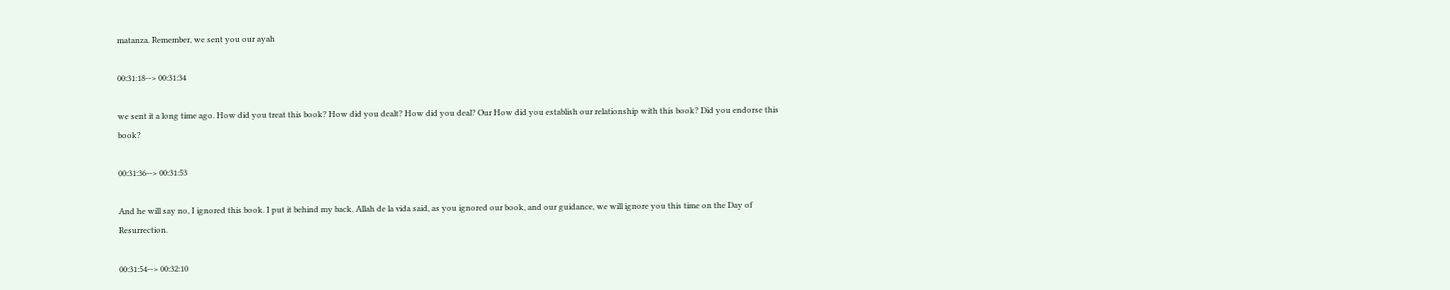matanza. Remember, we sent you our ayah

00:31:18--> 00:31:34

we sent it a long time ago. How did you treat this book? How did you dealt? How did you deal? Our How did you establish our relationship with this book? Did you endorse this book?

00:31:36--> 00:31:53

And he will say no, I ignored this book. I put it behind my back. Allah de la vida said, as you ignored our book, and our guidance, we will ignore you this time on the Day of Resurrection.

00:31:54--> 00:32:10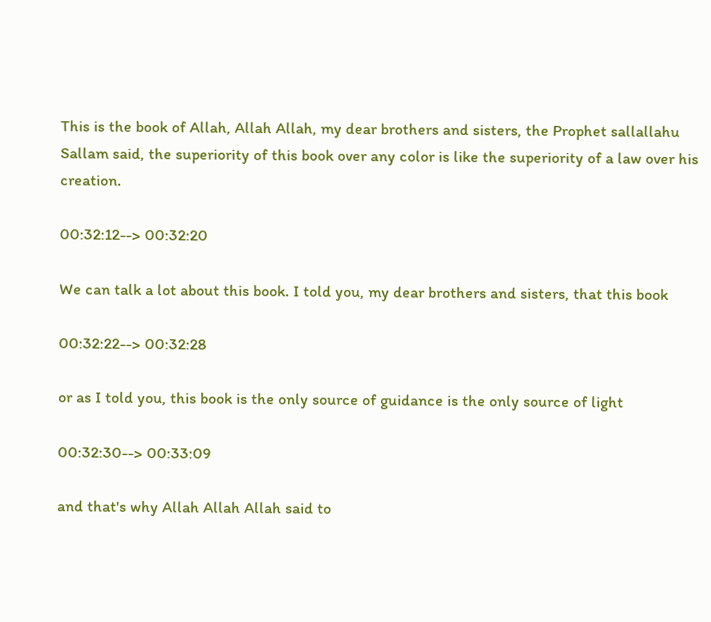This is the book of Allah, Allah Allah, my dear brothers and sisters, the Prophet sallallahu Sallam said, the superiority of this book over any color is like the superiority of a law over his creation.

00:32:12--> 00:32:20

We can talk a lot about this book. I told you, my dear brothers and sisters, that this book

00:32:22--> 00:32:28

or as I told you, this book is the only source of guidance is the only source of light

00:32:30--> 00:33:09

and that's why Allah Allah Allah said to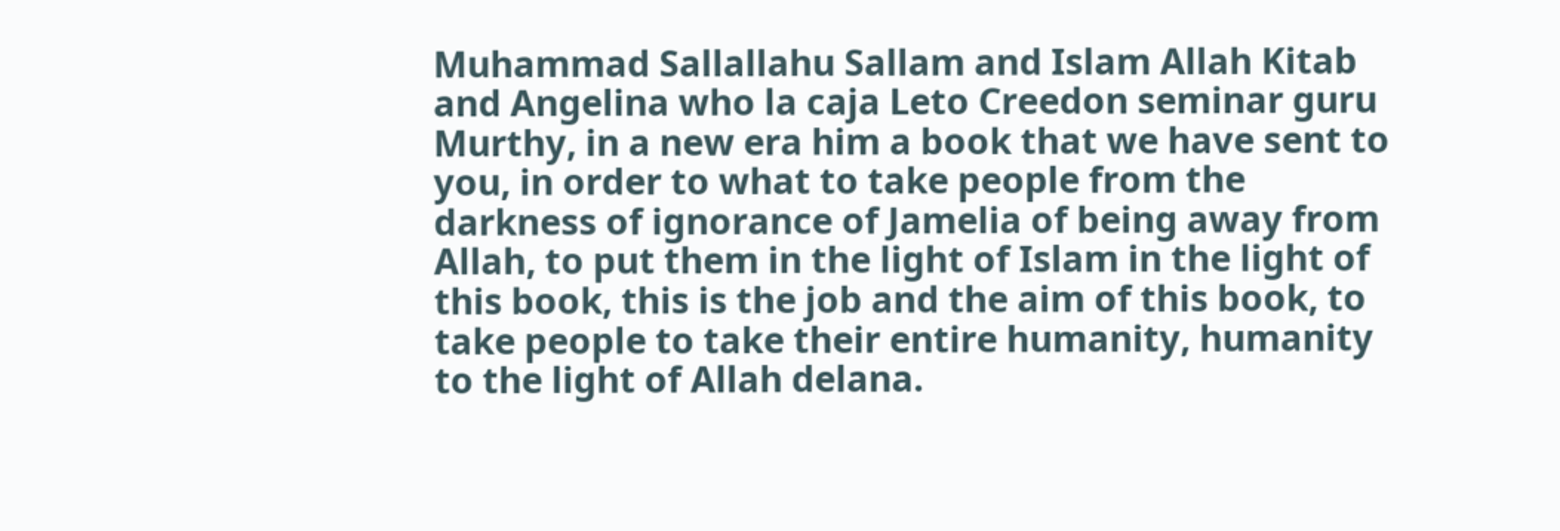Muhammad Sallallahu Sallam and Islam Allah Kitab and Angelina who la caja Leto Creedon seminar guru Murthy, in a new era him a book that we have sent to you, in order to what to take people from the darkness of ignorance of Jamelia of being away from Allah, to put them in the light of Islam in the light of this book, this is the job and the aim of this book, to take people to take their entire humanity, humanity to the light of Allah delana.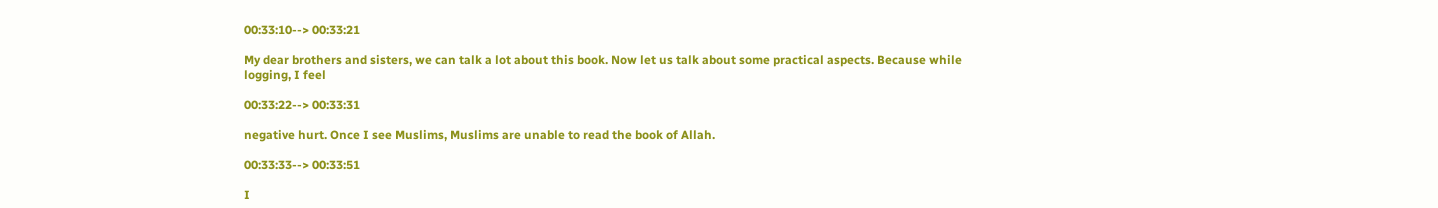00:33:10--> 00:33:21

My dear brothers and sisters, we can talk a lot about this book. Now let us talk about some practical aspects. Because while logging, I feel

00:33:22--> 00:33:31

negative hurt. Once I see Muslims, Muslims are unable to read the book of Allah.

00:33:33--> 00:33:51

I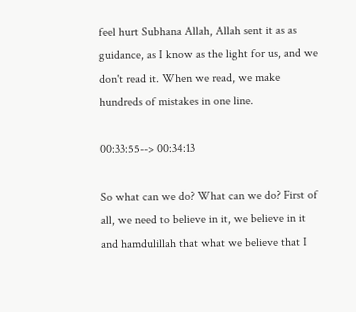feel hurt Subhana Allah, Allah sent it as as guidance, as I know as the light for us, and we don't read it. When we read, we make hundreds of mistakes in one line.

00:33:55--> 00:34:13

So what can we do? What can we do? First of all, we need to believe in it, we believe in it and hamdulillah that what we believe that I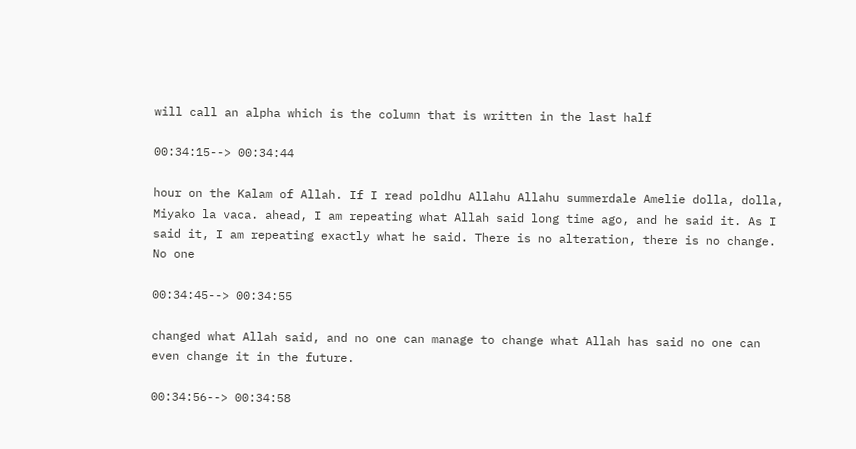will call an alpha which is the column that is written in the last half

00:34:15--> 00:34:44

hour on the Kalam of Allah. If I read poldhu Allahu Allahu summerdale Amelie dolla, dolla, Miyako la vaca. ahead, I am repeating what Allah said long time ago, and he said it. As I said it, I am repeating exactly what he said. There is no alteration, there is no change. No one

00:34:45--> 00:34:55

changed what Allah said, and no one can manage to change what Allah has said no one can even change it in the future.

00:34:56--> 00:34:58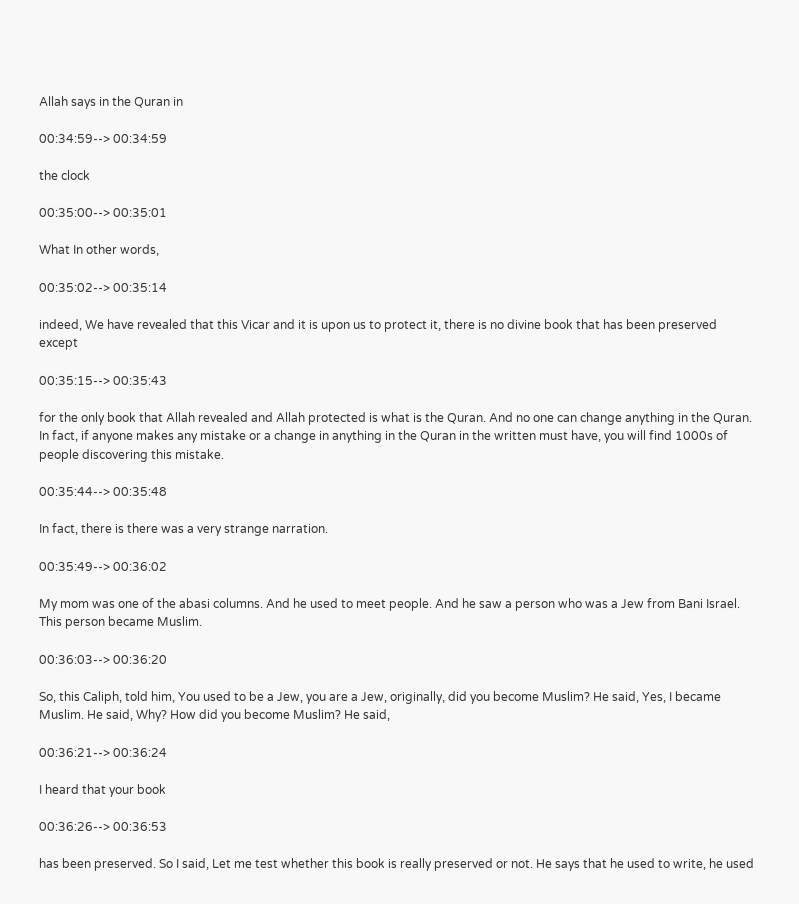Allah says in the Quran in

00:34:59--> 00:34:59

the clock

00:35:00--> 00:35:01

What In other words,

00:35:02--> 00:35:14

indeed, We have revealed that this Vicar and it is upon us to protect it, there is no divine book that has been preserved except

00:35:15--> 00:35:43

for the only book that Allah revealed and Allah protected is what is the Quran. And no one can change anything in the Quran. In fact, if anyone makes any mistake or a change in anything in the Quran in the written must have, you will find 1000s of people discovering this mistake.

00:35:44--> 00:35:48

In fact, there is there was a very strange narration.

00:35:49--> 00:36:02

My mom was one of the abasi columns. And he used to meet people. And he saw a person who was a Jew from Bani Israel. This person became Muslim.

00:36:03--> 00:36:20

So, this Caliph, told him, You used to be a Jew, you are a Jew, originally, did you become Muslim? He said, Yes, I became Muslim. He said, Why? How did you become Muslim? He said,

00:36:21--> 00:36:24

I heard that your book

00:36:26--> 00:36:53

has been preserved. So I said, Let me test whether this book is really preserved or not. He says that he used to write, he used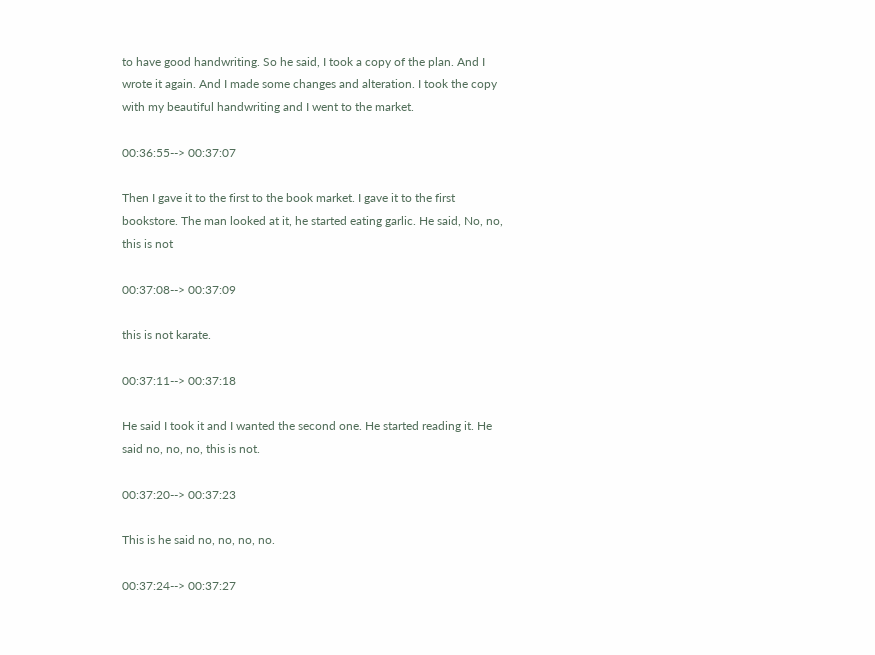to have good handwriting. So he said, I took a copy of the plan. And I wrote it again. And I made some changes and alteration. I took the copy with my beautiful handwriting and I went to the market.

00:36:55--> 00:37:07

Then I gave it to the first to the book market. I gave it to the first bookstore. The man looked at it, he started eating garlic. He said, No, no, this is not

00:37:08--> 00:37:09

this is not karate.

00:37:11--> 00:37:18

He said I took it and I wanted the second one. He started reading it. He said no, no, no, this is not.

00:37:20--> 00:37:23

This is he said no, no, no, no.

00:37:24--> 00:37:27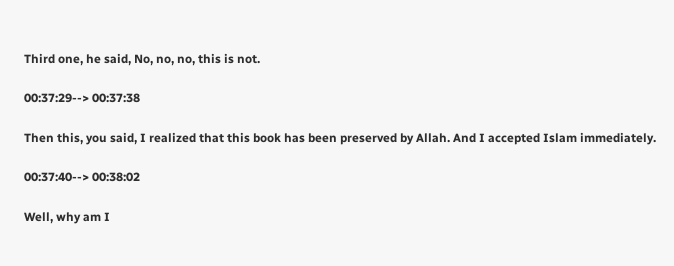Third one, he said, No, no, no, this is not.

00:37:29--> 00:37:38

Then this, you said, I realized that this book has been preserved by Allah. And I accepted Islam immediately.

00:37:40--> 00:38:02

Well, why am I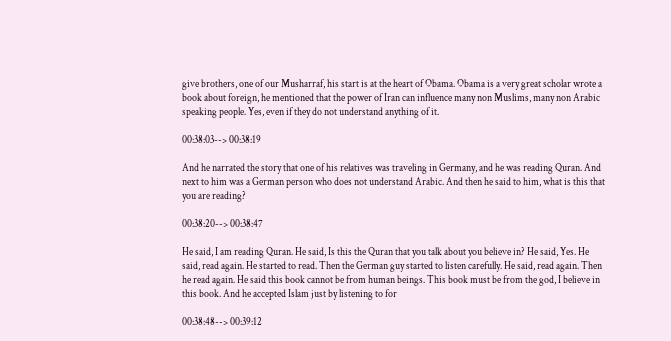give brothers, one of our Musharraf, his start is at the heart of Obama. Obama is a very great scholar wrote a book about foreign, he mentioned that the power of Iran can influence many non Muslims, many non Arabic speaking people. Yes, even if they do not understand anything of it.

00:38:03--> 00:38:19

And he narrated the story that one of his relatives was traveling in Germany, and he was reading Quran. And next to him was a German person who does not understand Arabic. And then he said to him, what is this that you are reading?

00:38:20--> 00:38:47

He said, I am reading Quran. He said, Is this the Quran that you talk about you believe in? He said, Yes. He said, read again. He started to read. Then the German guy started to listen carefully. He said, read again. Then he read again. He said this book cannot be from human beings. This book must be from the god, I believe in this book. And he accepted Islam just by listening to for

00:38:48--> 00:39:12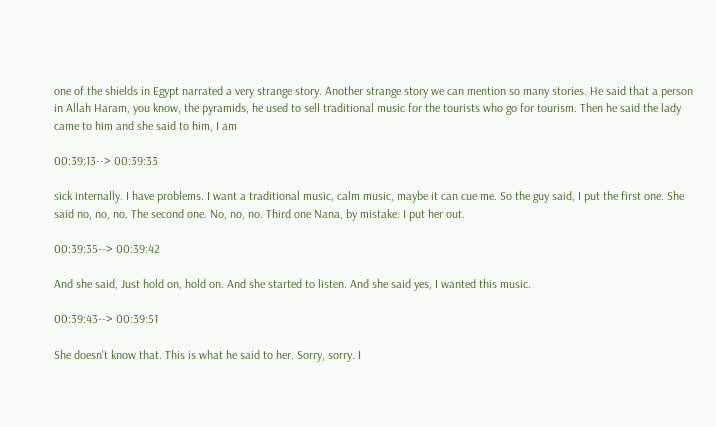one of the shields in Egypt narrated a very strange story. Another strange story we can mention so many stories. He said that a person in Allah Haram, you know, the pyramids, he used to sell traditional music for the tourists who go for tourism. Then he said the lady came to him and she said to him, I am

00:39:13--> 00:39:33

sick internally. I have problems. I want a traditional music, calm music, maybe it can cue me. So the guy said, I put the first one. She said no, no, no. The second one. No, no, no. Third one Nana, by mistake. I put her out.

00:39:35--> 00:39:42

And she said, Just hold on, hold on. And she started to listen. And she said yes, I wanted this music.

00:39:43--> 00:39:51

She doesn't know that. This is what he said to her. Sorry, sorry. I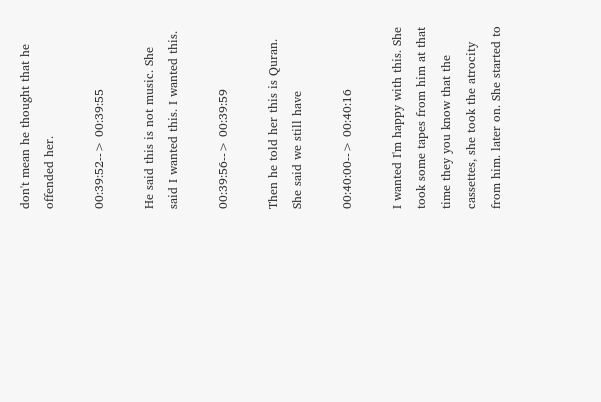don't mean he thought that he offended her.

00:39:52--> 00:39:55

He said this is not music. She said I wanted this. I wanted this.

00:39:56--> 00:39:59

Then he told her this is Quran. She said we still have

00:40:00--> 00:40:16

I wanted I'm happy with this. She took some tapes from him at that time they you know that the cassettes, she took the atrocity from him. later on. She started to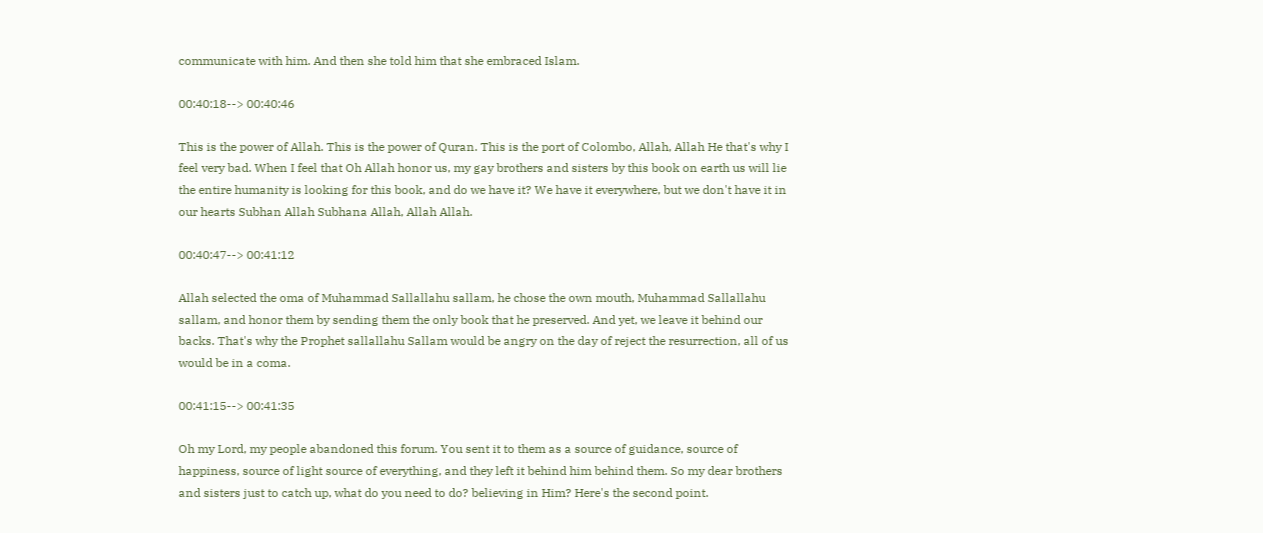communicate with him. And then she told him that she embraced Islam.

00:40:18--> 00:40:46

This is the power of Allah. This is the power of Quran. This is the port of Colombo, Allah, Allah He that's why I feel very bad. When I feel that Oh Allah honor us, my gay brothers and sisters by this book on earth us will lie the entire humanity is looking for this book, and do we have it? We have it everywhere, but we don't have it in our hearts Subhan Allah Subhana Allah, Allah Allah.

00:40:47--> 00:41:12

Allah selected the oma of Muhammad Sallallahu sallam, he chose the own mouth, Muhammad Sallallahu sallam, and honor them by sending them the only book that he preserved. And yet, we leave it behind our backs. That's why the Prophet sallallahu Sallam would be angry on the day of reject the resurrection, all of us would be in a coma.

00:41:15--> 00:41:35

Oh my Lord, my people abandoned this forum. You sent it to them as a source of guidance, source of happiness, source of light source of everything, and they left it behind him behind them. So my dear brothers and sisters just to catch up, what do you need to do? believing in Him? Here's the second point.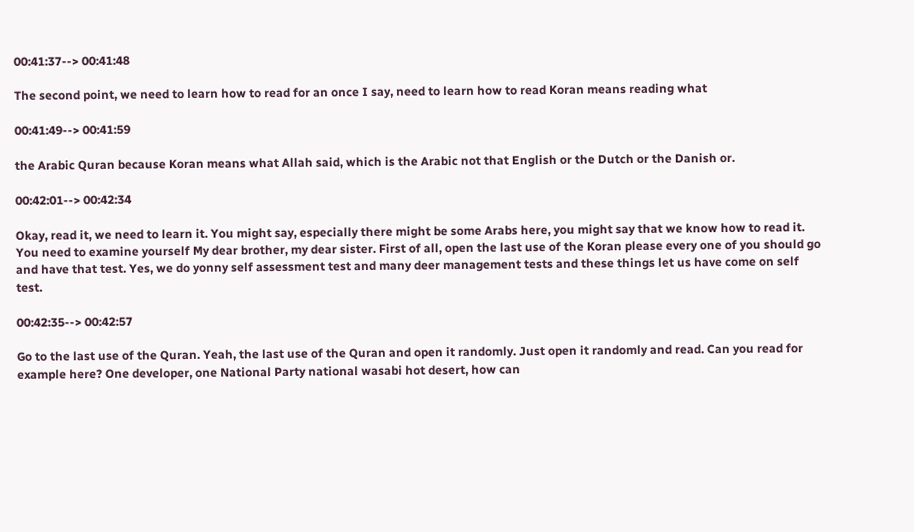00:41:37--> 00:41:48

The second point, we need to learn how to read for an once I say, need to learn how to read Koran means reading what

00:41:49--> 00:41:59

the Arabic Quran because Koran means what Allah said, which is the Arabic not that English or the Dutch or the Danish or.

00:42:01--> 00:42:34

Okay, read it, we need to learn it. You might say, especially there might be some Arabs here, you might say that we know how to read it. You need to examine yourself My dear brother, my dear sister. First of all, open the last use of the Koran please every one of you should go and have that test. Yes, we do yonny self assessment test and many deer management tests and these things let us have come on self test.

00:42:35--> 00:42:57

Go to the last use of the Quran. Yeah, the last use of the Quran and open it randomly. Just open it randomly and read. Can you read for example here? One developer, one National Party national wasabi hot desert, how can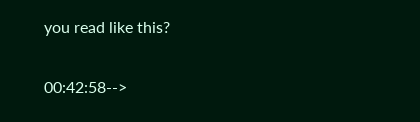you read like this?

00:42:58-->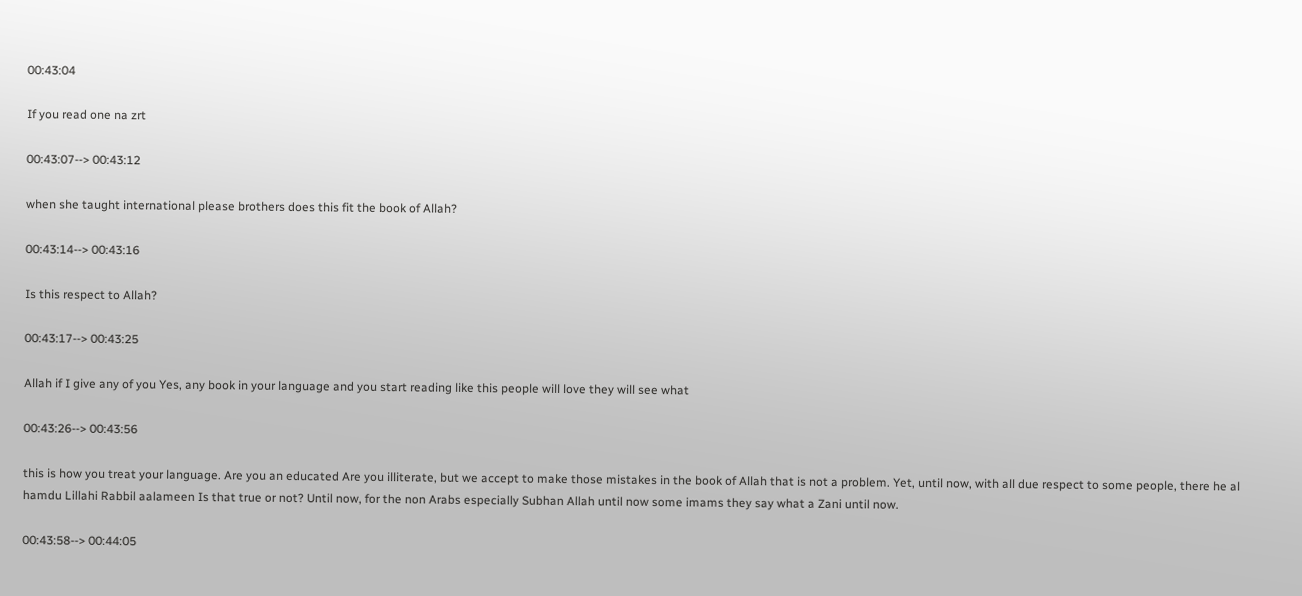00:43:04

If you read one na zrt

00:43:07--> 00:43:12

when she taught international please brothers does this fit the book of Allah?

00:43:14--> 00:43:16

Is this respect to Allah?

00:43:17--> 00:43:25

Allah if I give any of you Yes, any book in your language and you start reading like this people will love they will see what

00:43:26--> 00:43:56

this is how you treat your language. Are you an educated Are you illiterate, but we accept to make those mistakes in the book of Allah that is not a problem. Yet, until now, with all due respect to some people, there he al hamdu Lillahi Rabbil aalameen Is that true or not? Until now, for the non Arabs especially Subhan Allah until now some imams they say what a Zani until now.

00:43:58--> 00:44:05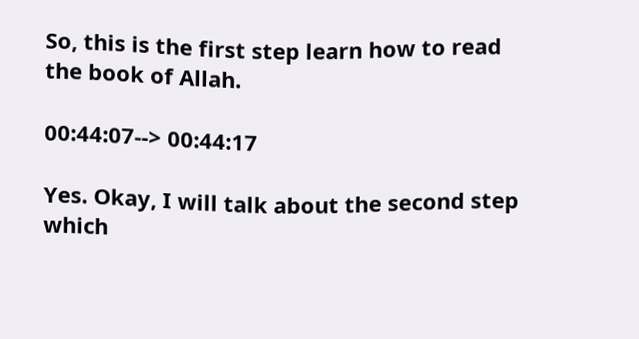So, this is the first step learn how to read the book of Allah.

00:44:07--> 00:44:17

Yes. Okay, I will talk about the second step which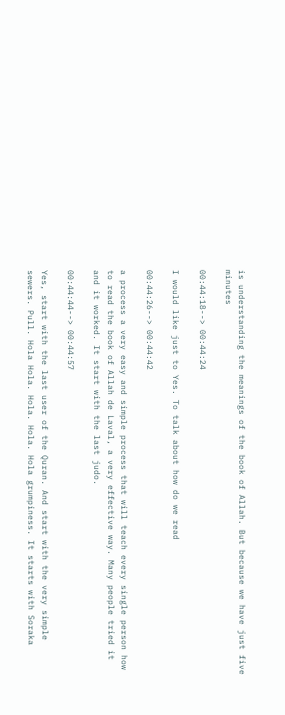is understanding the meanings of the book of Allah. But because we have just five minutes

00:44:18--> 00:44:24

I would like just to Yes. To talk about how do we read

00:44:26--> 00:44:42

a process a very easy and simple process that will teach every single person how to read the book of Allah de Laval, a very effective way. Many people tried it and it worked. It start with the last judo.

00:44:44--> 00:44:57

Yes, start with the last user of the Quran. And start with the very simple sewers. Pull. Hola Hola. Hola. Hola. Hola grumpiness. It starts with Soraka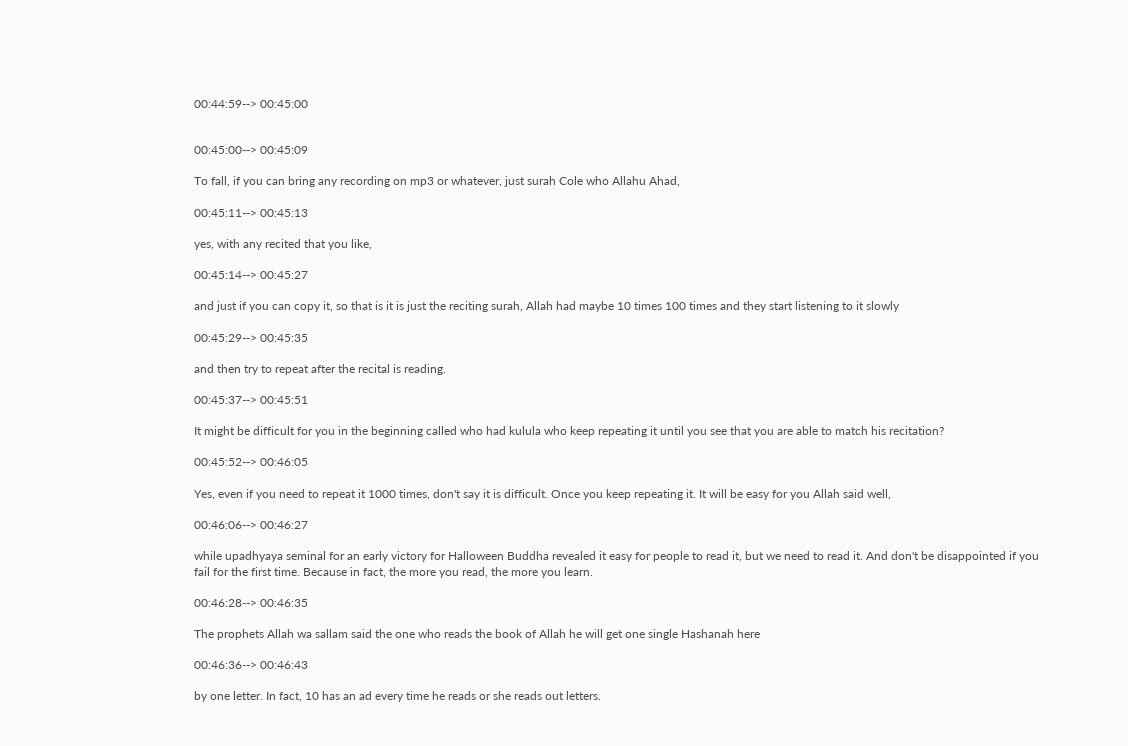00:44:59--> 00:45:00


00:45:00--> 00:45:09

To fall, if you can bring any recording on mp3 or whatever, just surah Cole who Allahu Ahad,

00:45:11--> 00:45:13

yes, with any recited that you like,

00:45:14--> 00:45:27

and just if you can copy it, so that is it is just the reciting surah, Allah had maybe 10 times 100 times and they start listening to it slowly

00:45:29--> 00:45:35

and then try to repeat after the recital is reading.

00:45:37--> 00:45:51

It might be difficult for you in the beginning called who had kulula who keep repeating it until you see that you are able to match his recitation?

00:45:52--> 00:46:05

Yes, even if you need to repeat it 1000 times, don't say it is difficult. Once you keep repeating it. It will be easy for you Allah said well,

00:46:06--> 00:46:27

while upadhyaya seminal for an early victory for Halloween Buddha revealed it easy for people to read it, but we need to read it. And don't be disappointed if you fail for the first time. Because in fact, the more you read, the more you learn.

00:46:28--> 00:46:35

The prophets Allah wa sallam said the one who reads the book of Allah he will get one single Hashanah here

00:46:36--> 00:46:43

by one letter. In fact, 10 has an ad every time he reads or she reads out letters.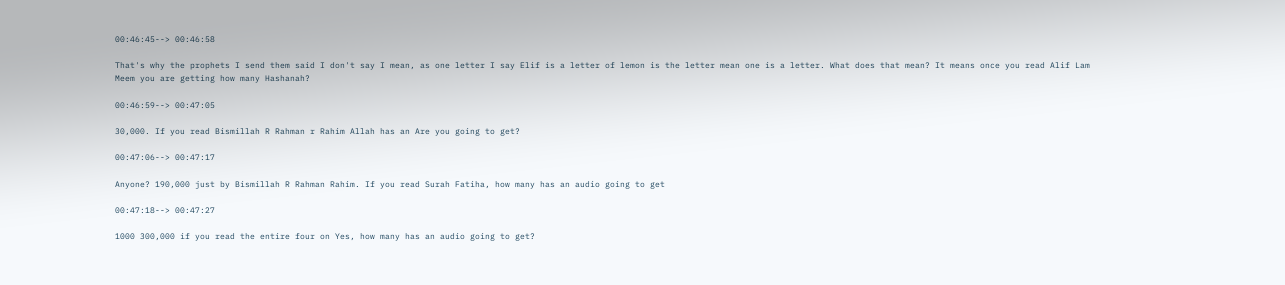00:46:45--> 00:46:58

That's why the prophets I send them said I don't say I mean, as one letter I say Elif is a letter of lemon is the letter mean one is a letter. What does that mean? It means once you read Alif Lam Meem you are getting how many Hashanah?

00:46:59--> 00:47:05

30,000. If you read Bismillah R Rahman r Rahim Allah has an Are you going to get?

00:47:06--> 00:47:17

Anyone? 190,000 just by Bismillah R Rahman Rahim. If you read Surah Fatiha, how many has an audio going to get

00:47:18--> 00:47:27

1000 300,000 if you read the entire four on Yes, how many has an audio going to get?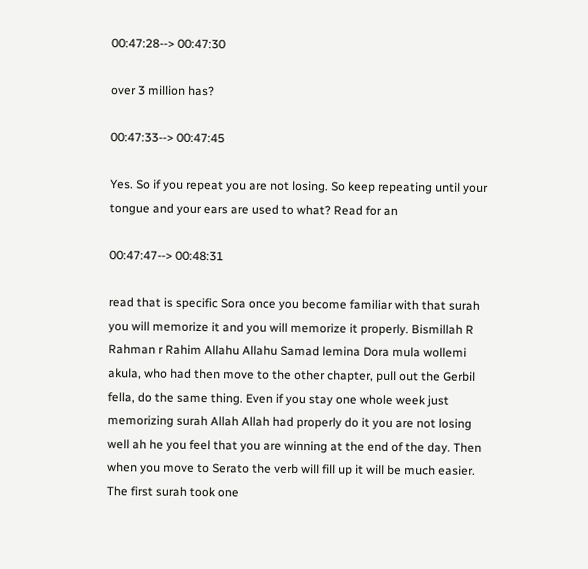00:47:28--> 00:47:30

over 3 million has?

00:47:33--> 00:47:45

Yes. So if you repeat you are not losing. So keep repeating until your tongue and your ears are used to what? Read for an

00:47:47--> 00:48:31

read that is specific Sora once you become familiar with that surah you will memorize it and you will memorize it properly. Bismillah R Rahman r Rahim Allahu Allahu Samad lemina Dora mula wollemi akula, who had then move to the other chapter, pull out the Gerbil fella, do the same thing. Even if you stay one whole week just memorizing surah Allah Allah had properly do it you are not losing well ah he you feel that you are winning at the end of the day. Then when you move to Serato the verb will fill up it will be much easier. The first surah took one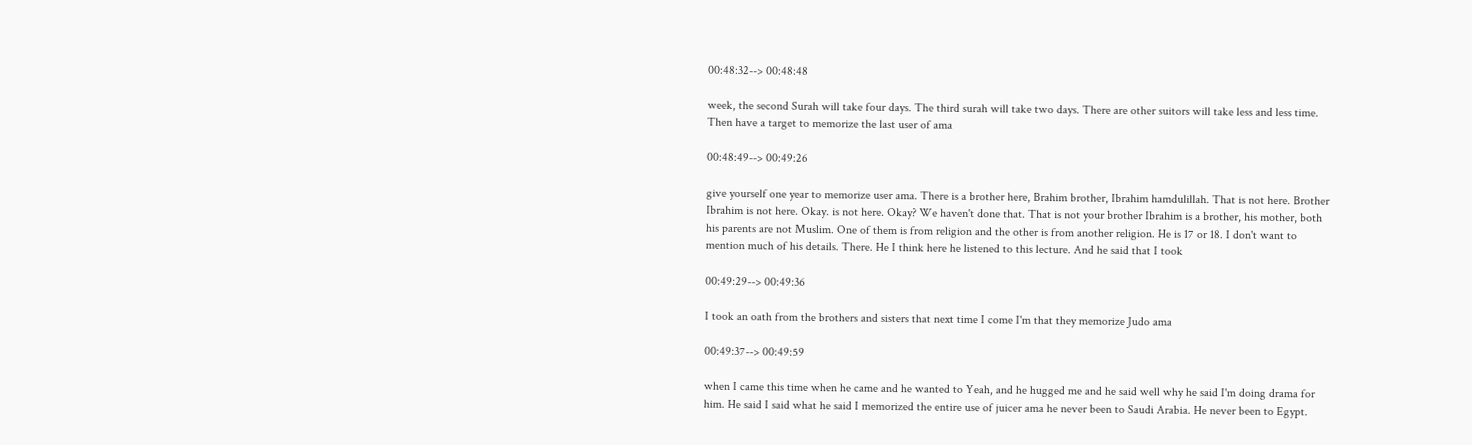00:48:32--> 00:48:48

week, the second Surah will take four days. The third surah will take two days. There are other suitors will take less and less time. Then have a target to memorize the last user of ama

00:48:49--> 00:49:26

give yourself one year to memorize user ama. There is a brother here, Brahim brother, Ibrahim hamdulillah. That is not here. Brother Ibrahim is not here. Okay. is not here. Okay? We haven't done that. That is not your brother Ibrahim is a brother, his mother, both his parents are not Muslim. One of them is from religion and the other is from another religion. He is 17 or 18. I don't want to mention much of his details. There. He I think here he listened to this lecture. And he said that I took

00:49:29--> 00:49:36

I took an oath from the brothers and sisters that next time I come I'm that they memorize Judo ama

00:49:37--> 00:49:59

when I came this time when he came and he wanted to Yeah, and he hugged me and he said well why he said I'm doing drama for him. He said I said what he said I memorized the entire use of juicer ama he never been to Saudi Arabia. He never been to Egypt.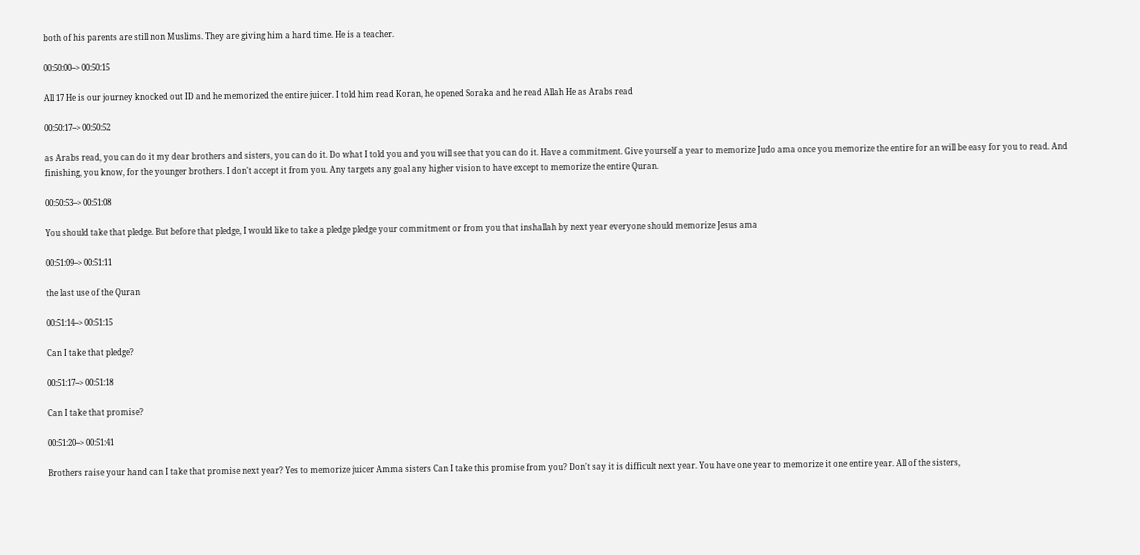both of his parents are still non Muslims. They are giving him a hard time. He is a teacher.

00:50:00--> 00:50:15

All 17 He is our journey knocked out ID and he memorized the entire juicer. I told him read Koran, he opened Soraka and he read Allah He as Arabs read

00:50:17--> 00:50:52

as Arabs read, you can do it my dear brothers and sisters, you can do it. Do what I told you and you will see that you can do it. Have a commitment. Give yourself a year to memorize Judo ama once you memorize the entire for an will be easy for you to read. And finishing, you know, for the younger brothers. I don't accept it from you. Any targets any goal any higher vision to have except to memorize the entire Quran.

00:50:53--> 00:51:08

You should take that pledge. But before that pledge, I would like to take a pledge pledge your commitment or from you that inshallah by next year everyone should memorize Jesus ama

00:51:09--> 00:51:11

the last use of the Quran

00:51:14--> 00:51:15

Can I take that pledge?

00:51:17--> 00:51:18

Can I take that promise?

00:51:20--> 00:51:41

Brothers raise your hand can I take that promise next year? Yes to memorize juicer Amma sisters Can I take this promise from you? Don't say it is difficult next year. You have one year to memorize it one entire year. All of the sisters,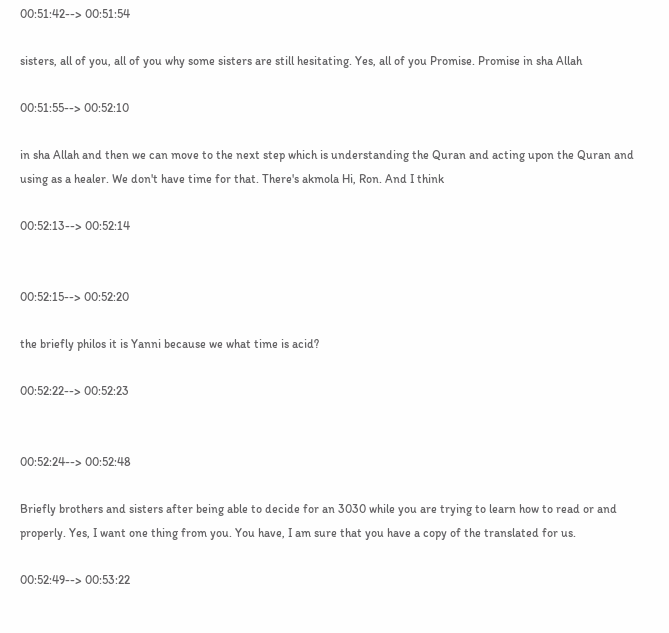00:51:42--> 00:51:54

sisters, all of you, all of you why some sisters are still hesitating. Yes, all of you Promise. Promise in sha Allah

00:51:55--> 00:52:10

in sha Allah and then we can move to the next step which is understanding the Quran and acting upon the Quran and using as a healer. We don't have time for that. There's akmola Hi, Ron. And I think

00:52:13--> 00:52:14


00:52:15--> 00:52:20

the briefly philos it is Yanni because we what time is acid?

00:52:22--> 00:52:23


00:52:24--> 00:52:48

Briefly brothers and sisters after being able to decide for an 3030 while you are trying to learn how to read or and properly. Yes, I want one thing from you. You have, I am sure that you have a copy of the translated for us.

00:52:49--> 00:53:22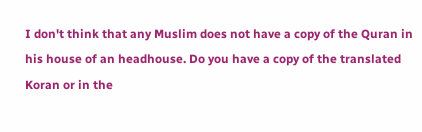I don't think that any Muslim does not have a copy of the Quran in his house of an headhouse. Do you have a copy of the translated Koran or in the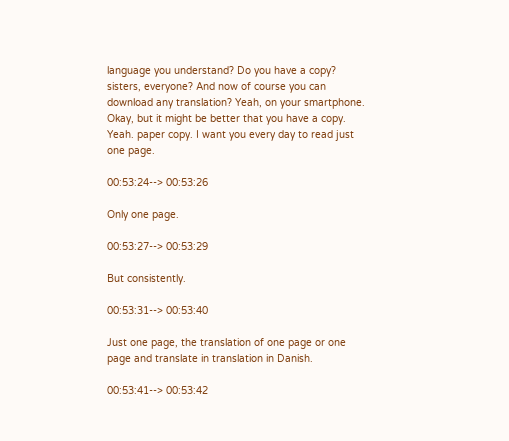language you understand? Do you have a copy? sisters, everyone? And now of course you can download any translation? Yeah, on your smartphone. Okay, but it might be better that you have a copy. Yeah. paper copy. I want you every day to read just one page.

00:53:24--> 00:53:26

Only one page.

00:53:27--> 00:53:29

But consistently.

00:53:31--> 00:53:40

Just one page, the translation of one page or one page and translate in translation in Danish.

00:53:41--> 00:53:42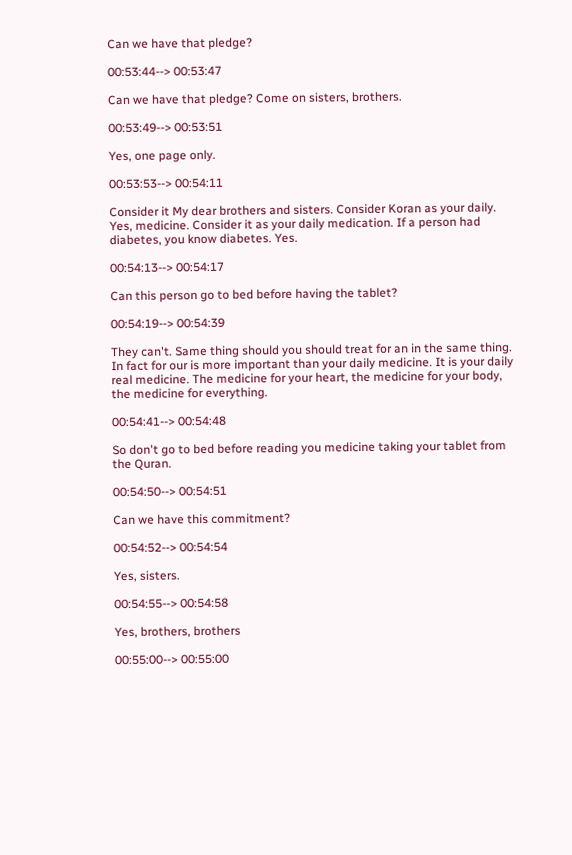Can we have that pledge?

00:53:44--> 00:53:47

Can we have that pledge? Come on sisters, brothers.

00:53:49--> 00:53:51

Yes, one page only.

00:53:53--> 00:54:11

Consider it My dear brothers and sisters. Consider Koran as your daily. Yes, medicine. Consider it as your daily medication. If a person had diabetes, you know diabetes. Yes.

00:54:13--> 00:54:17

Can this person go to bed before having the tablet?

00:54:19--> 00:54:39

They can't. Same thing should you should treat for an in the same thing. In fact for our is more important than your daily medicine. It is your daily real medicine. The medicine for your heart, the medicine for your body, the medicine for everything.

00:54:41--> 00:54:48

So don't go to bed before reading you medicine taking your tablet from the Quran.

00:54:50--> 00:54:51

Can we have this commitment?

00:54:52--> 00:54:54

Yes, sisters.

00:54:55--> 00:54:58

Yes, brothers, brothers

00:55:00--> 00:55:00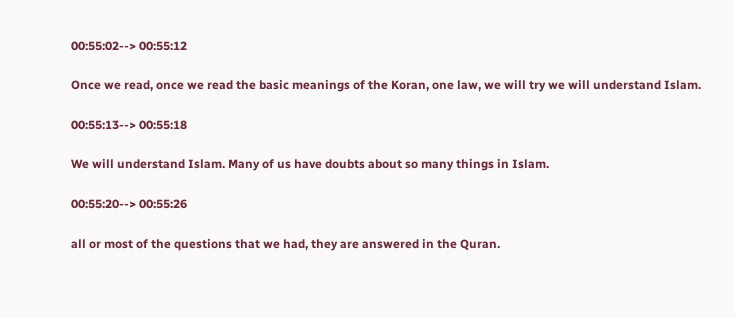00:55:02--> 00:55:12

Once we read, once we read the basic meanings of the Koran, one law, we will try we will understand Islam.

00:55:13--> 00:55:18

We will understand Islam. Many of us have doubts about so many things in Islam.

00:55:20--> 00:55:26

all or most of the questions that we had, they are answered in the Quran.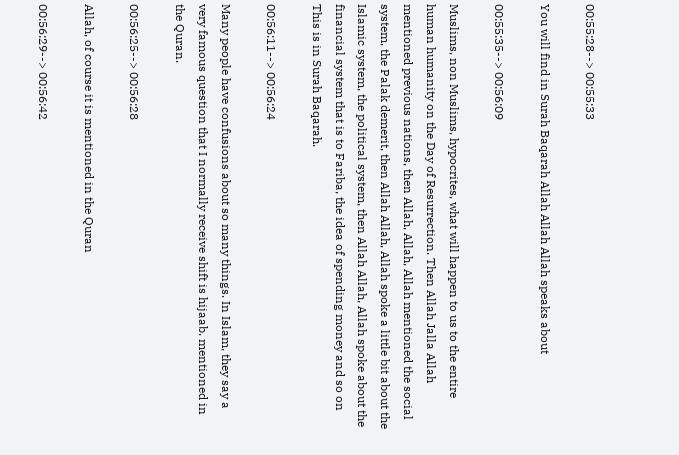00:55:28--> 00:55:33

You will find in Surah Baqarah Allah Allah Allah speaks about

00:55:35--> 00:56:09

Muslims, non Muslims, hypocrites, what will happen to us to the entire human humanity on the Day of Resurrection. Then Allah Jalla Allah mentioned previous nations, then Allah, Allah, Allah mentioned the social system, the Palak demerit, then Allah Allah, Allah spoke a little bit about the Islamic system, the political system, then Allah Allah, Allah spoke about the financial system that is to Fariba, the idea of spending money and so on This is in Surah Baqarah.

00:56:11--> 00:56:24

Many people have confusions about so many things. In Islam, they say a very famous question that I normally receive shift is hijaab. mentioned in the Quran.

00:56:25--> 00:56:28

Allah, of course it is mentioned in the Quran

00:56:29--> 00:56:42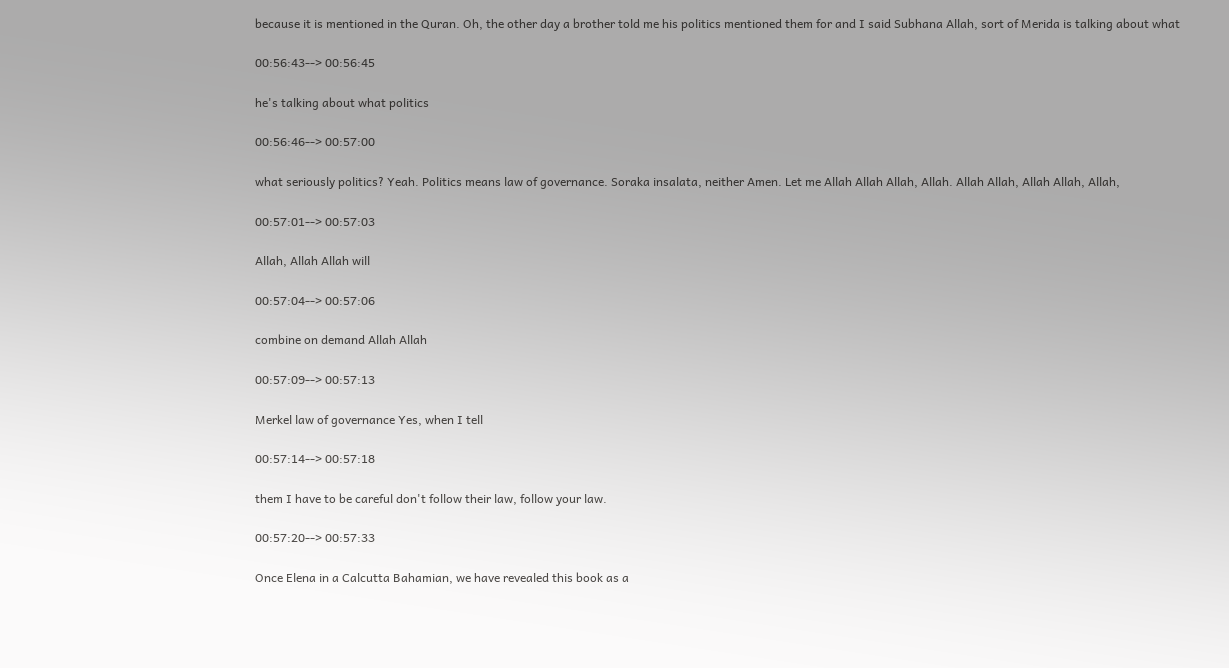because it is mentioned in the Quran. Oh, the other day a brother told me his politics mentioned them for and I said Subhana Allah, sort of Merida is talking about what

00:56:43--> 00:56:45

he's talking about what politics

00:56:46--> 00:57:00

what seriously politics? Yeah. Politics means law of governance. Soraka insalata, neither Amen. Let me Allah Allah Allah, Allah. Allah Allah, Allah Allah, Allah,

00:57:01--> 00:57:03

Allah, Allah Allah will

00:57:04--> 00:57:06

combine on demand Allah Allah

00:57:09--> 00:57:13

Merkel law of governance Yes, when I tell

00:57:14--> 00:57:18

them I have to be careful don't follow their law, follow your law.

00:57:20--> 00:57:33

Once Elena in a Calcutta Bahamian, we have revealed this book as a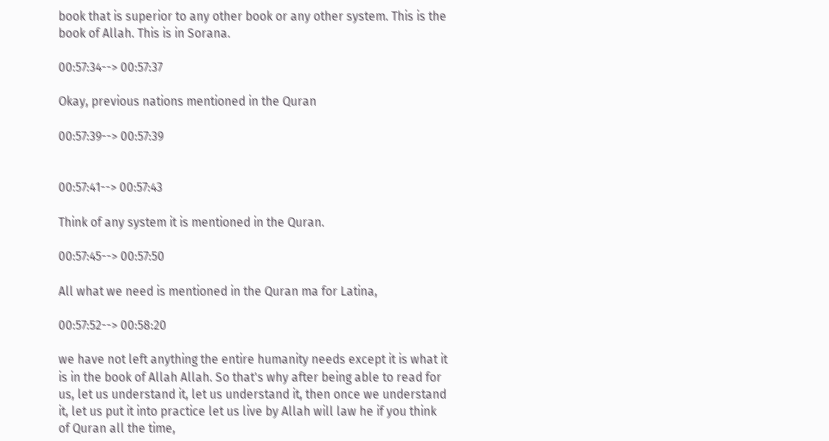book that is superior to any other book or any other system. This is the book of Allah. This is in Sorana.

00:57:34--> 00:57:37

Okay, previous nations mentioned in the Quran

00:57:39--> 00:57:39


00:57:41--> 00:57:43

Think of any system it is mentioned in the Quran.

00:57:45--> 00:57:50

All what we need is mentioned in the Quran ma for Latina,

00:57:52--> 00:58:20

we have not left anything the entire humanity needs except it is what it is in the book of Allah Allah. So that's why after being able to read for us, let us understand it, let us understand it, then once we understand it, let us put it into practice let us live by Allah will law he if you think of Quran all the time,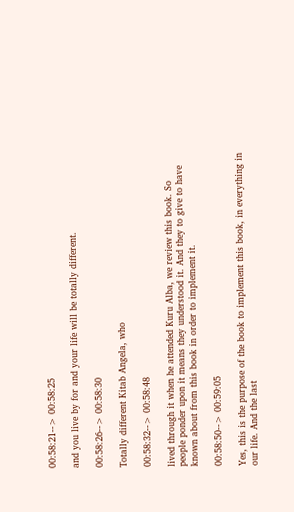00:58:21--> 00:58:25

and you live by for and your life will be totally different.

00:58:26--> 00:58:30

Totally different Kitab Angela, who

00:58:32--> 00:58:48

lived through it when he attended Kuru Alba, we review this book. So people ponder upon it means they understood it. And they to give to have known about from this book in order to implement it.

00:58:50--> 00:59:05

Yes, this is the purpose of the book to implement this book, in everything in our life. And the last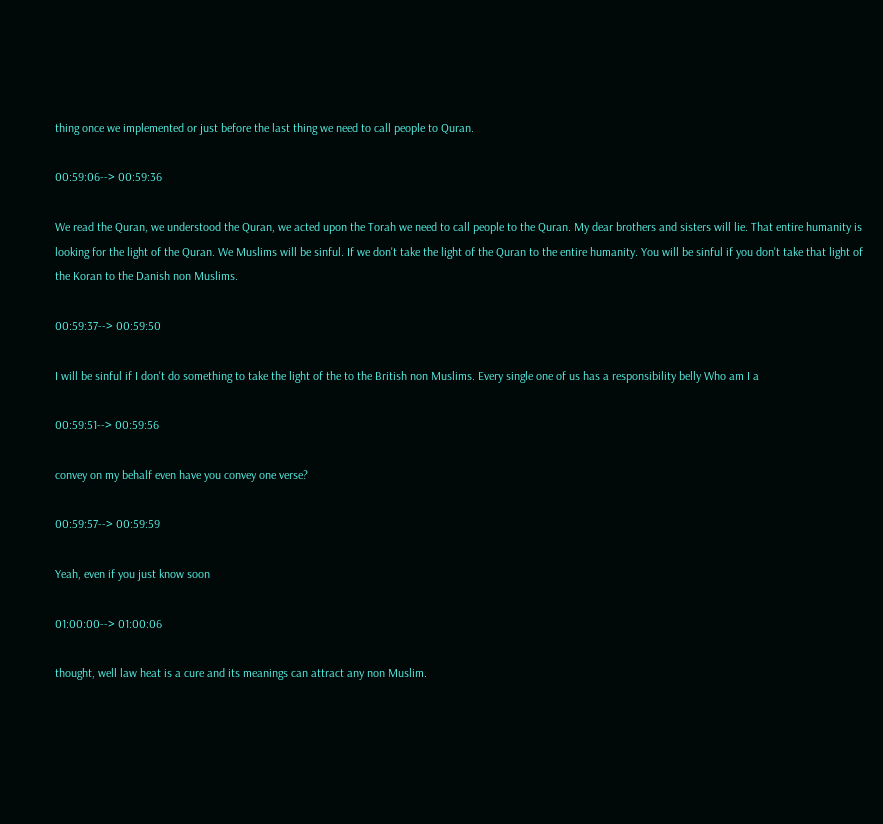thing once we implemented or just before the last thing we need to call people to Quran.

00:59:06--> 00:59:36

We read the Quran, we understood the Quran, we acted upon the Torah we need to call people to the Quran. My dear brothers and sisters will lie. That entire humanity is looking for the light of the Quran. We Muslims will be sinful. If we don't take the light of the Quran to the entire humanity. You will be sinful if you don't take that light of the Koran to the Danish non Muslims.

00:59:37--> 00:59:50

I will be sinful if I don't do something to take the light of the to the British non Muslims. Every single one of us has a responsibility belly Who am I a

00:59:51--> 00:59:56

convey on my behalf even have you convey one verse?

00:59:57--> 00:59:59

Yeah, even if you just know soon

01:00:00--> 01:00:06

thought, well law heat is a cure and its meanings can attract any non Muslim.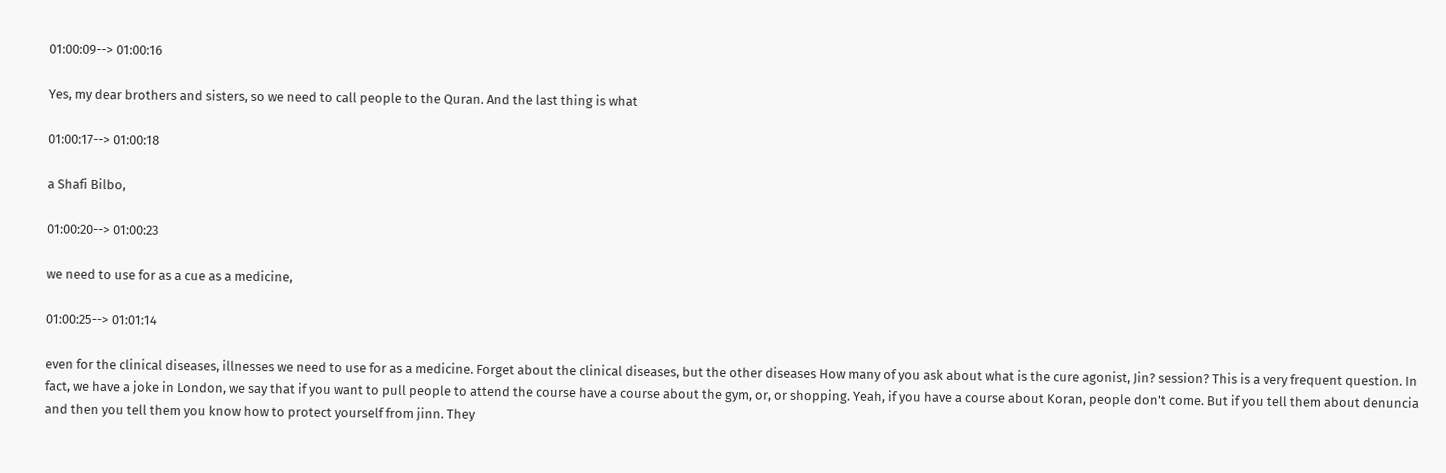01:00:09--> 01:00:16

Yes, my dear brothers and sisters, so we need to call people to the Quran. And the last thing is what

01:00:17--> 01:00:18

a Shafi Bilbo,

01:00:20--> 01:00:23

we need to use for as a cue as a medicine,

01:00:25--> 01:01:14

even for the clinical diseases, illnesses we need to use for as a medicine. Forget about the clinical diseases, but the other diseases How many of you ask about what is the cure agonist, Jin? session? This is a very frequent question. In fact, we have a joke in London, we say that if you want to pull people to attend the course have a course about the gym, or, or shopping. Yeah, if you have a course about Koran, people don't come. But if you tell them about denuncia and then you tell them you know how to protect yourself from jinn. They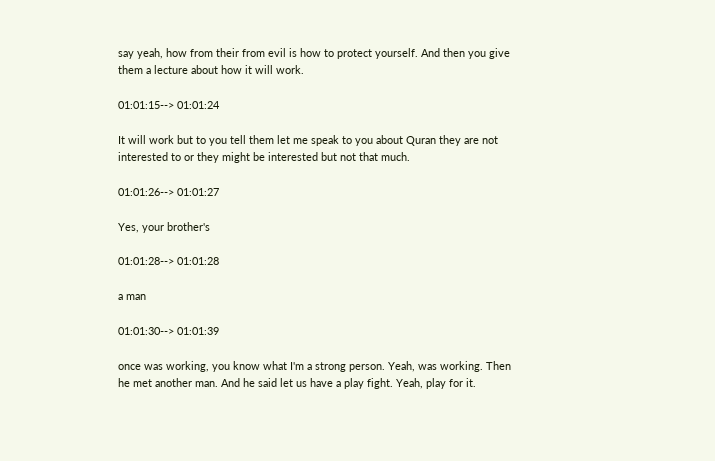say yeah, how from their from evil is how to protect yourself. And then you give them a lecture about how it will work.

01:01:15--> 01:01:24

It will work but to you tell them let me speak to you about Quran they are not interested to or they might be interested but not that much.

01:01:26--> 01:01:27

Yes, your brother's

01:01:28--> 01:01:28

a man

01:01:30--> 01:01:39

once was working, you know what I'm a strong person. Yeah, was working. Then he met another man. And he said let us have a play fight. Yeah, play for it.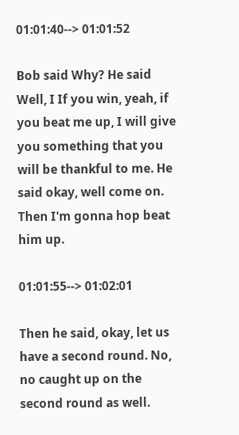01:01:40--> 01:01:52

Bob said Why? He said Well, I If you win, yeah, if you beat me up, I will give you something that you will be thankful to me. He said okay, well come on. Then I'm gonna hop beat him up.

01:01:55--> 01:02:01

Then he said, okay, let us have a second round. No, no caught up on the second round as well.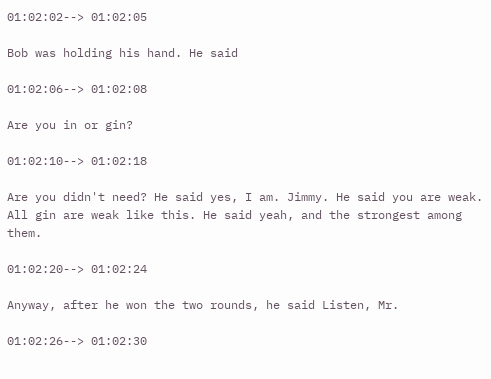01:02:02--> 01:02:05

Bob was holding his hand. He said

01:02:06--> 01:02:08

Are you in or gin?

01:02:10--> 01:02:18

Are you didn't need? He said yes, I am. Jimmy. He said you are weak. All gin are weak like this. He said yeah, and the strongest among them.

01:02:20--> 01:02:24

Anyway, after he won the two rounds, he said Listen, Mr.

01:02:26--> 01:02:30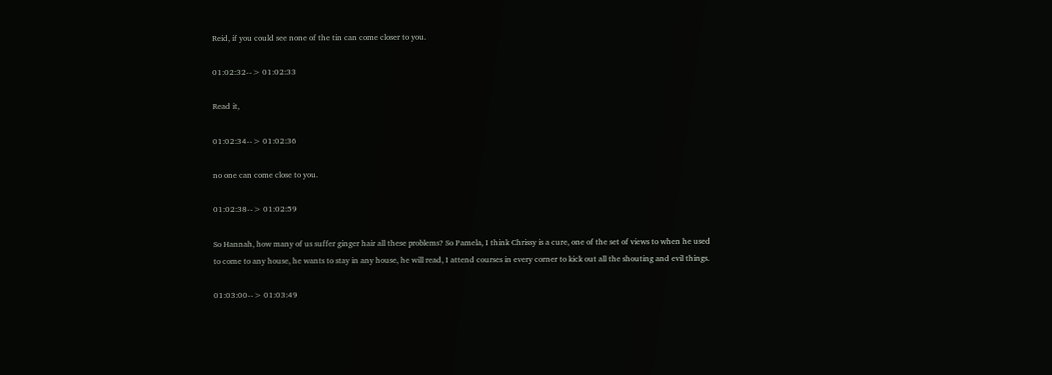Reid, if you could see none of the tin can come closer to you.

01:02:32--> 01:02:33

Read it,

01:02:34--> 01:02:36

no one can come close to you.

01:02:38--> 01:02:59

So Hannah, how many of us suffer ginger hair all these problems? So Pamela, I think Chrissy is a cure, one of the set of views to when he used to come to any house, he wants to stay in any house, he will read, I attend courses in every corner to kick out all the shouting and evil things.

01:03:00--> 01:03:49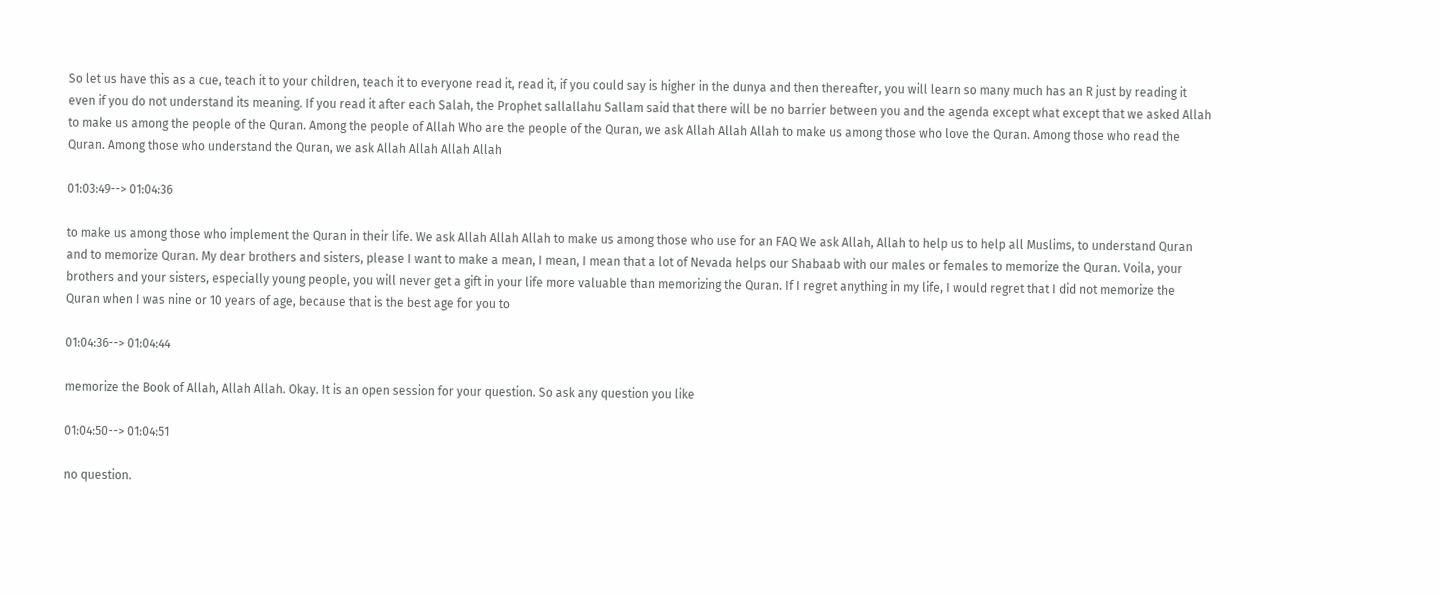So let us have this as a cue, teach it to your children, teach it to everyone read it, read it, if you could say is higher in the dunya and then thereafter, you will learn so many much has an R just by reading it even if you do not understand its meaning. If you read it after each Salah, the Prophet sallallahu Sallam said that there will be no barrier between you and the agenda except what except that we asked Allah to make us among the people of the Quran. Among the people of Allah Who are the people of the Quran, we ask Allah Allah Allah to make us among those who love the Quran. Among those who read the Quran. Among those who understand the Quran, we ask Allah Allah Allah Allah

01:03:49--> 01:04:36

to make us among those who implement the Quran in their life. We ask Allah Allah Allah to make us among those who use for an FAQ We ask Allah, Allah to help us to help all Muslims, to understand Quran and to memorize Quran. My dear brothers and sisters, please I want to make a mean, I mean, I mean that a lot of Nevada helps our Shabaab with our males or females to memorize the Quran. Voila, your brothers and your sisters, especially young people, you will never get a gift in your life more valuable than memorizing the Quran. If I regret anything in my life, I would regret that I did not memorize the Quran when I was nine or 10 years of age, because that is the best age for you to

01:04:36--> 01:04:44

memorize the Book of Allah, Allah Allah. Okay. It is an open session for your question. So ask any question you like

01:04:50--> 01:04:51

no question.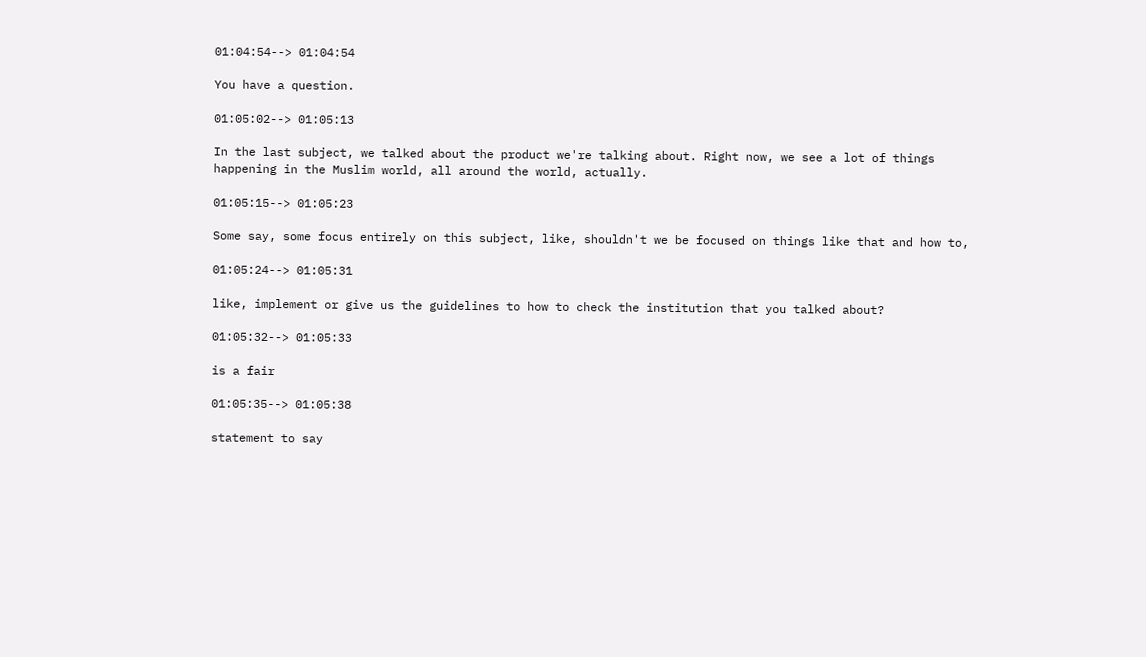01:04:54--> 01:04:54

You have a question.

01:05:02--> 01:05:13

In the last subject, we talked about the product we're talking about. Right now, we see a lot of things happening in the Muslim world, all around the world, actually.

01:05:15--> 01:05:23

Some say, some focus entirely on this subject, like, shouldn't we be focused on things like that and how to,

01:05:24--> 01:05:31

like, implement or give us the guidelines to how to check the institution that you talked about?

01:05:32--> 01:05:33

is a fair

01:05:35--> 01:05:38

statement to say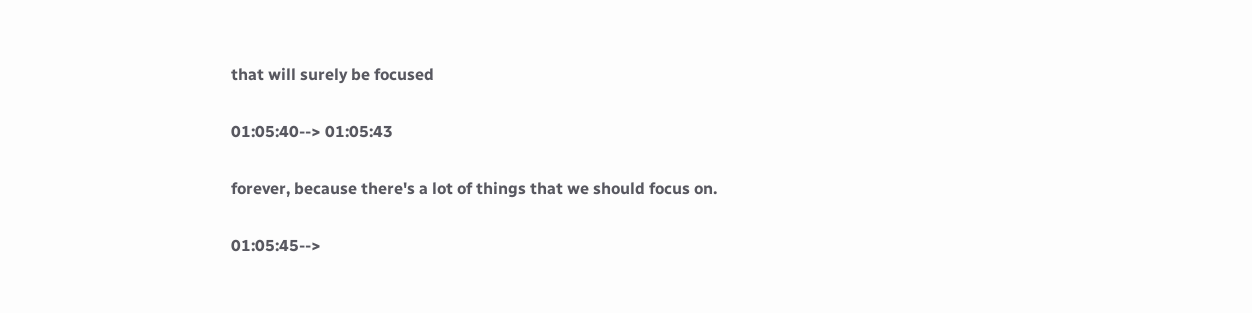that will surely be focused

01:05:40--> 01:05:43

forever, because there's a lot of things that we should focus on.

01:05:45-->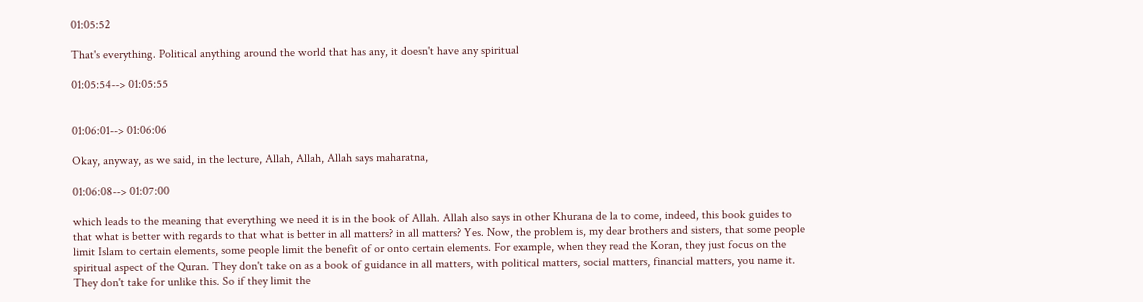01:05:52

That's everything. Political anything around the world that has any, it doesn't have any spiritual

01:05:54--> 01:05:55


01:06:01--> 01:06:06

Okay, anyway, as we said, in the lecture, Allah, Allah, Allah says maharatna,

01:06:08--> 01:07:00

which leads to the meaning that everything we need it is in the book of Allah. Allah also says in other Khurana de la to come, indeed, this book guides to that what is better with regards to that what is better in all matters? in all matters? Yes. Now, the problem is, my dear brothers and sisters, that some people limit Islam to certain elements, some people limit the benefit of or onto certain elements. For example, when they read the Koran, they just focus on the spiritual aspect of the Quran. They don't take on as a book of guidance in all matters, with political matters, social matters, financial matters, you name it. They don't take for unlike this. So if they limit the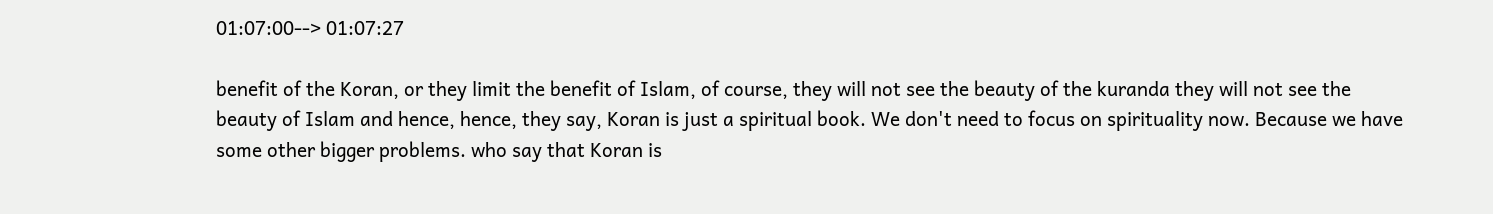01:07:00--> 01:07:27

benefit of the Koran, or they limit the benefit of Islam, of course, they will not see the beauty of the kuranda they will not see the beauty of Islam and hence, hence, they say, Koran is just a spiritual book. We don't need to focus on spirituality now. Because we have some other bigger problems. who say that Koran is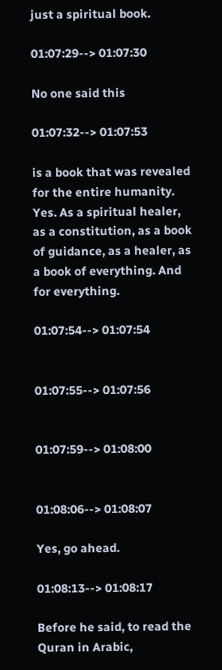just a spiritual book.

01:07:29--> 01:07:30

No one said this

01:07:32--> 01:07:53

is a book that was revealed for the entire humanity. Yes. As a spiritual healer, as a constitution, as a book of guidance, as a healer, as a book of everything. And for everything.

01:07:54--> 01:07:54


01:07:55--> 01:07:56


01:07:59--> 01:08:00


01:08:06--> 01:08:07

Yes, go ahead.

01:08:13--> 01:08:17

Before he said, to read the Quran in Arabic,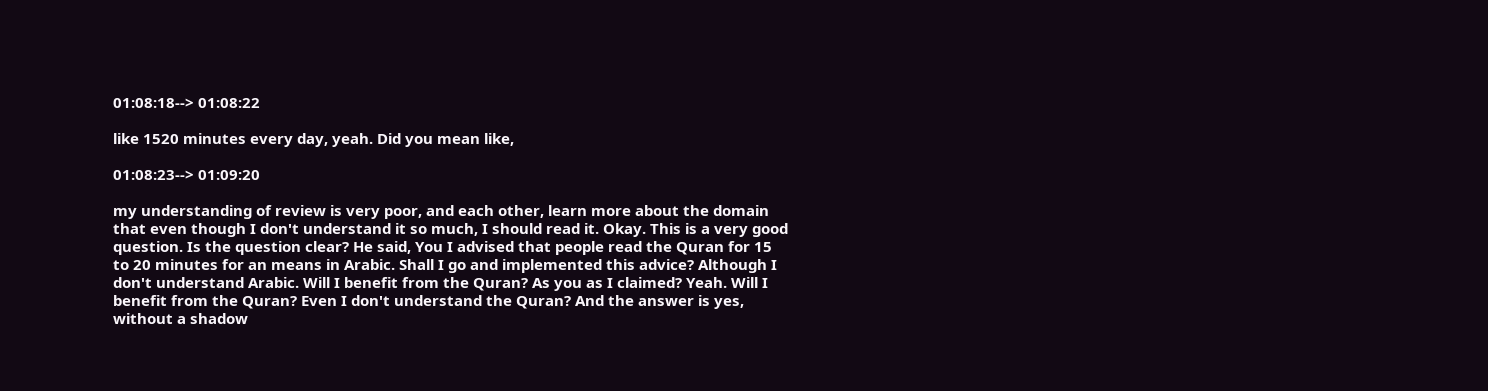01:08:18--> 01:08:22

like 1520 minutes every day, yeah. Did you mean like,

01:08:23--> 01:09:20

my understanding of review is very poor, and each other, learn more about the domain that even though I don't understand it so much, I should read it. Okay. This is a very good question. Is the question clear? He said, You I advised that people read the Quran for 15 to 20 minutes for an means in Arabic. Shall I go and implemented this advice? Although I don't understand Arabic. Will I benefit from the Quran? As you as I claimed? Yeah. Will I benefit from the Quran? Even I don't understand the Quran? And the answer is yes, without a shadow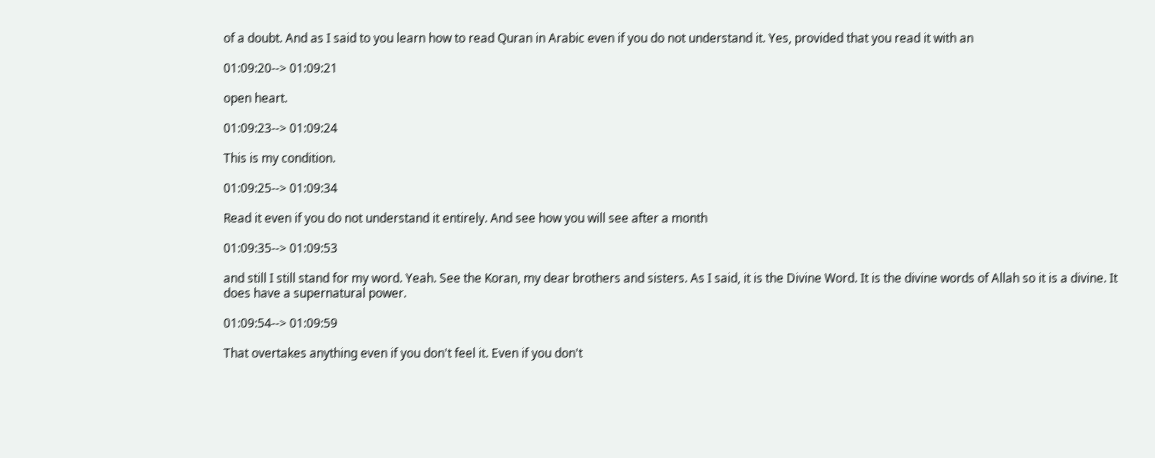of a doubt. And as I said to you learn how to read Quran in Arabic even if you do not understand it. Yes, provided that you read it with an

01:09:20--> 01:09:21

open heart.

01:09:23--> 01:09:24

This is my condition.

01:09:25--> 01:09:34

Read it even if you do not understand it entirely. And see how you will see after a month

01:09:35--> 01:09:53

and still I still stand for my word. Yeah. See the Koran, my dear brothers and sisters. As I said, it is the Divine Word. It is the divine words of Allah so it is a divine. It does have a supernatural power.

01:09:54--> 01:09:59

That overtakes anything even if you don't feel it. Even if you don't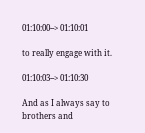01:10:00--> 01:10:01

to really engage with it.

01:10:03--> 01:10:30

And as I always say to brothers and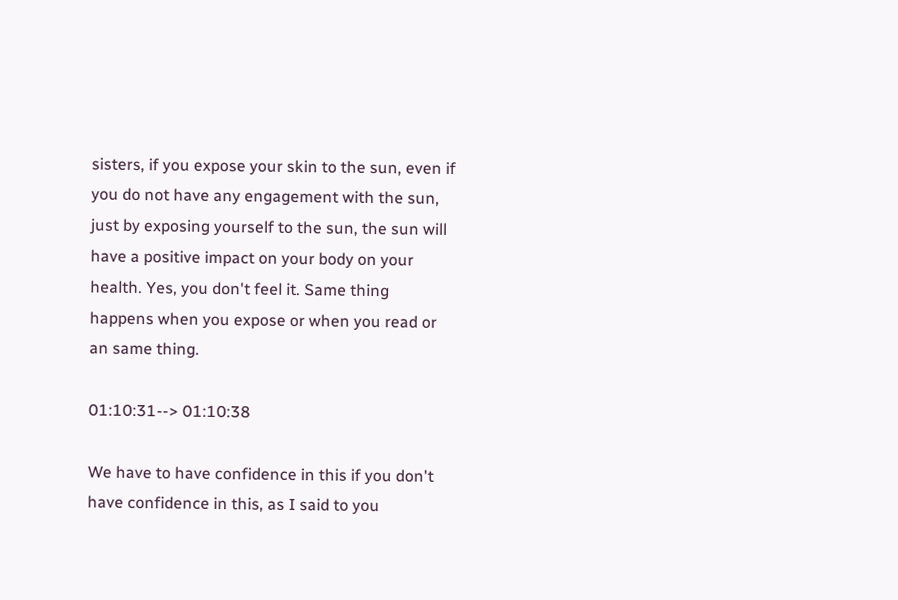sisters, if you expose your skin to the sun, even if you do not have any engagement with the sun, just by exposing yourself to the sun, the sun will have a positive impact on your body on your health. Yes, you don't feel it. Same thing happens when you expose or when you read or an same thing.

01:10:31--> 01:10:38

We have to have confidence in this if you don't have confidence in this, as I said to you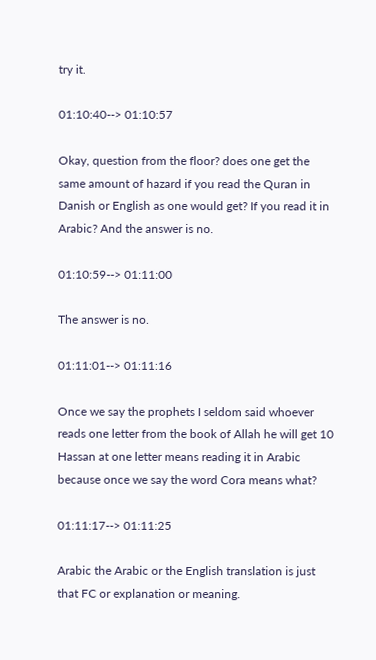try it.

01:10:40--> 01:10:57

Okay, question from the floor? does one get the same amount of hazard if you read the Quran in Danish or English as one would get? If you read it in Arabic? And the answer is no.

01:10:59--> 01:11:00

The answer is no.

01:11:01--> 01:11:16

Once we say the prophets I seldom said whoever reads one letter from the book of Allah he will get 10 Hassan at one letter means reading it in Arabic because once we say the word Cora means what?

01:11:17--> 01:11:25

Arabic the Arabic or the English translation is just that FC or explanation or meaning.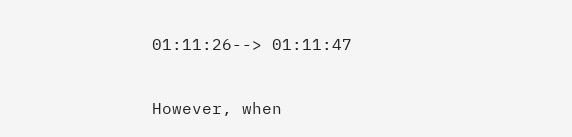01:11:26--> 01:11:47

However, when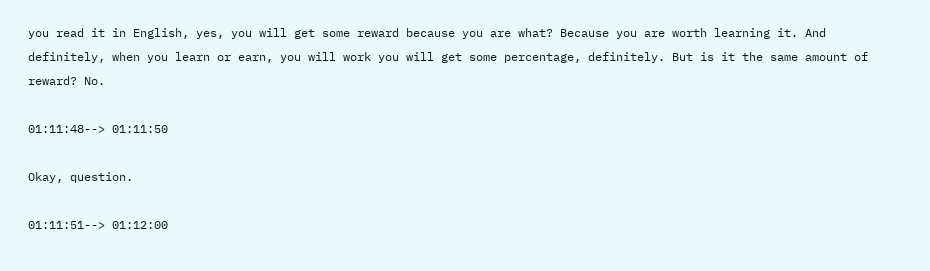you read it in English, yes, you will get some reward because you are what? Because you are worth learning it. And definitely, when you learn or earn, you will work you will get some percentage, definitely. But is it the same amount of reward? No.

01:11:48--> 01:11:50

Okay, question.

01:11:51--> 01:12:00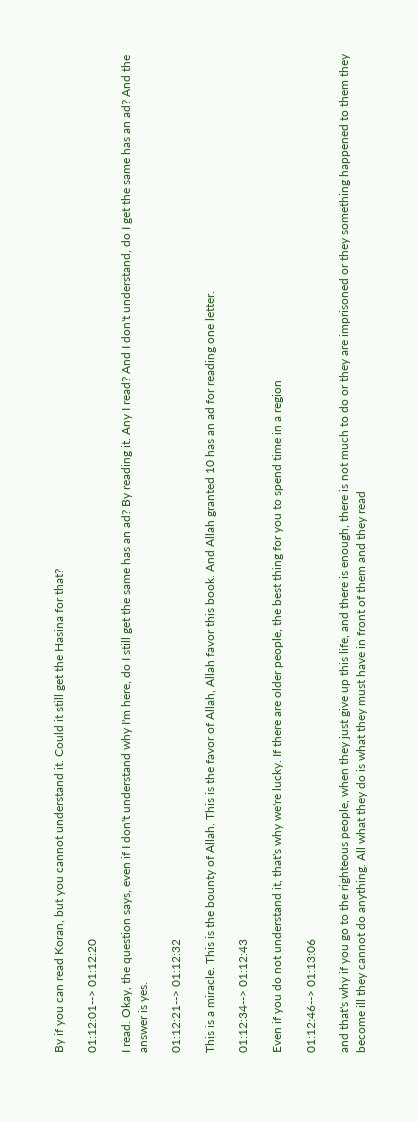By if you can read Koran, but you cannot understand it. Could it still get the Hasina for that?

01:12:01--> 01:12:20

I read. Okay, the question says, even if I don't understand why I'm here, do I still get the same has an ad? By reading it. Any I read? And I don't understand, do I get the same has an ad? And the answer is yes.

01:12:21--> 01:12:32

This is a miracle. This is the bounty of Allah. This is the favor of Allah, Allah favor this book. And Allah granted 10 has an ad for reading one letter.

01:12:34--> 01:12:43

Even if you do not understand it, that's why we're lucky. If there are older people, the best thing for you to spend time in a region

01:12:46--> 01:13:06

and that's why if you go to the righteous people, when they just give up this life, and there is enough, there is not much to do or they are imprisoned or they something happened to them they become ill they cannot do anything. All what they do is what they must have in front of them and they read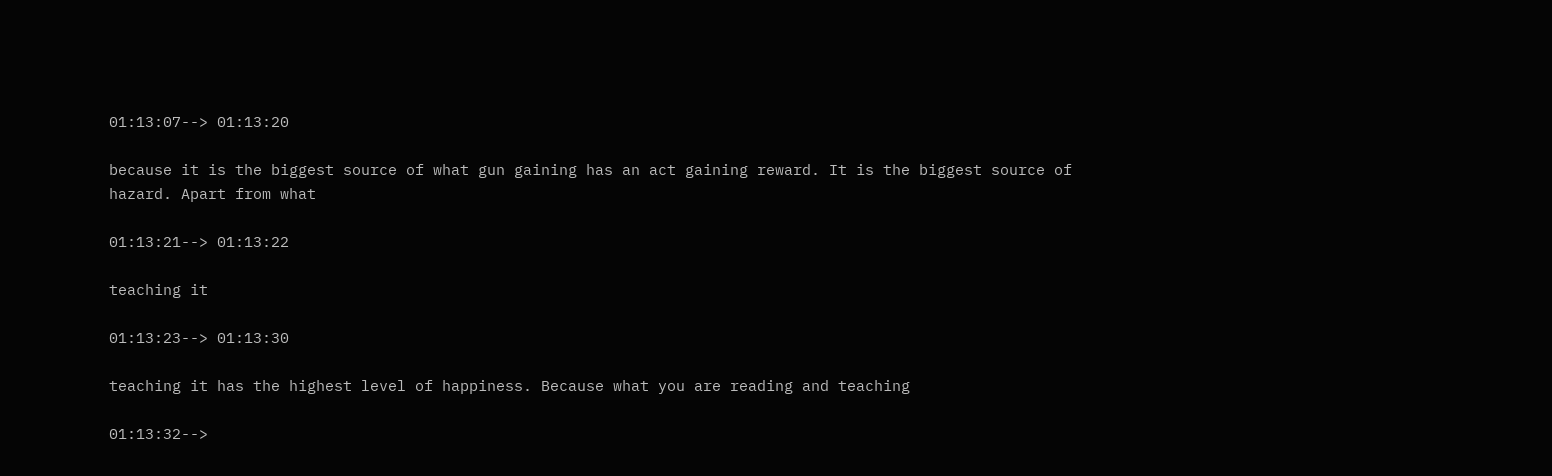01:13:07--> 01:13:20

because it is the biggest source of what gun gaining has an act gaining reward. It is the biggest source of hazard. Apart from what

01:13:21--> 01:13:22

teaching it

01:13:23--> 01:13:30

teaching it has the highest level of happiness. Because what you are reading and teaching

01:13:32-->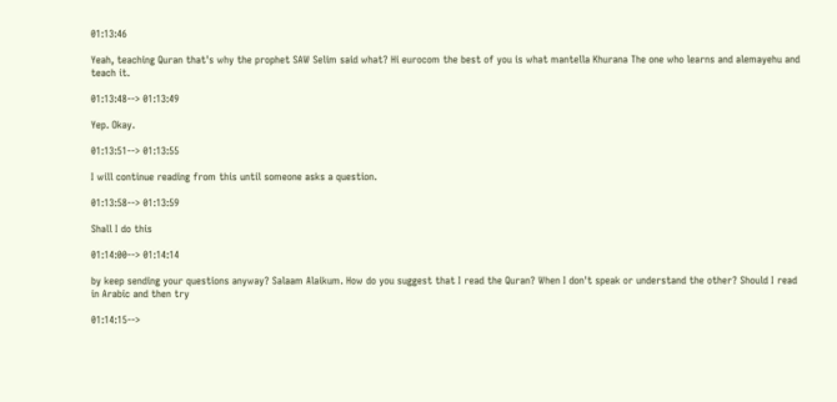01:13:46

Yeah, teaching Quran that's why the prophet SAW Selim said what? Hi eurocom the best of you is what mantella Khurana The one who learns and alemayehu and teach it.

01:13:48--> 01:13:49

Yep. Okay.

01:13:51--> 01:13:55

I will continue reading from this until someone asks a question.

01:13:58--> 01:13:59

Shall I do this

01:14:00--> 01:14:14

by keep sending your questions anyway? Salaam Alaikum. How do you suggest that I read the Quran? When I don't speak or understand the other? Should I read in Arabic and then try

01:14:15-->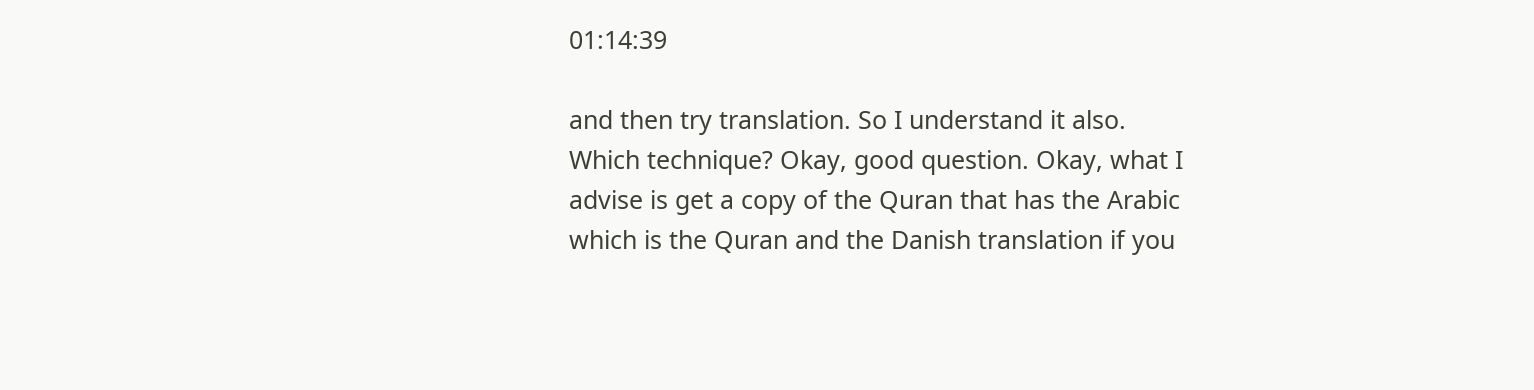01:14:39

and then try translation. So I understand it also. Which technique? Okay, good question. Okay, what I advise is get a copy of the Quran that has the Arabic which is the Quran and the Danish translation if you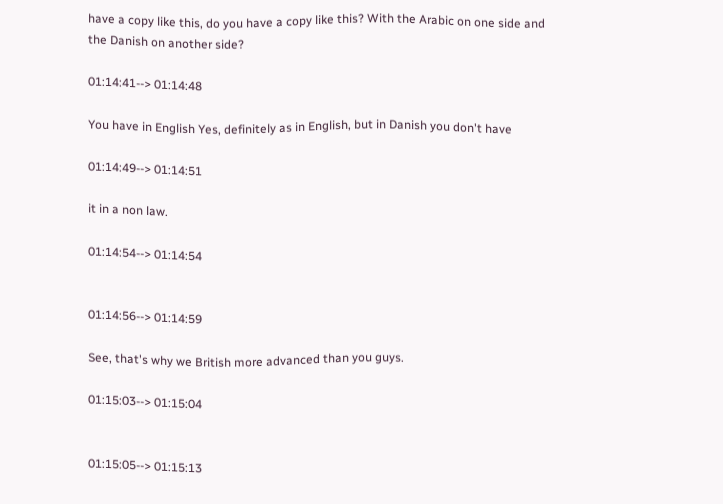have a copy like this, do you have a copy like this? With the Arabic on one side and the Danish on another side?

01:14:41--> 01:14:48

You have in English Yes, definitely as in English, but in Danish you don't have

01:14:49--> 01:14:51

it in a non law.

01:14:54--> 01:14:54


01:14:56--> 01:14:59

See, that's why we British more advanced than you guys.

01:15:03--> 01:15:04


01:15:05--> 01:15:13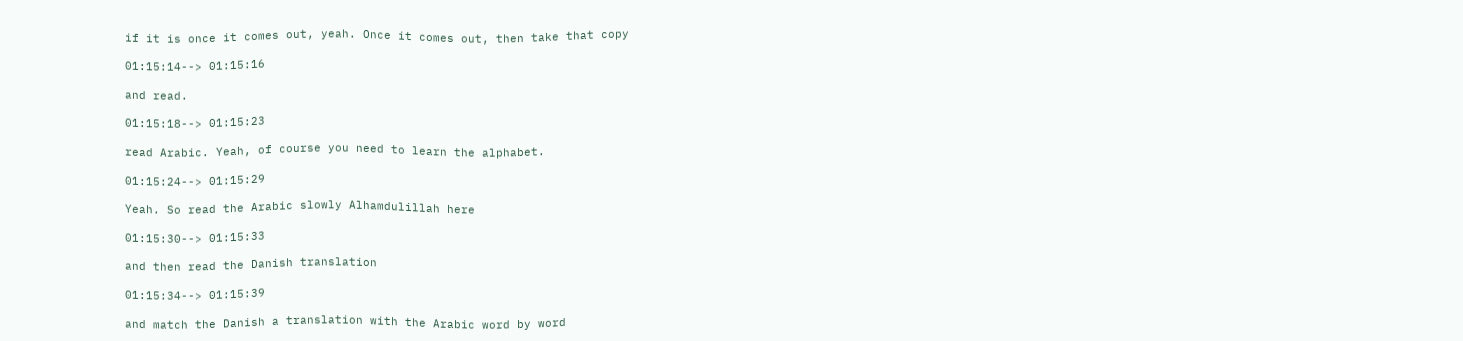if it is once it comes out, yeah. Once it comes out, then take that copy

01:15:14--> 01:15:16

and read.

01:15:18--> 01:15:23

read Arabic. Yeah, of course you need to learn the alphabet.

01:15:24--> 01:15:29

Yeah. So read the Arabic slowly Alhamdulillah here

01:15:30--> 01:15:33

and then read the Danish translation

01:15:34--> 01:15:39

and match the Danish a translation with the Arabic word by word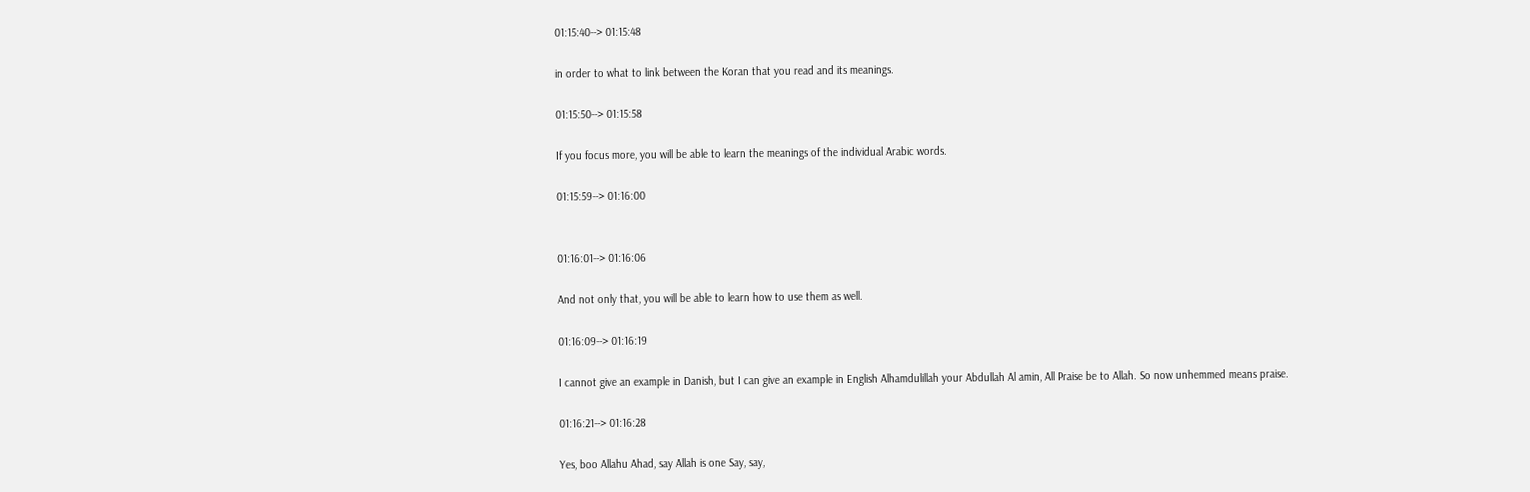01:15:40--> 01:15:48

in order to what to link between the Koran that you read and its meanings.

01:15:50--> 01:15:58

If you focus more, you will be able to learn the meanings of the individual Arabic words.

01:15:59--> 01:16:00


01:16:01--> 01:16:06

And not only that, you will be able to learn how to use them as well.

01:16:09--> 01:16:19

I cannot give an example in Danish, but I can give an example in English Alhamdulillah your Abdullah Al amin, All Praise be to Allah. So now unhemmed means praise.

01:16:21--> 01:16:28

Yes, boo Allahu Ahad, say Allah is one Say, say,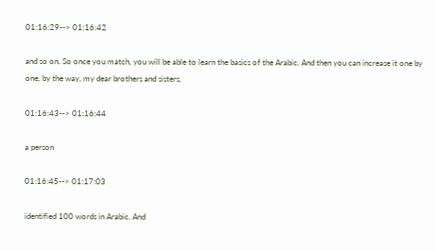01:16:29--> 01:16:42

and so on. So once you match, you will be able to learn the basics of the Arabic. And then you can increase it one by one, by the way, my dear brothers and sisters,

01:16:43--> 01:16:44

a person

01:16:45--> 01:17:03

identified 100 words in Arabic. And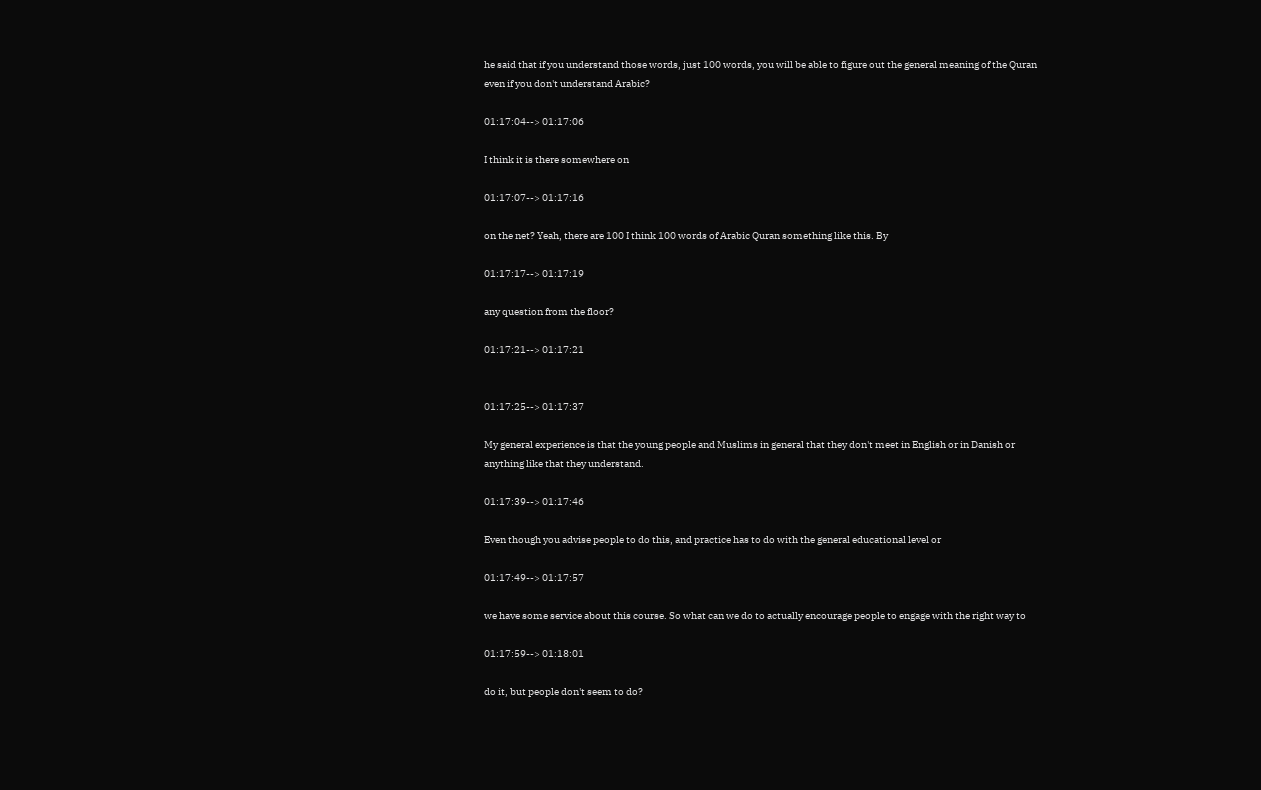he said that if you understand those words, just 100 words, you will be able to figure out the general meaning of the Quran even if you don't understand Arabic?

01:17:04--> 01:17:06

I think it is there somewhere on

01:17:07--> 01:17:16

on the net? Yeah, there are 100 I think 100 words of Arabic Quran something like this. By

01:17:17--> 01:17:19

any question from the floor?

01:17:21--> 01:17:21


01:17:25--> 01:17:37

My general experience is that the young people and Muslims in general that they don't meet in English or in Danish or anything like that they understand.

01:17:39--> 01:17:46

Even though you advise people to do this, and practice has to do with the general educational level or

01:17:49--> 01:17:57

we have some service about this course. So what can we do to actually encourage people to engage with the right way to

01:17:59--> 01:18:01

do it, but people don't seem to do?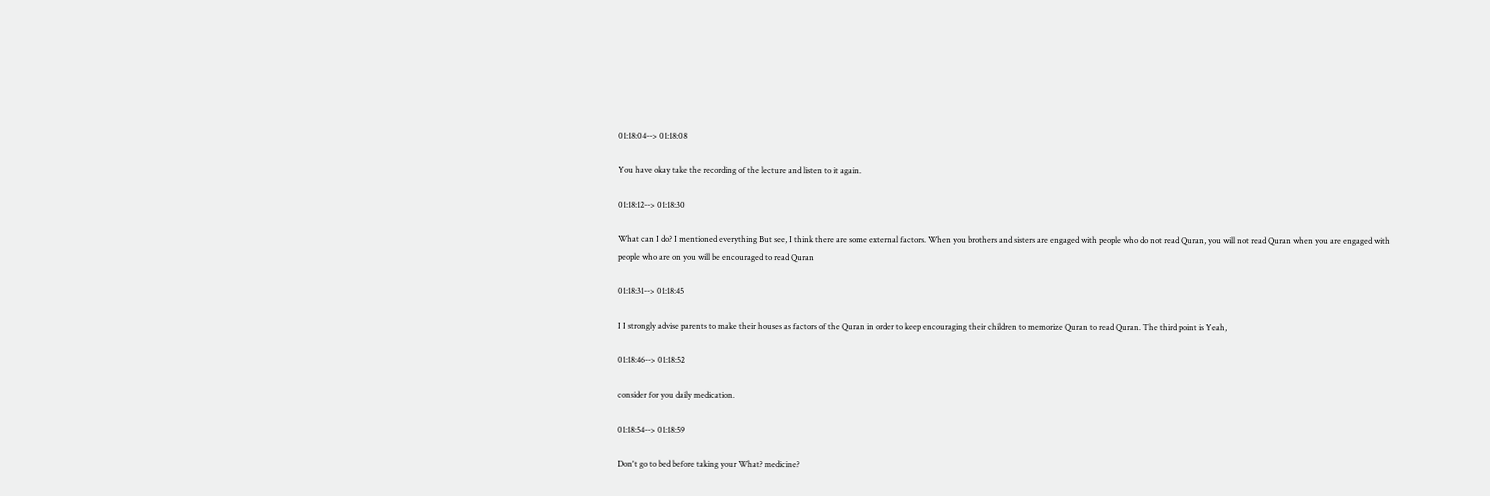01:18:04--> 01:18:08

You have okay take the recording of the lecture and listen to it again.

01:18:12--> 01:18:30

What can I do? I mentioned everything But see, I think there are some external factors. When you brothers and sisters are engaged with people who do not read Quran, you will not read Quran when you are engaged with people who are on you will be encouraged to read Quran

01:18:31--> 01:18:45

I I strongly advise parents to make their houses as factors of the Quran in order to keep encouraging their children to memorize Quran to read Quran. The third point is Yeah,

01:18:46--> 01:18:52

consider for you daily medication.

01:18:54--> 01:18:59

Don't go to bed before taking your What? medicine?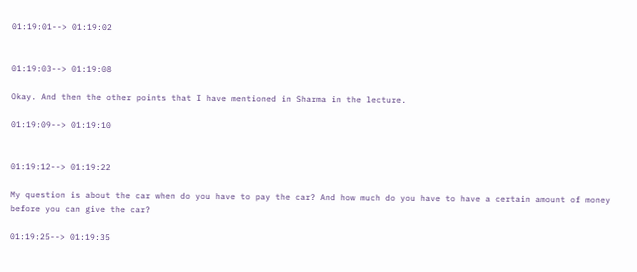01:19:01--> 01:19:02


01:19:03--> 01:19:08

Okay. And then the other points that I have mentioned in Sharma in the lecture.

01:19:09--> 01:19:10


01:19:12--> 01:19:22

My question is about the car when do you have to pay the car? And how much do you have to have a certain amount of money before you can give the car?

01:19:25--> 01:19:35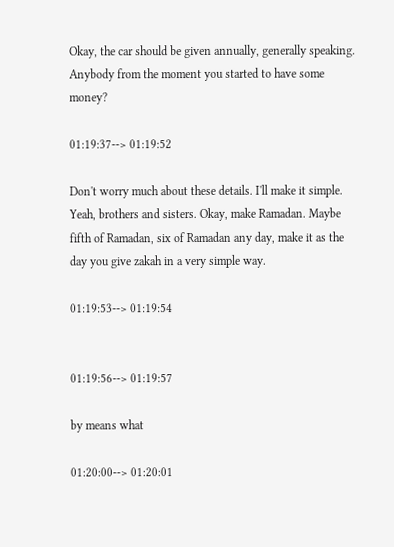Okay, the car should be given annually, generally speaking. Anybody from the moment you started to have some money?

01:19:37--> 01:19:52

Don't worry much about these details. I'll make it simple. Yeah, brothers and sisters. Okay, make Ramadan. Maybe fifth of Ramadan, six of Ramadan any day, make it as the day you give zakah in a very simple way.

01:19:53--> 01:19:54


01:19:56--> 01:19:57

by means what

01:20:00--> 01:20:01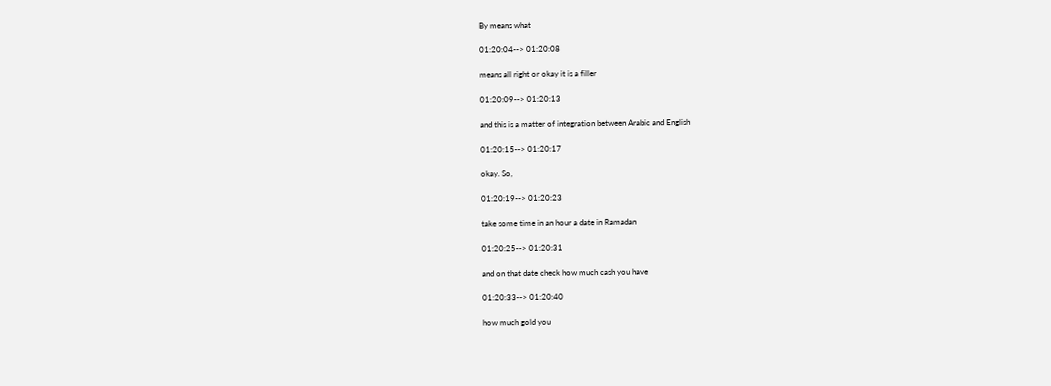By means what

01:20:04--> 01:20:08

means all right or okay it is a filler

01:20:09--> 01:20:13

and this is a matter of integration between Arabic and English

01:20:15--> 01:20:17

okay. So,

01:20:19--> 01:20:23

take some time in an hour a date in Ramadan

01:20:25--> 01:20:31

and on that date check how much cash you have

01:20:33--> 01:20:40

how much gold you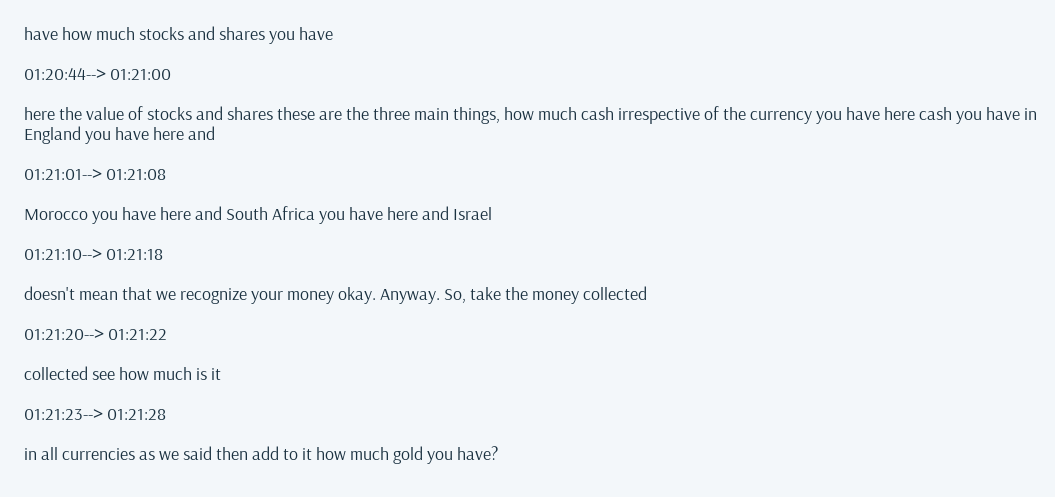have how much stocks and shares you have

01:20:44--> 01:21:00

here the value of stocks and shares these are the three main things, how much cash irrespective of the currency you have here cash you have in England you have here and

01:21:01--> 01:21:08

Morocco you have here and South Africa you have here and Israel

01:21:10--> 01:21:18

doesn't mean that we recognize your money okay. Anyway. So, take the money collected

01:21:20--> 01:21:22

collected see how much is it

01:21:23--> 01:21:28

in all currencies as we said then add to it how much gold you have?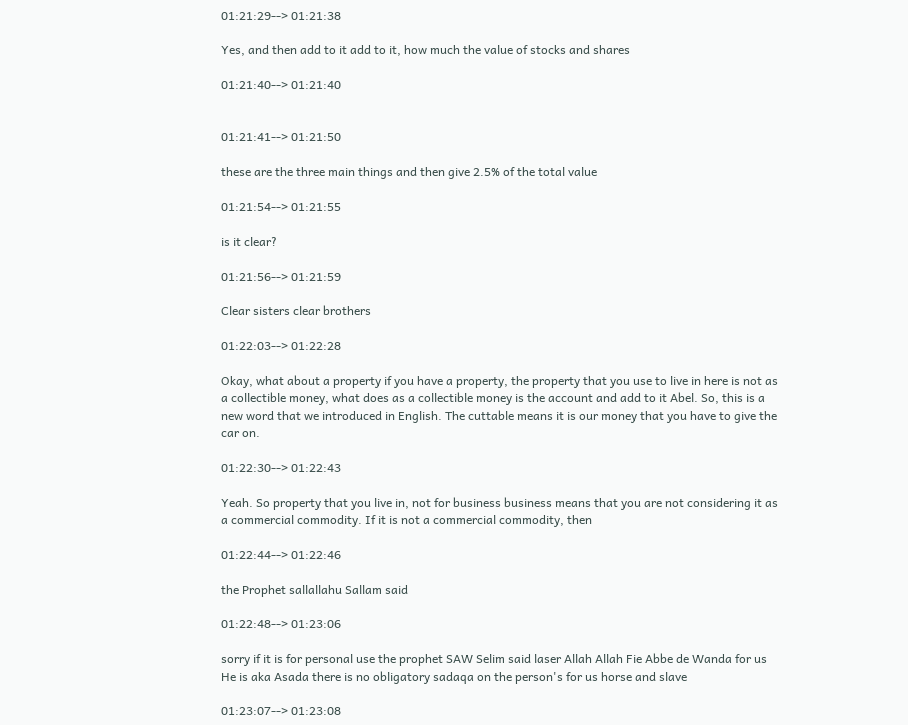01:21:29--> 01:21:38

Yes, and then add to it add to it, how much the value of stocks and shares

01:21:40--> 01:21:40


01:21:41--> 01:21:50

these are the three main things and then give 2.5% of the total value

01:21:54--> 01:21:55

is it clear?

01:21:56--> 01:21:59

Clear sisters clear brothers

01:22:03--> 01:22:28

Okay, what about a property if you have a property, the property that you use to live in here is not as a collectible money, what does as a collectible money is the account and add to it Abel. So, this is a new word that we introduced in English. The cuttable means it is our money that you have to give the car on.

01:22:30--> 01:22:43

Yeah. So property that you live in, not for business business means that you are not considering it as a commercial commodity. If it is not a commercial commodity, then

01:22:44--> 01:22:46

the Prophet sallallahu Sallam said

01:22:48--> 01:23:06

sorry if it is for personal use the prophet SAW Selim said laser Allah Allah Fie Abbe de Wanda for us He is aka Asada there is no obligatory sadaqa on the person's for us horse and slave

01:23:07--> 01:23:08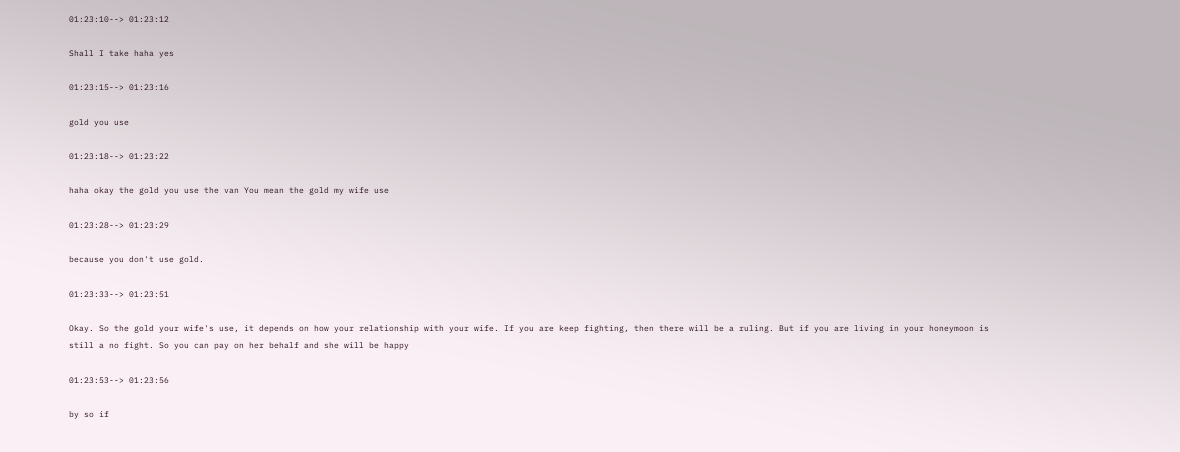01:23:10--> 01:23:12

Shall I take haha yes

01:23:15--> 01:23:16

gold you use

01:23:18--> 01:23:22

haha okay the gold you use the van You mean the gold my wife use

01:23:28--> 01:23:29

because you don't use gold.

01:23:33--> 01:23:51

Okay. So the gold your wife's use, it depends on how your relationship with your wife. If you are keep fighting, then there will be a ruling. But if you are living in your honeymoon is still a no fight. So you can pay on her behalf and she will be happy

01:23:53--> 01:23:56

by so if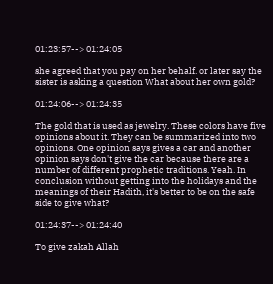01:23:57--> 01:24:05

she agreed that you pay on her behalf. or later say the sister is asking a question What about her own gold?

01:24:06--> 01:24:35

The gold that is used as jewelry. These colors have five opinions about it. They can be summarized into two opinions. One opinion says gives a car and another opinion says don't give the car because there are a number of different prophetic traditions. Yeah. In conclusion without getting into the holidays and the meanings of their Hadith, it's better to be on the safe side to give what?

01:24:37--> 01:24:40

To give zakah Allah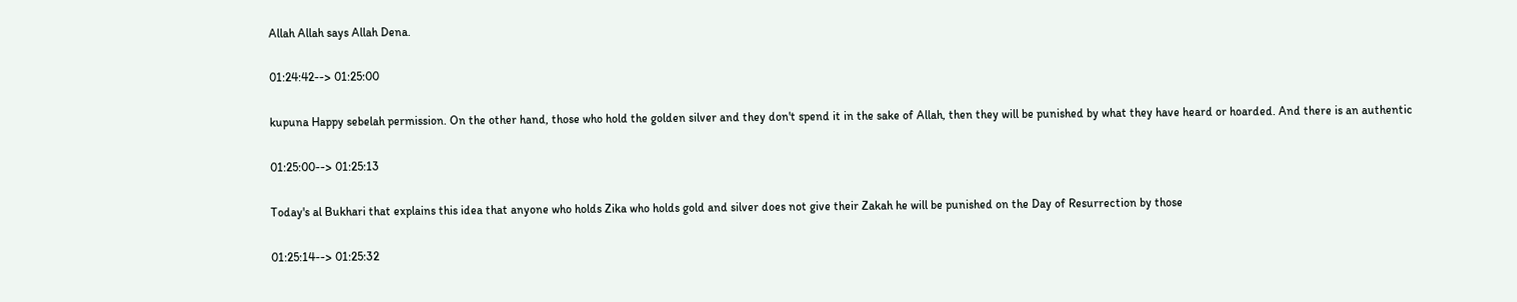Allah Allah says Allah Dena.

01:24:42--> 01:25:00

kupuna Happy sebelah permission. On the other hand, those who hold the golden silver and they don't spend it in the sake of Allah, then they will be punished by what they have heard or hoarded. And there is an authentic

01:25:00--> 01:25:13

Today's al Bukhari that explains this idea that anyone who holds Zika who holds gold and silver does not give their Zakah he will be punished on the Day of Resurrection by those

01:25:14--> 01:25:32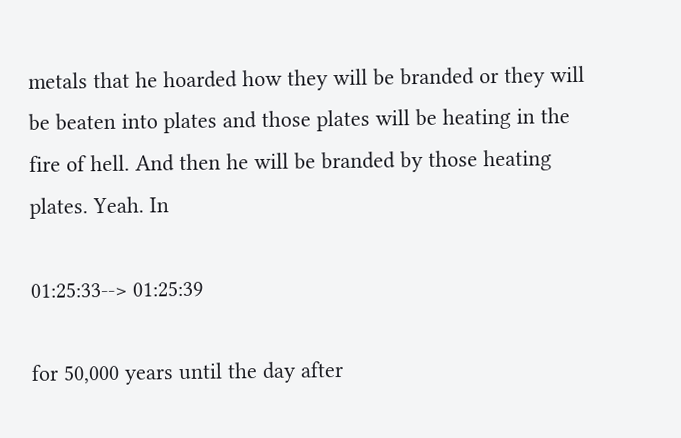metals that he hoarded how they will be branded or they will be beaten into plates and those plates will be heating in the fire of hell. And then he will be branded by those heating plates. Yeah. In

01:25:33--> 01:25:39

for 50,000 years until the day after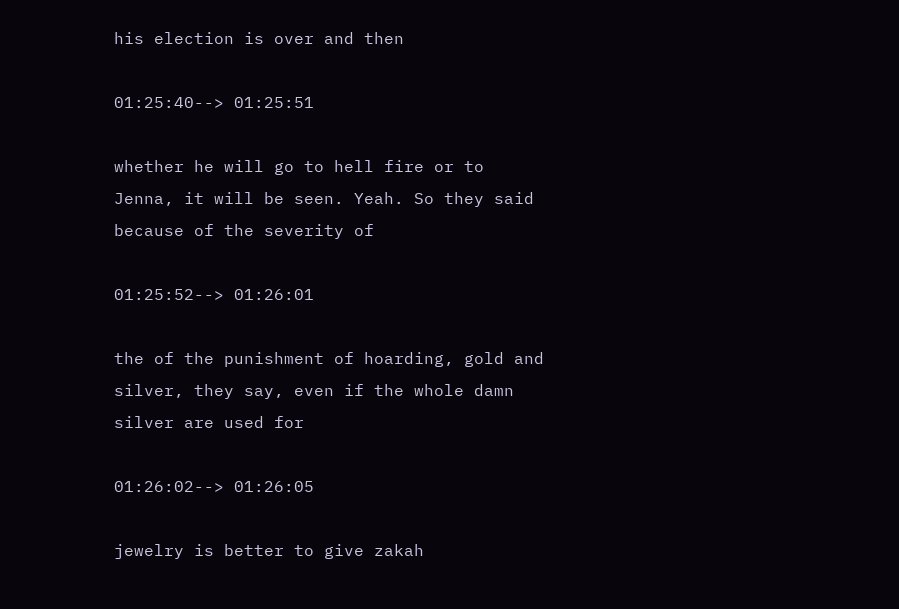his election is over and then

01:25:40--> 01:25:51

whether he will go to hell fire or to Jenna, it will be seen. Yeah. So they said because of the severity of

01:25:52--> 01:26:01

the of the punishment of hoarding, gold and silver, they say, even if the whole damn silver are used for

01:26:02--> 01:26:05

jewelry is better to give zakah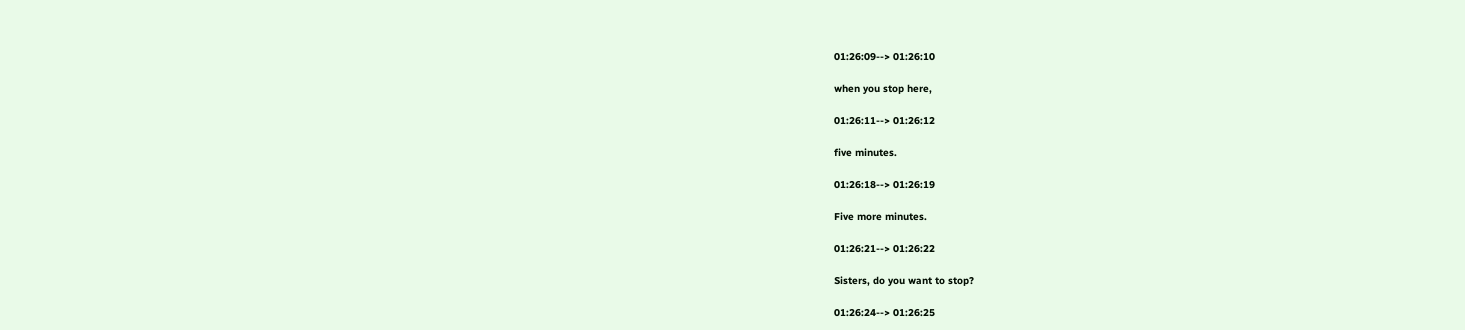01:26:09--> 01:26:10

when you stop here,

01:26:11--> 01:26:12

five minutes.

01:26:18--> 01:26:19

Five more minutes.

01:26:21--> 01:26:22

Sisters, do you want to stop?

01:26:24--> 01:26:25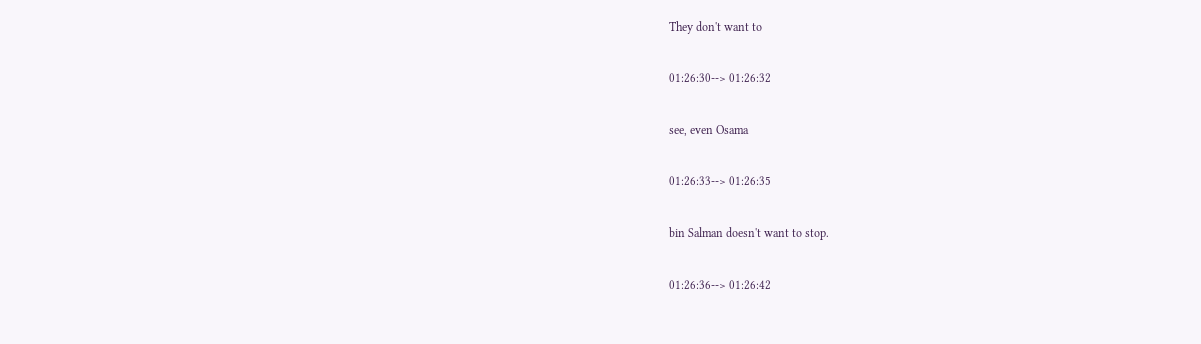They don't want to

01:26:30--> 01:26:32

see, even Osama

01:26:33--> 01:26:35

bin Salman doesn't want to stop.

01:26:36--> 01:26:42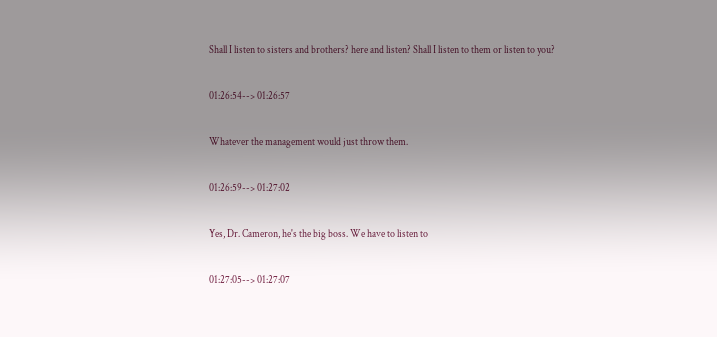Shall I listen to sisters and brothers? here and listen? Shall I listen to them or listen to you?

01:26:54--> 01:26:57

Whatever the management would just throw them.

01:26:59--> 01:27:02

Yes, Dr. Cameron, he's the big boss. We have to listen to

01:27:05--> 01:27:07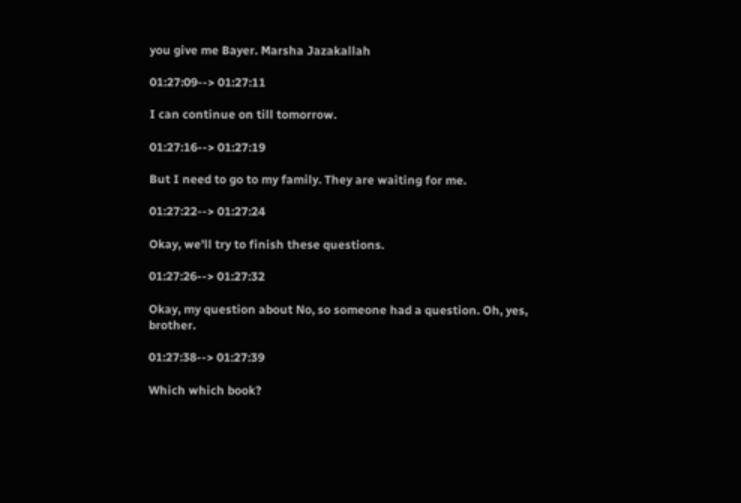you give me Bayer. Marsha Jazakallah

01:27:09--> 01:27:11

I can continue on till tomorrow.

01:27:16--> 01:27:19

But I need to go to my family. They are waiting for me.

01:27:22--> 01:27:24

Okay, we'll try to finish these questions.

01:27:26--> 01:27:32

Okay, my question about No, so someone had a question. Oh, yes, brother.

01:27:38--> 01:27:39

Which which book?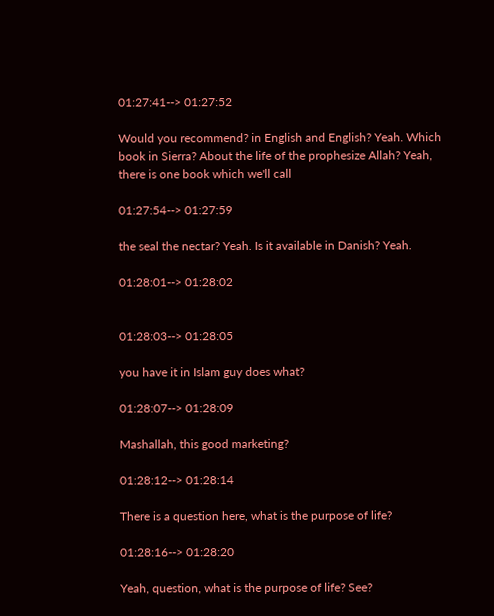01:27:41--> 01:27:52

Would you recommend? in English and English? Yeah. Which book in Sierra? About the life of the prophesize Allah? Yeah, there is one book which we'll call

01:27:54--> 01:27:59

the seal the nectar? Yeah. Is it available in Danish? Yeah.

01:28:01--> 01:28:02


01:28:03--> 01:28:05

you have it in Islam guy does what?

01:28:07--> 01:28:09

Mashallah, this good marketing?

01:28:12--> 01:28:14

There is a question here, what is the purpose of life?

01:28:16--> 01:28:20

Yeah, question, what is the purpose of life? See?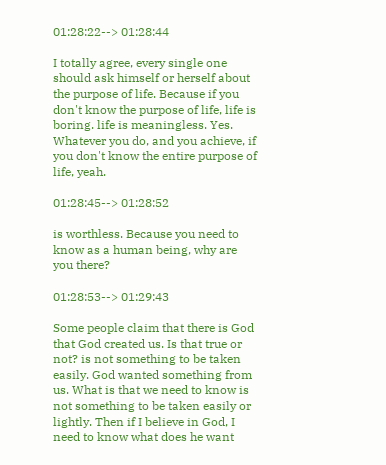01:28:22--> 01:28:44

I totally agree, every single one should ask himself or herself about the purpose of life. Because if you don't know the purpose of life, life is boring. life is meaningless. Yes. Whatever you do, and you achieve, if you don't know the entire purpose of life, yeah.

01:28:45--> 01:28:52

is worthless. Because you need to know as a human being, why are you there?

01:28:53--> 01:29:43

Some people claim that there is God that God created us. Is that true or not? is not something to be taken easily. God wanted something from us. What is that we need to know is not something to be taken easily or lightly. Then if I believe in God, I need to know what does he want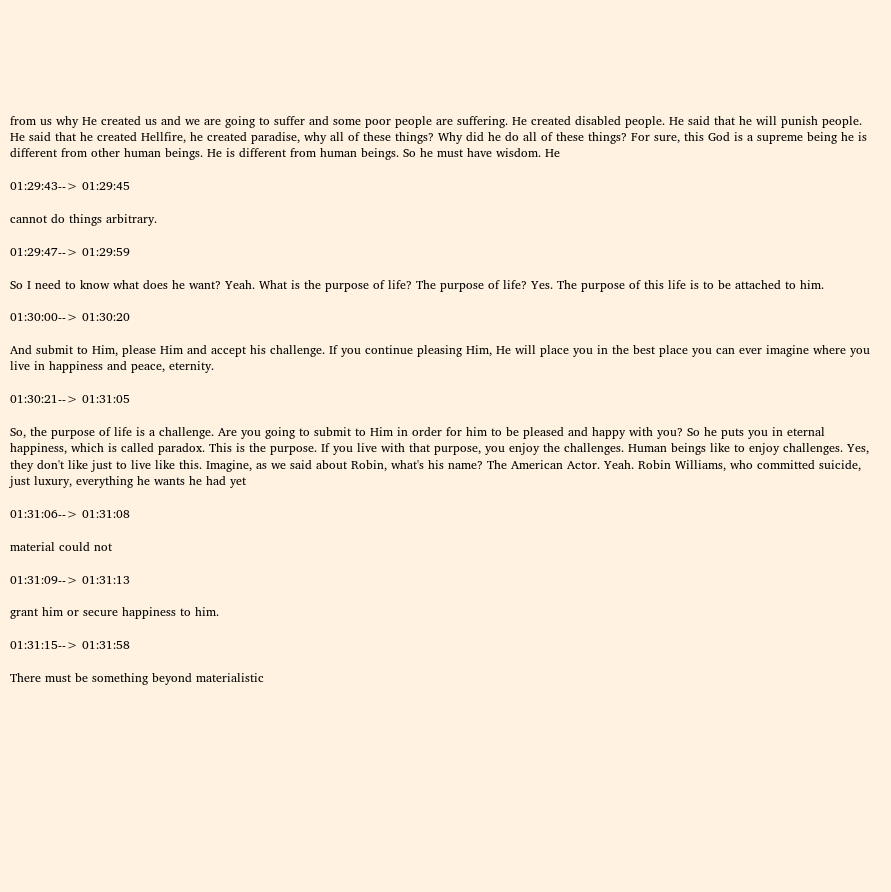from us why He created us and we are going to suffer and some poor people are suffering. He created disabled people. He said that he will punish people. He said that he created Hellfire, he created paradise, why all of these things? Why did he do all of these things? For sure, this God is a supreme being he is different from other human beings. He is different from human beings. So he must have wisdom. He

01:29:43--> 01:29:45

cannot do things arbitrary.

01:29:47--> 01:29:59

So I need to know what does he want? Yeah. What is the purpose of life? The purpose of life? Yes. The purpose of this life is to be attached to him.

01:30:00--> 01:30:20

And submit to Him, please Him and accept his challenge. If you continue pleasing Him, He will place you in the best place you can ever imagine where you live in happiness and peace, eternity.

01:30:21--> 01:31:05

So, the purpose of life is a challenge. Are you going to submit to Him in order for him to be pleased and happy with you? So he puts you in eternal happiness, which is called paradox. This is the purpose. If you live with that purpose, you enjoy the challenges. Human beings like to enjoy challenges. Yes, they don't like just to live like this. Imagine, as we said about Robin, what's his name? The American Actor. Yeah. Robin Williams, who committed suicide, just luxury, everything he wants he had yet

01:31:06--> 01:31:08

material could not

01:31:09--> 01:31:13

grant him or secure happiness to him.

01:31:15--> 01:31:58

There must be something beyond materialistic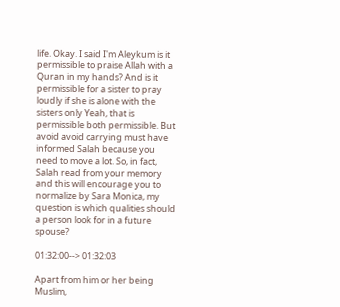life. Okay. I said I'm Aleykum is it permissible to praise Allah with a Quran in my hands? And is it permissible for a sister to pray loudly if she is alone with the sisters only Yeah, that is permissible both permissible. But avoid avoid carrying must have informed Salah because you need to move a lot. So, in fact, Salah read from your memory and this will encourage you to normalize by Sara Monica, my question is which qualities should a person look for in a future spouse?

01:32:00--> 01:32:03

Apart from him or her being Muslim,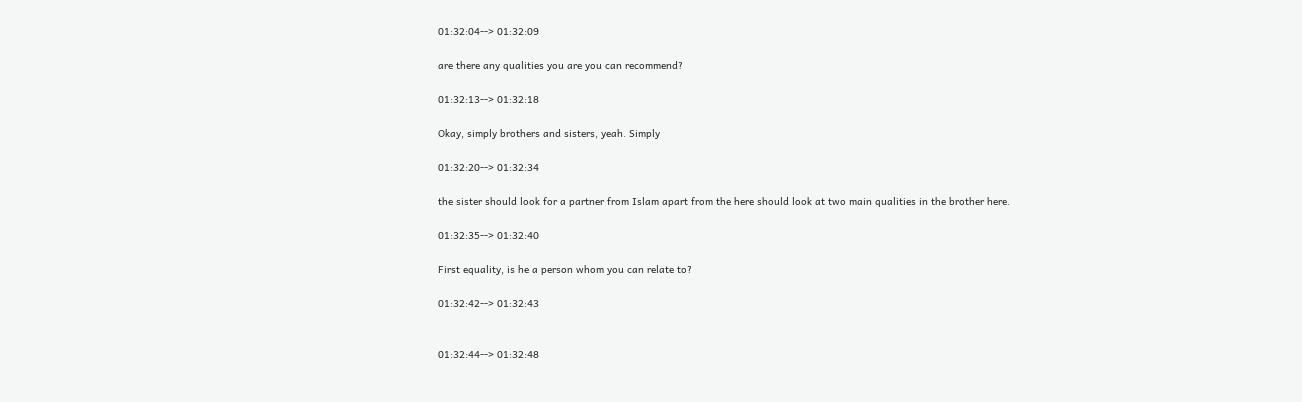01:32:04--> 01:32:09

are there any qualities you are you can recommend?

01:32:13--> 01:32:18

Okay, simply brothers and sisters, yeah. Simply

01:32:20--> 01:32:34

the sister should look for a partner from Islam apart from the here should look at two main qualities in the brother here.

01:32:35--> 01:32:40

First equality, is he a person whom you can relate to?

01:32:42--> 01:32:43


01:32:44--> 01:32:48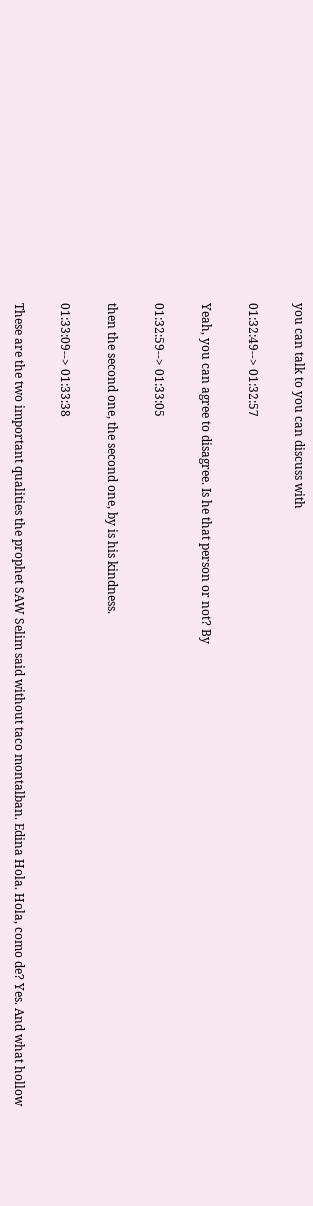you can talk to you can discuss with

01:32:49--> 01:32:57

Yeah, you can agree to disagree. Is he that person or not? By

01:32:59--> 01:33:05

then the second one, the second one, by is his kindness.

01:33:09--> 01:33:38

These are the two important qualities the prophet SAW Selim said without taco montalban. Edina Hola. Hola, como de? Yes. And what hollow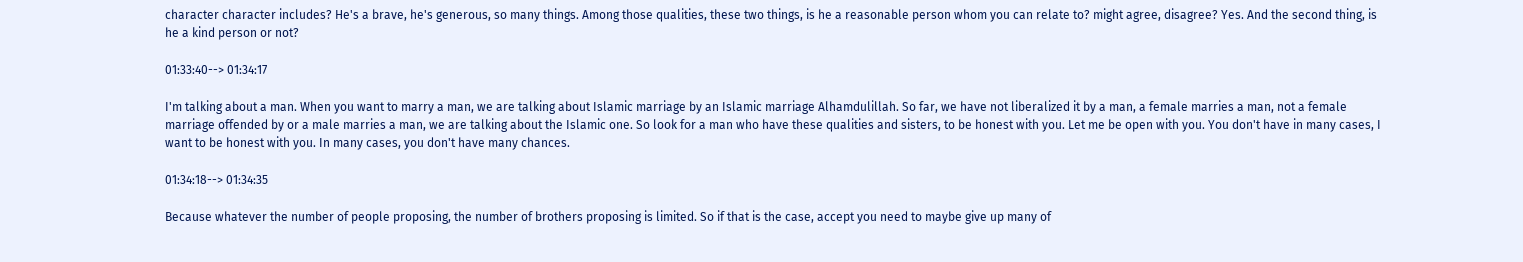character character includes? He's a brave, he's generous, so many things. Among those qualities, these two things, is he a reasonable person whom you can relate to? might agree, disagree? Yes. And the second thing, is he a kind person or not?

01:33:40--> 01:34:17

I'm talking about a man. When you want to marry a man, we are talking about Islamic marriage by an Islamic marriage Alhamdulillah. So far, we have not liberalized it by a man, a female marries a man, not a female marriage offended by or a male marries a man, we are talking about the Islamic one. So look for a man who have these qualities and sisters, to be honest with you. Let me be open with you. You don't have in many cases, I want to be honest with you. In many cases, you don't have many chances.

01:34:18--> 01:34:35

Because whatever the number of people proposing, the number of brothers proposing is limited. So if that is the case, accept you need to maybe give up many of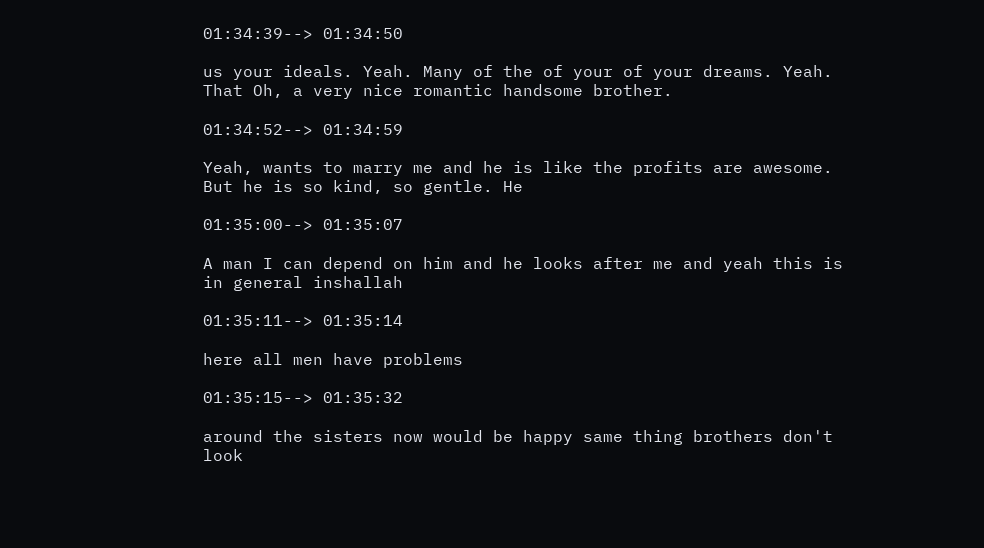01:34:39--> 01:34:50

us your ideals. Yeah. Many of the of your of your dreams. Yeah. That Oh, a very nice romantic handsome brother.

01:34:52--> 01:34:59

Yeah, wants to marry me and he is like the profits are awesome. But he is so kind, so gentle. He

01:35:00--> 01:35:07

A man I can depend on him and he looks after me and yeah this is in general inshallah

01:35:11--> 01:35:14

here all men have problems

01:35:15--> 01:35:32

around the sisters now would be happy same thing brothers don't look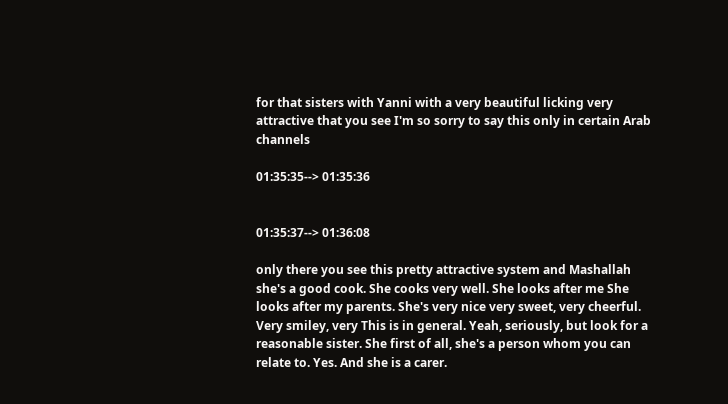for that sisters with Yanni with a very beautiful licking very attractive that you see I'm so sorry to say this only in certain Arab channels

01:35:35--> 01:35:36


01:35:37--> 01:36:08

only there you see this pretty attractive system and Mashallah she's a good cook. She cooks very well. She looks after me She looks after my parents. She's very nice very sweet, very cheerful. Very smiley, very This is in general. Yeah, seriously, but look for a reasonable sister. She first of all, she's a person whom you can relate to. Yes. And she is a carer.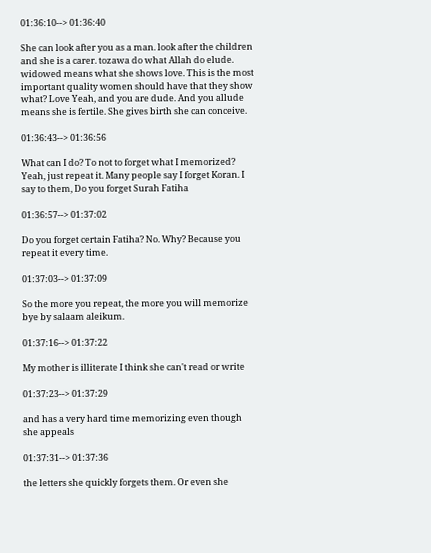01:36:10--> 01:36:40

She can look after you as a man. look after the children and she is a carer. tozawa do what Allah do elude. widowed means what she shows love. This is the most important quality women should have that they show what? Love Yeah, and you are dude. And you allude means she is fertile. She gives birth she can conceive.

01:36:43--> 01:36:56

What can I do? To not to forget what I memorized? Yeah, just repeat it. Many people say I forget Koran. I say to them, Do you forget Surah Fatiha

01:36:57--> 01:37:02

Do you forget certain Fatiha? No. Why? Because you repeat it every time.

01:37:03--> 01:37:09

So the more you repeat, the more you will memorize bye by salaam aleikum.

01:37:16--> 01:37:22

My mother is illiterate I think she can't read or write

01:37:23--> 01:37:29

and has a very hard time memorizing even though she appeals

01:37:31--> 01:37:36

the letters she quickly forgets them. Or even she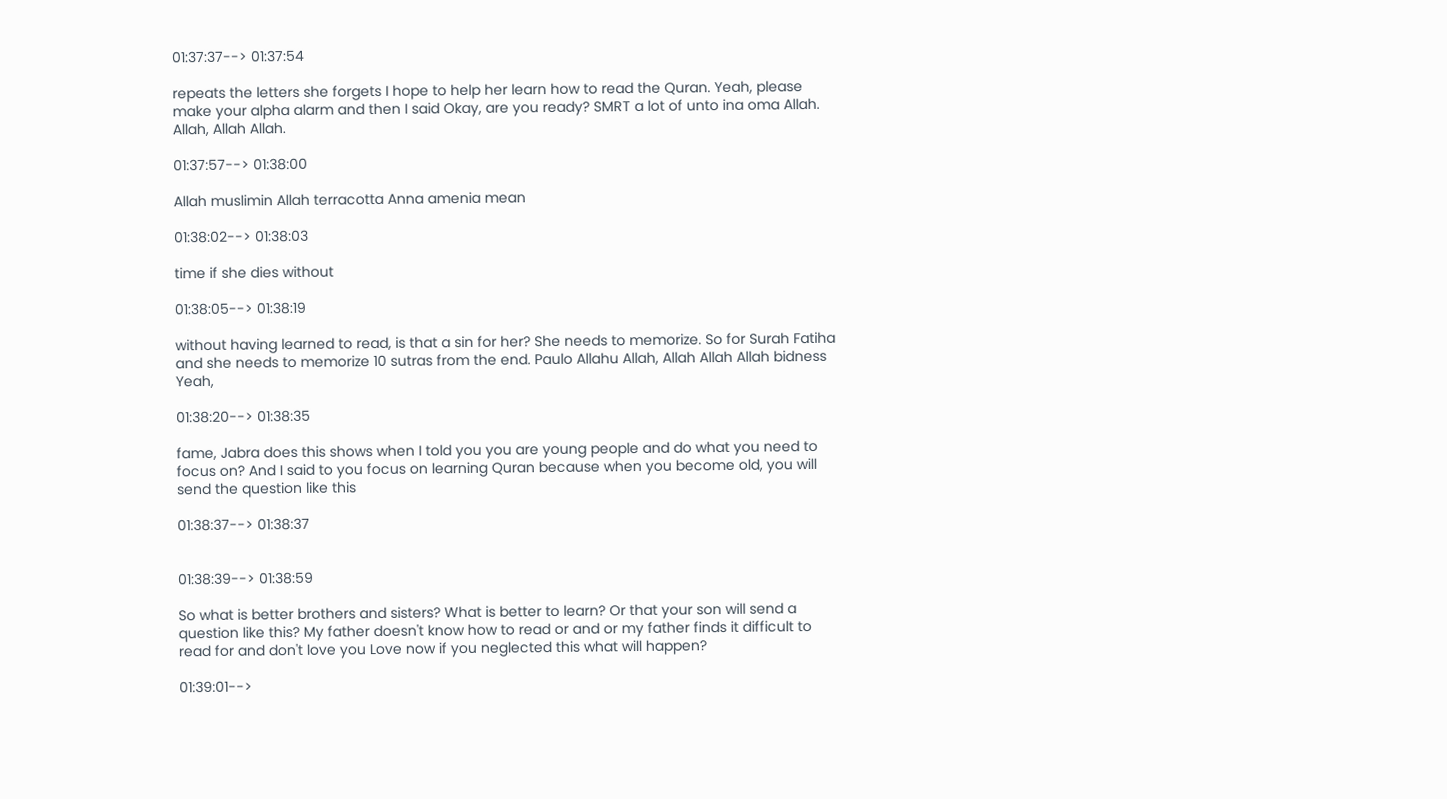01:37:37--> 01:37:54

repeats the letters she forgets I hope to help her learn how to read the Quran. Yeah, please make your alpha alarm and then I said Okay, are you ready? SMRT a lot of unto ina oma Allah. Allah, Allah Allah.

01:37:57--> 01:38:00

Allah muslimin Allah terracotta Anna amenia mean

01:38:02--> 01:38:03

time if she dies without

01:38:05--> 01:38:19

without having learned to read, is that a sin for her? She needs to memorize. So for Surah Fatiha and she needs to memorize 10 sutras from the end. Paulo Allahu Allah, Allah Allah Allah bidness Yeah,

01:38:20--> 01:38:35

fame, Jabra does this shows when I told you you are young people and do what you need to focus on? And I said to you focus on learning Quran because when you become old, you will send the question like this

01:38:37--> 01:38:37


01:38:39--> 01:38:59

So what is better brothers and sisters? What is better to learn? Or that your son will send a question like this? My father doesn't know how to read or and or my father finds it difficult to read for and don't love you Love now if you neglected this what will happen?

01:39:01-->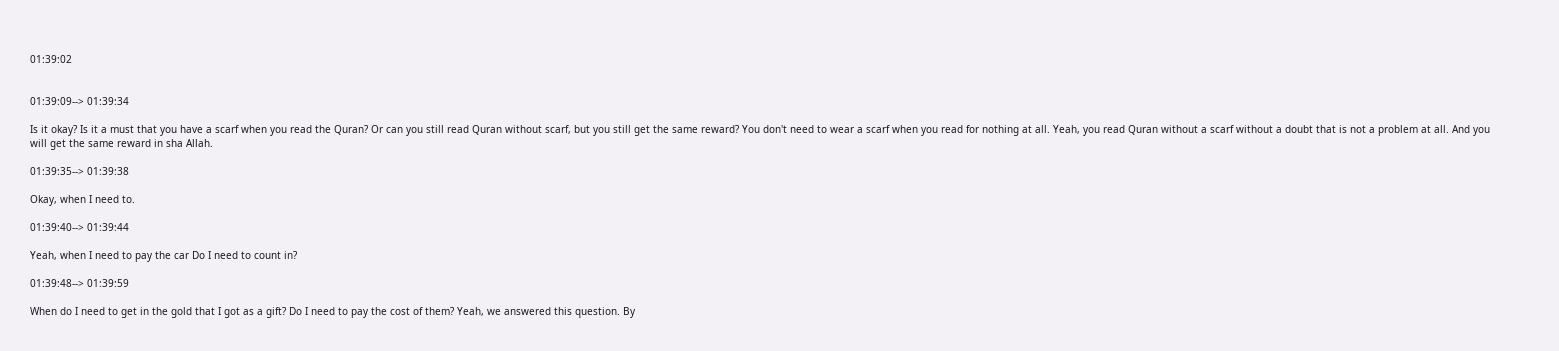01:39:02


01:39:09--> 01:39:34

Is it okay? Is it a must that you have a scarf when you read the Quran? Or can you still read Quran without scarf, but you still get the same reward? You don't need to wear a scarf when you read for nothing at all. Yeah, you read Quran without a scarf without a doubt that is not a problem at all. And you will get the same reward in sha Allah.

01:39:35--> 01:39:38

Okay, when I need to.

01:39:40--> 01:39:44

Yeah, when I need to pay the car Do I need to count in?

01:39:48--> 01:39:59

When do I need to get in the gold that I got as a gift? Do I need to pay the cost of them? Yeah, we answered this question. By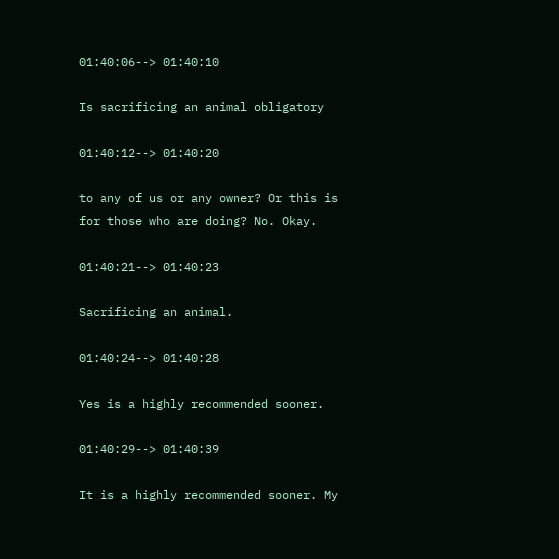01:40:06--> 01:40:10

Is sacrificing an animal obligatory

01:40:12--> 01:40:20

to any of us or any owner? Or this is for those who are doing? No. Okay.

01:40:21--> 01:40:23

Sacrificing an animal.

01:40:24--> 01:40:28

Yes is a highly recommended sooner.

01:40:29--> 01:40:39

It is a highly recommended sooner. My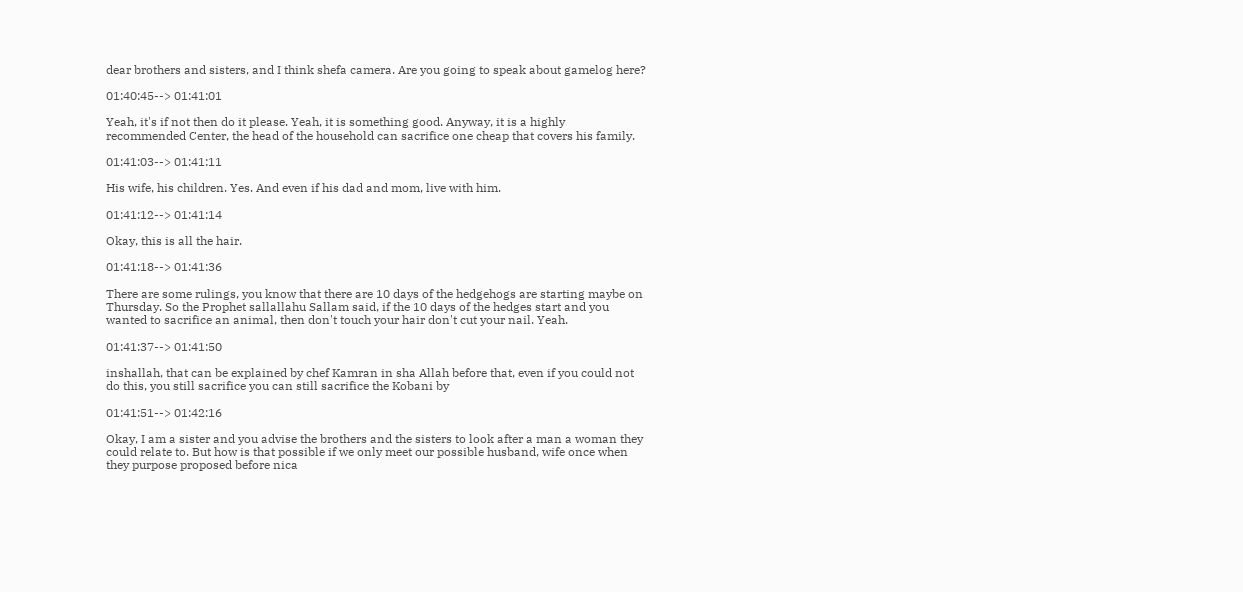dear brothers and sisters, and I think shefa camera. Are you going to speak about gamelog here?

01:40:45--> 01:41:01

Yeah, it's if not then do it please. Yeah, it is something good. Anyway, it is a highly recommended Center, the head of the household can sacrifice one cheap that covers his family.

01:41:03--> 01:41:11

His wife, his children. Yes. And even if his dad and mom, live with him.

01:41:12--> 01:41:14

Okay, this is all the hair.

01:41:18--> 01:41:36

There are some rulings, you know that there are 10 days of the hedgehogs are starting maybe on Thursday. So the Prophet sallallahu Sallam said, if the 10 days of the hedges start and you wanted to sacrifice an animal, then don't touch your hair don't cut your nail. Yeah.

01:41:37--> 01:41:50

inshallah, that can be explained by chef Kamran in sha Allah before that, even if you could not do this, you still sacrifice you can still sacrifice the Kobani by

01:41:51--> 01:42:16

Okay, I am a sister and you advise the brothers and the sisters to look after a man a woman they could relate to. But how is that possible if we only meet our possible husband, wife once when they purpose proposed before nica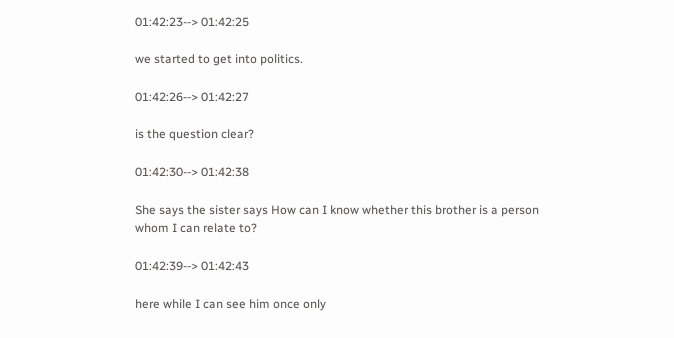01:42:23--> 01:42:25

we started to get into politics.

01:42:26--> 01:42:27

is the question clear?

01:42:30--> 01:42:38

She says the sister says How can I know whether this brother is a person whom I can relate to?

01:42:39--> 01:42:43

here while I can see him once only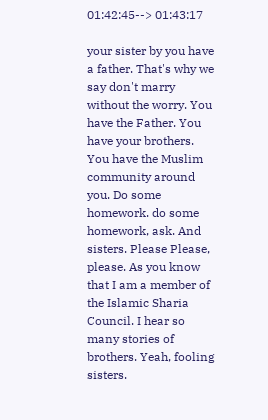01:42:45--> 01:43:17

your sister by you have a father. That's why we say don't marry without the worry. You have the Father. You have your brothers. You have the Muslim community around you. Do some homework. do some homework, ask. And sisters. Please Please, please. As you know that I am a member of the Islamic Sharia Council. I hear so many stories of brothers. Yeah, fooling sisters.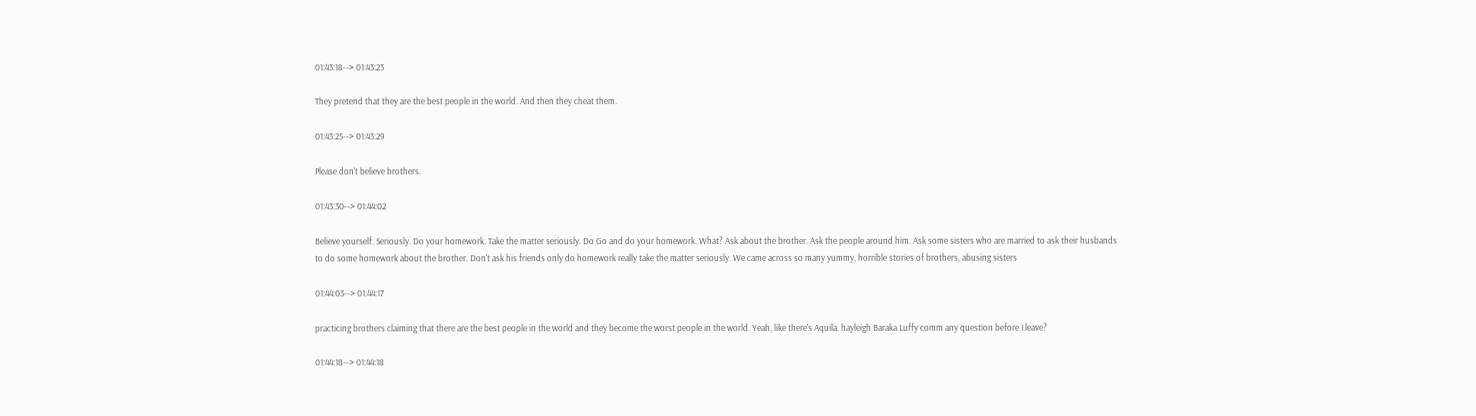01:43:18--> 01:43:23

They pretend that they are the best people in the world. And then they cheat them.

01:43:25--> 01:43:29

Please don't believe brothers.

01:43:30--> 01:44:02

Believe yourself. Seriously. Do your homework. Take the matter seriously. Do Go and do your homework. What? Ask about the brother. Ask the people around him. Ask some sisters who are married to ask their husbands to do some homework about the brother. Don't ask his friends only do homework really take the matter seriously. We came across so many yummy, horrible stories of brothers, abusing sisters

01:44:03--> 01:44:17

practicing brothers claiming that there are the best people in the world and they become the worst people in the world. Yeah, like there's Aquila. hayleigh Baraka Luffy comm any question before I leave?

01:44:18--> 01:44:18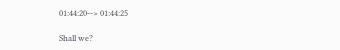01:44:20--> 01:44:25

Shall we?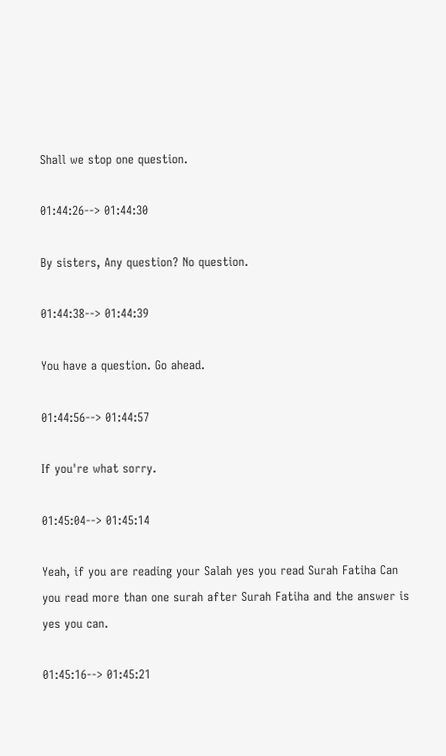Shall we stop one question.

01:44:26--> 01:44:30

By sisters, Any question? No question.

01:44:38--> 01:44:39

You have a question. Go ahead.

01:44:56--> 01:44:57

If you're what sorry.

01:45:04--> 01:45:14

Yeah, if you are reading your Salah yes you read Surah Fatiha Can you read more than one surah after Surah Fatiha and the answer is yes you can.

01:45:16--> 01:45:21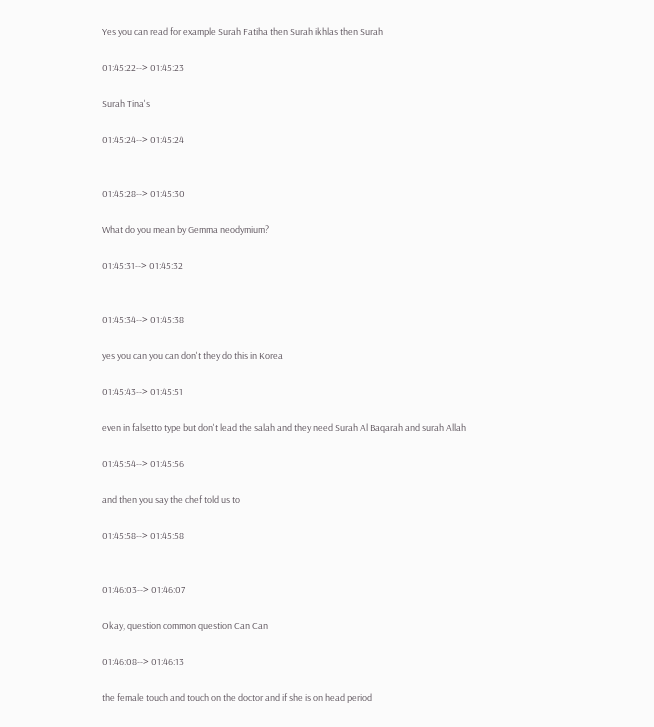Yes you can read for example Surah Fatiha then Surah ikhlas then Surah

01:45:22--> 01:45:23

Surah Tina's

01:45:24--> 01:45:24


01:45:28--> 01:45:30

What do you mean by Gemma neodymium?

01:45:31--> 01:45:32


01:45:34--> 01:45:38

yes you can you can don't they do this in Korea

01:45:43--> 01:45:51

even in falsetto type but don't lead the salah and they need Surah Al Baqarah and surah Allah

01:45:54--> 01:45:56

and then you say the chef told us to

01:45:58--> 01:45:58


01:46:03--> 01:46:07

Okay, question common question Can Can

01:46:08--> 01:46:13

the female touch and touch on the doctor and if she is on head period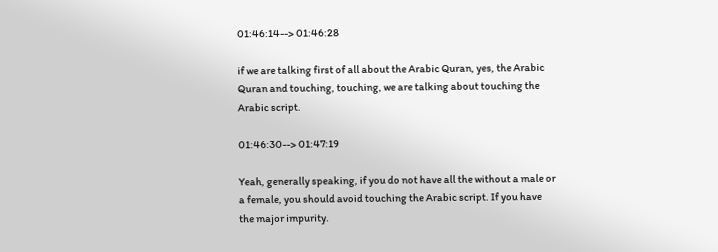01:46:14--> 01:46:28

if we are talking first of all about the Arabic Quran, yes, the Arabic Quran and touching, touching, we are talking about touching the Arabic script.

01:46:30--> 01:47:19

Yeah, generally speaking, if you do not have all the without a male or a female, you should avoid touching the Arabic script. If you have the major impurity.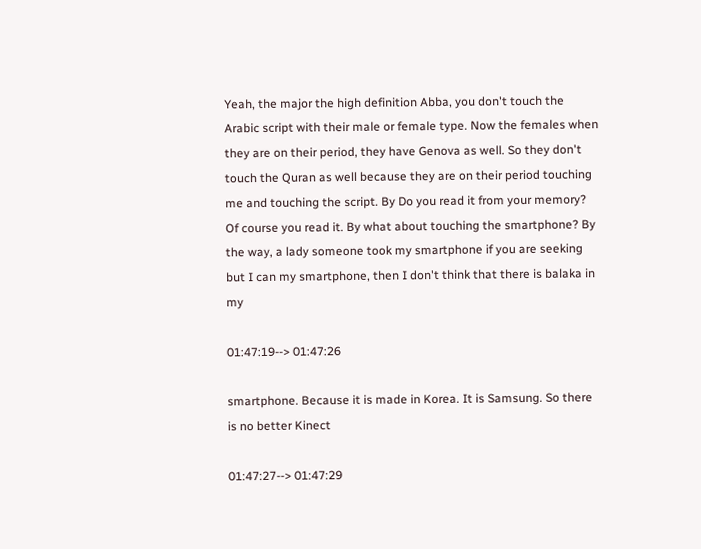Yeah, the major the high definition Abba, you don't touch the Arabic script with their male or female type. Now the females when they are on their period, they have Genova as well. So they don't touch the Quran as well because they are on their period touching me and touching the script. By Do you read it from your memory? Of course you read it. By what about touching the smartphone? By the way, a lady someone took my smartphone if you are seeking but I can my smartphone, then I don't think that there is balaka in my

01:47:19--> 01:47:26

smartphone. Because it is made in Korea. It is Samsung. So there is no better Kinect

01:47:27--> 01:47:29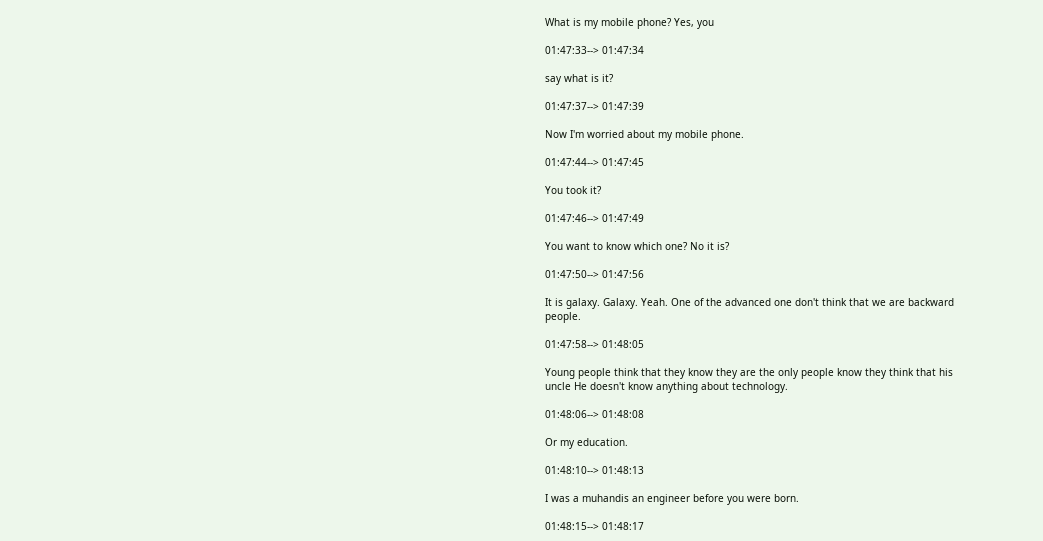What is my mobile phone? Yes, you

01:47:33--> 01:47:34

say what is it?

01:47:37--> 01:47:39

Now I'm worried about my mobile phone.

01:47:44--> 01:47:45

You took it?

01:47:46--> 01:47:49

You want to know which one? No it is?

01:47:50--> 01:47:56

It is galaxy. Galaxy. Yeah. One of the advanced one don't think that we are backward people.

01:47:58--> 01:48:05

Young people think that they know they are the only people know they think that his uncle He doesn't know anything about technology.

01:48:06--> 01:48:08

Or my education.

01:48:10--> 01:48:13

I was a muhandis an engineer before you were born.

01:48:15--> 01:48:17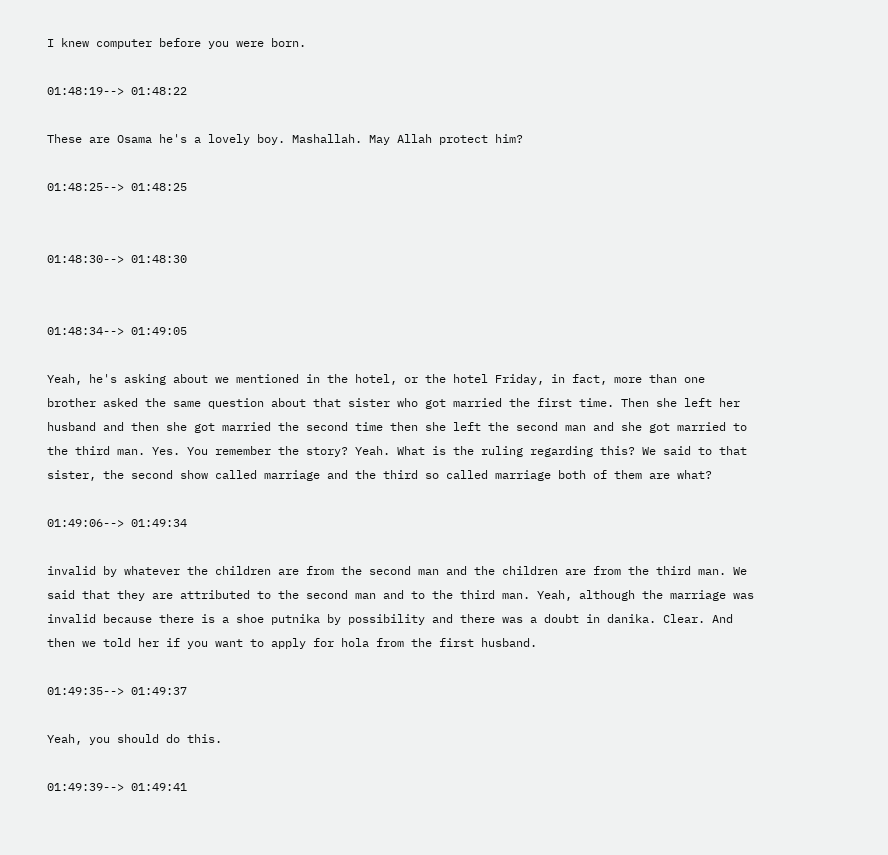I knew computer before you were born.

01:48:19--> 01:48:22

These are Osama he's a lovely boy. Mashallah. May Allah protect him?

01:48:25--> 01:48:25


01:48:30--> 01:48:30


01:48:34--> 01:49:05

Yeah, he's asking about we mentioned in the hotel, or the hotel Friday, in fact, more than one brother asked the same question about that sister who got married the first time. Then she left her husband and then she got married the second time then she left the second man and she got married to the third man. Yes. You remember the story? Yeah. What is the ruling regarding this? We said to that sister, the second show called marriage and the third so called marriage both of them are what?

01:49:06--> 01:49:34

invalid by whatever the children are from the second man and the children are from the third man. We said that they are attributed to the second man and to the third man. Yeah, although the marriage was invalid because there is a shoe putnika by possibility and there was a doubt in danika. Clear. And then we told her if you want to apply for hola from the first husband.

01:49:35--> 01:49:37

Yeah, you should do this.

01:49:39--> 01:49:41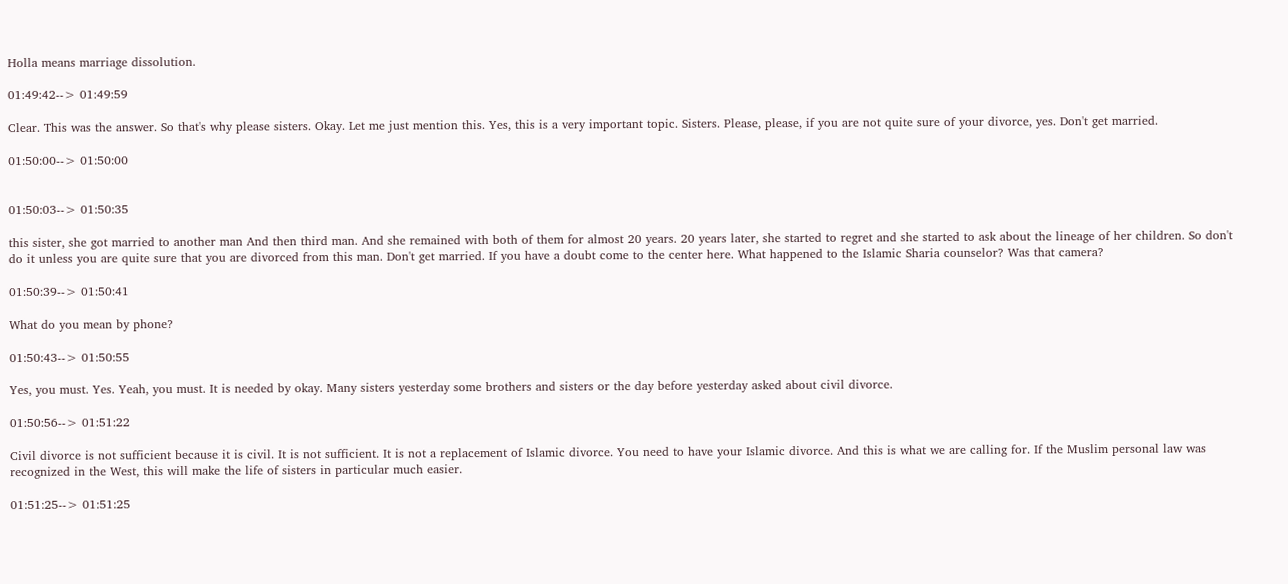Holla means marriage dissolution.

01:49:42--> 01:49:59

Clear. This was the answer. So that's why please sisters. Okay. Let me just mention this. Yes, this is a very important topic. Sisters. Please, please, if you are not quite sure of your divorce, yes. Don't get married.

01:50:00--> 01:50:00


01:50:03--> 01:50:35

this sister, she got married to another man And then third man. And she remained with both of them for almost 20 years. 20 years later, she started to regret and she started to ask about the lineage of her children. So don't do it unless you are quite sure that you are divorced from this man. Don't get married. If you have a doubt come to the center here. What happened to the Islamic Sharia counselor? Was that camera?

01:50:39--> 01:50:41

What do you mean by phone?

01:50:43--> 01:50:55

Yes, you must. Yes. Yeah, you must. It is needed by okay. Many sisters yesterday some brothers and sisters or the day before yesterday asked about civil divorce.

01:50:56--> 01:51:22

Civil divorce is not sufficient because it is civil. It is not sufficient. It is not a replacement of Islamic divorce. You need to have your Islamic divorce. And this is what we are calling for. If the Muslim personal law was recognized in the West, this will make the life of sisters in particular much easier.

01:51:25--> 01:51:25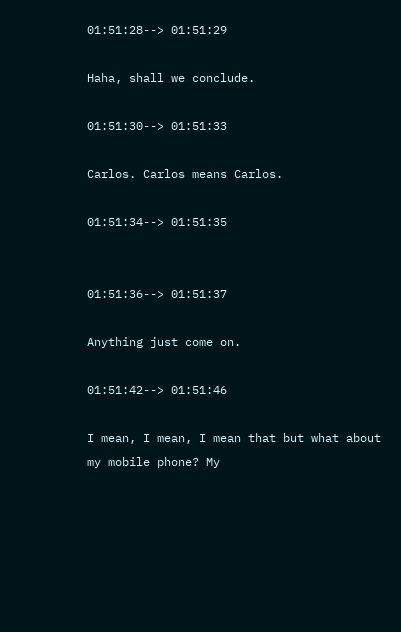01:51:28--> 01:51:29

Haha, shall we conclude.

01:51:30--> 01:51:33

Carlos. Carlos means Carlos.

01:51:34--> 01:51:35


01:51:36--> 01:51:37

Anything just come on.

01:51:42--> 01:51:46

I mean, I mean, I mean that but what about my mobile phone? My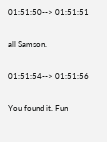01:51:50--> 01:51:51

all Samson.

01:51:54--> 01:51:56

You found it. Fun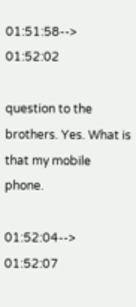01:51:58--> 01:52:02

question to the brothers. Yes. What is that my mobile phone.

01:52:04--> 01:52:07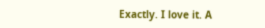Exactly. I love it. A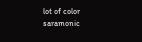lot of color saramonic